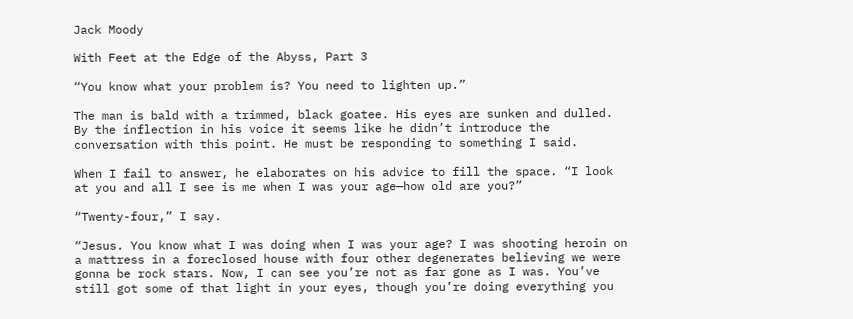Jack Moody

With Feet at the Edge of the Abyss, Part 3

“You know what your problem is? You need to lighten up.”

The man is bald with a trimmed, black goatee. His eyes are sunken and dulled. By the inflection in his voice it seems like he didn’t introduce the conversation with this point. He must be responding to something I said.

When I fail to answer, he elaborates on his advice to fill the space. “I look at you and all I see is me when I was your age—how old are you?”

“Twenty-four,” I say.

“Jesus. You know what I was doing when I was your age? I was shooting heroin on a mattress in a foreclosed house with four other degenerates believing we were gonna be rock stars. Now, I can see you’re not as far gone as I was. You’ve still got some of that light in your eyes, though you’re doing everything you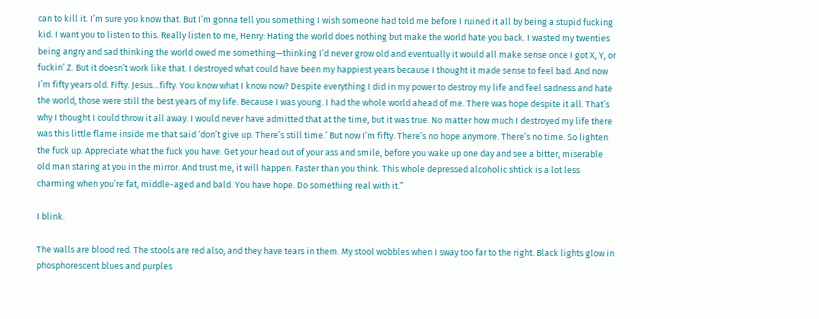can to kill it. I’m sure you know that. But I’m gonna tell you something I wish someone had told me before I ruined it all by being a stupid fucking kid. I want you to listen to this. Really listen to me, Henry: Hating the world does nothing but make the world hate you back. I wasted my twenties being angry and sad thinking the world owed me something—thinking I’d never grow old and eventually it would all make sense once I got X, Y, or fuckin’ Z. But it doesn’t work like that. I destroyed what could have been my happiest years because I thought it made sense to feel bad. And now I’m fifty years old. Fifty. Jesus…fifty. You know what I know now? Despite everything I did in my power to destroy my life and feel sadness and hate the world, those were still the best years of my life. Because I was young. I had the whole world ahead of me. There was hope despite it all. That’s why I thought I could throw it all away. I would never have admitted that at the time, but it was true. No matter how much I destroyed my life there was this little flame inside me that said ‘don’t give up. There’s still time.’ But now I’m fifty. There’s no hope anymore. There’s no time. So lighten the fuck up. Appreciate what the fuck you have. Get your head out of your ass and smile, before you wake up one day and see a bitter, miserable old man staring at you in the mirror. And trust me, it will happen. Faster than you think. This whole depressed alcoholic shtick is a lot less charming when you’re fat, middle-aged and bald. You have hope. Do something real with it.”

I blink.

The walls are blood red. The stools are red also, and they have tears in them. My stool wobbles when I sway too far to the right. Black lights glow in phosphorescent blues and purples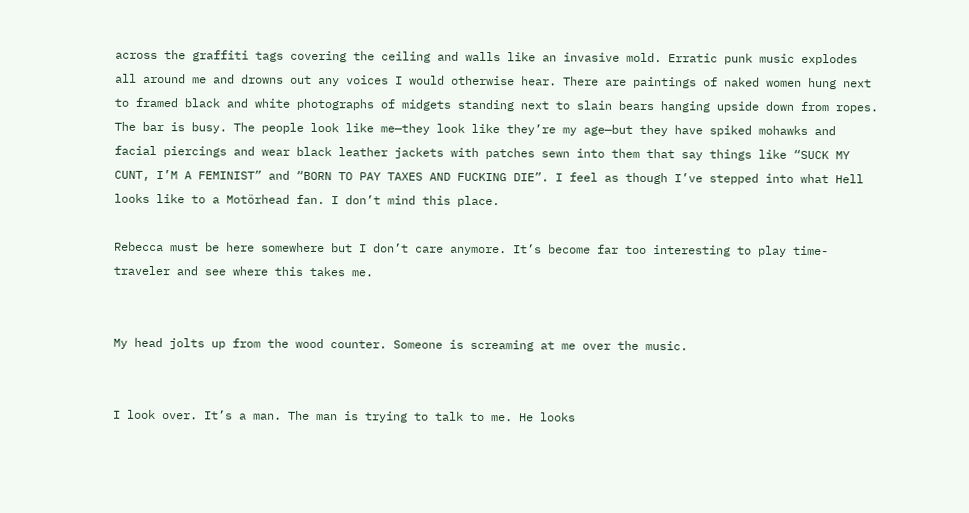across the graffiti tags covering the ceiling and walls like an invasive mold. Erratic punk music explodes all around me and drowns out any voices I would otherwise hear. There are paintings of naked women hung next to framed black and white photographs of midgets standing next to slain bears hanging upside down from ropes. The bar is busy. The people look like me—they look like they’re my age—but they have spiked mohawks and facial piercings and wear black leather jackets with patches sewn into them that say things like “SUCK MY CUNT, I’M A FEMINIST” and “BORN TO PAY TAXES AND FUCKING DIE”. I feel as though I’ve stepped into what Hell looks like to a Motörhead fan. I don’t mind this place.

Rebecca must be here somewhere but I don’t care anymore. It’s become far too interesting to play time-traveler and see where this takes me.


My head jolts up from the wood counter. Someone is screaming at me over the music.


I look over. It’s a man. The man is trying to talk to me. He looks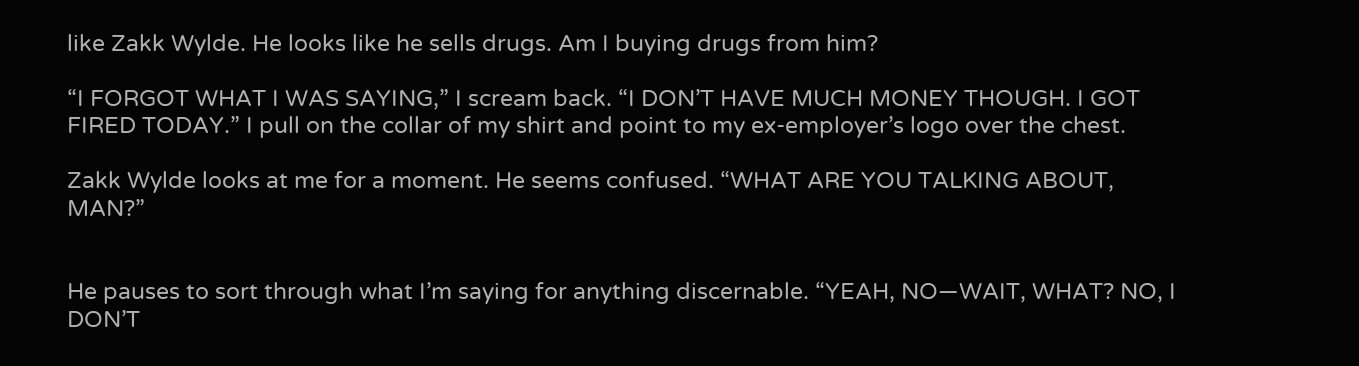like Zakk Wylde. He looks like he sells drugs. Am I buying drugs from him?

“I FORGOT WHAT I WAS SAYING,” I scream back. “I DON’T HAVE MUCH MONEY THOUGH. I GOT FIRED TODAY.” I pull on the collar of my shirt and point to my ex-employer’s logo over the chest.

Zakk Wylde looks at me for a moment. He seems confused. “WHAT ARE YOU TALKING ABOUT, MAN?”


He pauses to sort through what I’m saying for anything discernable. “YEAH, NO—WAIT, WHAT? NO, I DON’T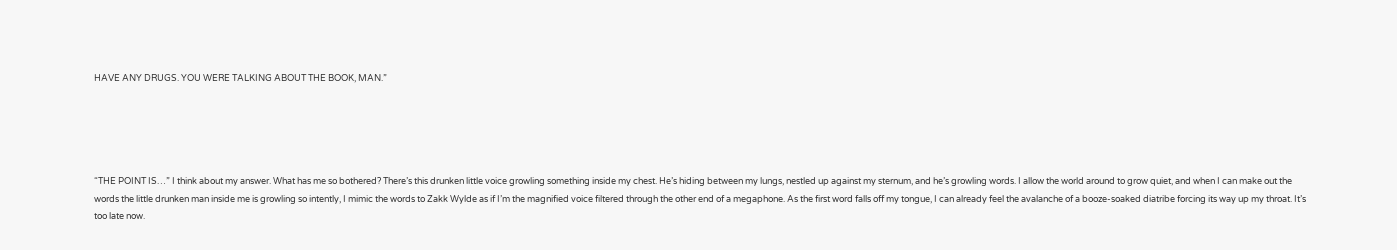HAVE ANY DRUGS. YOU WERE TALKING ABOUT THE BOOK, MAN.”





“THE POINT IS…” I think about my answer. What has me so bothered? There’s this drunken little voice growling something inside my chest. He’s hiding between my lungs, nestled up against my sternum, and he’s growling words. I allow the world around to grow quiet, and when I can make out the words the little drunken man inside me is growling so intently, I mimic the words to Zakk Wylde as if I’m the magnified voice filtered through the other end of a megaphone. As the first word falls off my tongue, I can already feel the avalanche of a booze-soaked diatribe forcing its way up my throat. It’s too late now.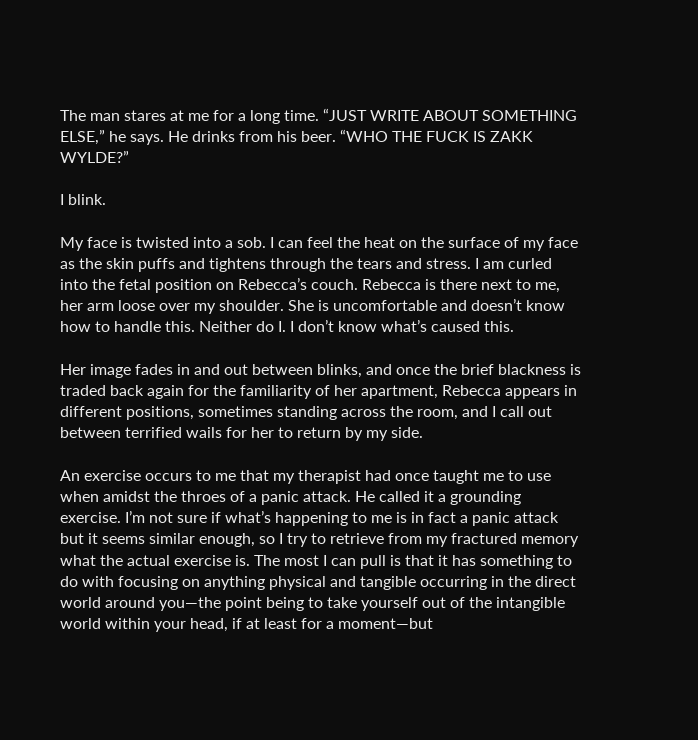The man stares at me for a long time. “JUST WRITE ABOUT SOMETHING ELSE,” he says. He drinks from his beer. “WHO THE FUCK IS ZAKK WYLDE?”

I blink.

My face is twisted into a sob. I can feel the heat on the surface of my face as the skin puffs and tightens through the tears and stress. I am curled into the fetal position on Rebecca’s couch. Rebecca is there next to me, her arm loose over my shoulder. She is uncomfortable and doesn’t know how to handle this. Neither do I. I don’t know what’s caused this.

Her image fades in and out between blinks, and once the brief blackness is traded back again for the familiarity of her apartment, Rebecca appears in different positions, sometimes standing across the room, and I call out between terrified wails for her to return by my side.

An exercise occurs to me that my therapist had once taught me to use when amidst the throes of a panic attack. He called it a grounding exercise. I’m not sure if what’s happening to me is in fact a panic attack but it seems similar enough, so I try to retrieve from my fractured memory what the actual exercise is. The most I can pull is that it has something to do with focusing on anything physical and tangible occurring in the direct world around you—the point being to take yourself out of the intangible world within your head, if at least for a moment—but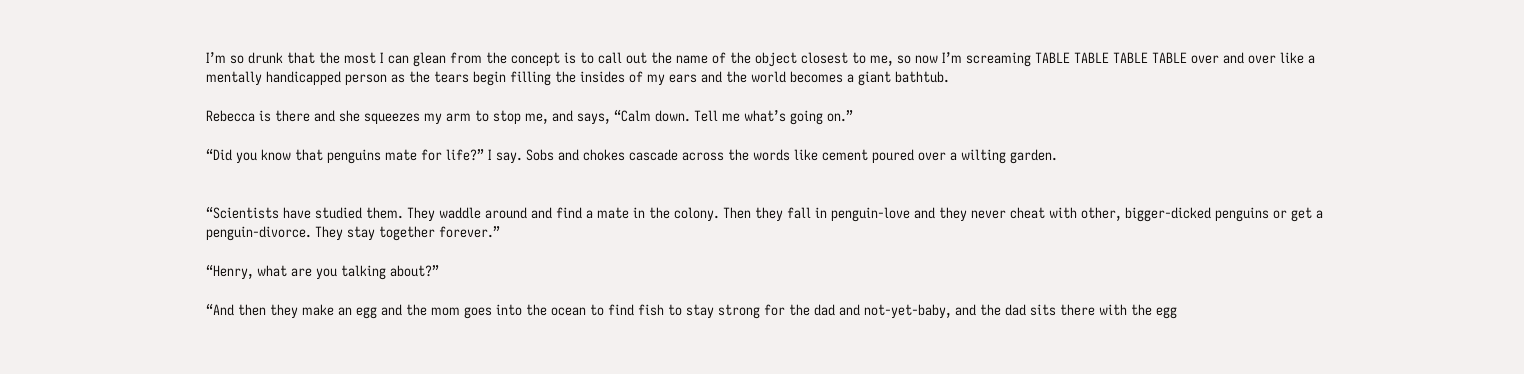I’m so drunk that the most I can glean from the concept is to call out the name of the object closest to me, so now I’m screaming TABLE TABLE TABLE TABLE over and over like a mentally handicapped person as the tears begin filling the insides of my ears and the world becomes a giant bathtub.

Rebecca is there and she squeezes my arm to stop me, and says, “Calm down. Tell me what’s going on.”

“Did you know that penguins mate for life?” I say. Sobs and chokes cascade across the words like cement poured over a wilting garden.


“Scientists have studied them. They waddle around and find a mate in the colony. Then they fall in penguin-love and they never cheat with other, bigger-dicked penguins or get a penguin-divorce. They stay together forever.”

“Henry, what are you talking about?”

“And then they make an egg and the mom goes into the ocean to find fish to stay strong for the dad and not-yet-baby, and the dad sits there with the egg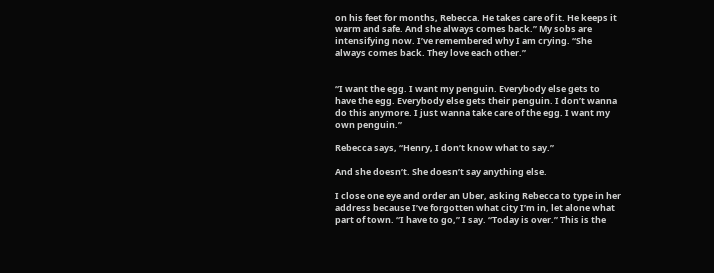on his feet for months, Rebecca. He takes care of it. He keeps it warm and safe. And she always comes back.” My sobs are intensifying now. I’ve remembered why I am crying. “She always comes back. They love each other.”


“I want the egg. I want my penguin. Everybody else gets to have the egg. Everybody else gets their penguin. I don’t wanna do this anymore. I just wanna take care of the egg. I want my own penguin.”

Rebecca says, “Henry, I don’t know what to say.”

And she doesn’t. She doesn’t say anything else.

I close one eye and order an Uber, asking Rebecca to type in her address because I’ve forgotten what city I’m in, let alone what part of town. “I have to go,” I say. “Today is over.” This is the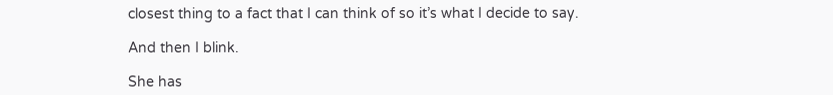closest thing to a fact that I can think of so it’s what I decide to say.

And then I blink.

She has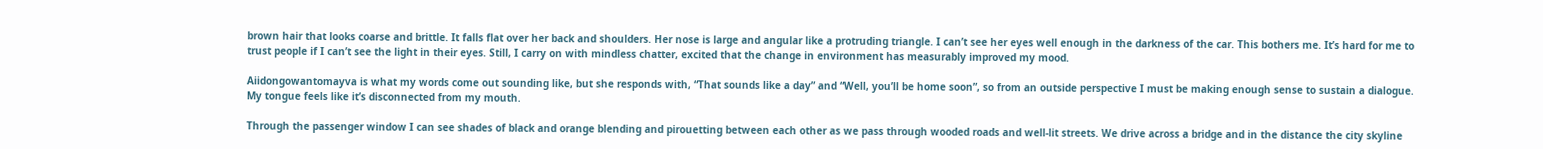brown hair that looks coarse and brittle. It falls flat over her back and shoulders. Her nose is large and angular like a protruding triangle. I can’t see her eyes well enough in the darkness of the car. This bothers me. It’s hard for me to trust people if I can’t see the light in their eyes. Still, I carry on with mindless chatter, excited that the change in environment has measurably improved my mood.

Aiidongowantomayva is what my words come out sounding like, but she responds with, “That sounds like a day” and “Well, you’ll be home soon”, so from an outside perspective I must be making enough sense to sustain a dialogue. My tongue feels like it’s disconnected from my mouth.

Through the passenger window I can see shades of black and orange blending and pirouetting between each other as we pass through wooded roads and well-lit streets. We drive across a bridge and in the distance the city skyline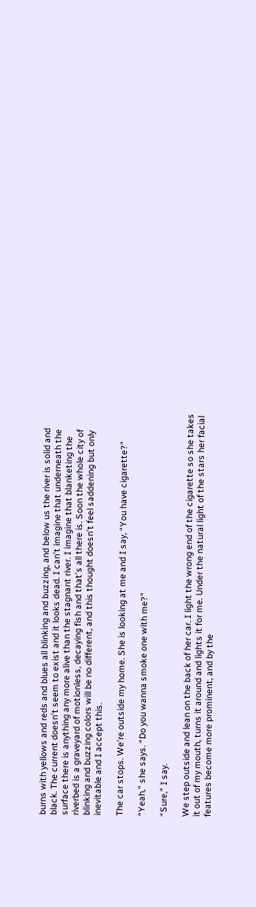burns with yellows and reds and blues all blinking and buzzing, and below us the river is solid and black. The current doesn’t seem to exist and it looks dead. I can’t imagine that underneath the surface there is anything any more alive than the stagnant river. I imagine that blanketing the riverbed is a graveyard of motionless, decaying fish and that’s all there is. Soon the whole city of blinking and buzzing colors will be no different, and this thought doesn’t feel saddening but only inevitable and I accept this.

The car stops. We’re outside my home. She is looking at me and I say, “You have cigarette?”

“Yeah,” she says. “Do you wanna smoke one with me?”

“Sure,” I say.

We step outside and lean on the back of her car. I light the wrong end of the cigarette so she takes it out of my mouth, turns it around and lights it for me. Under the natural light of the stars her facial features become more prominent, and by the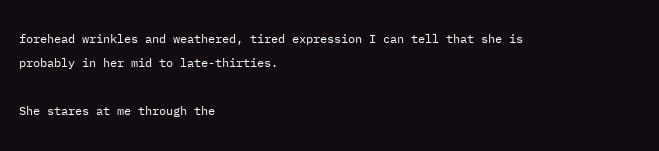forehead wrinkles and weathered, tired expression I can tell that she is probably in her mid to late-thirties.

She stares at me through the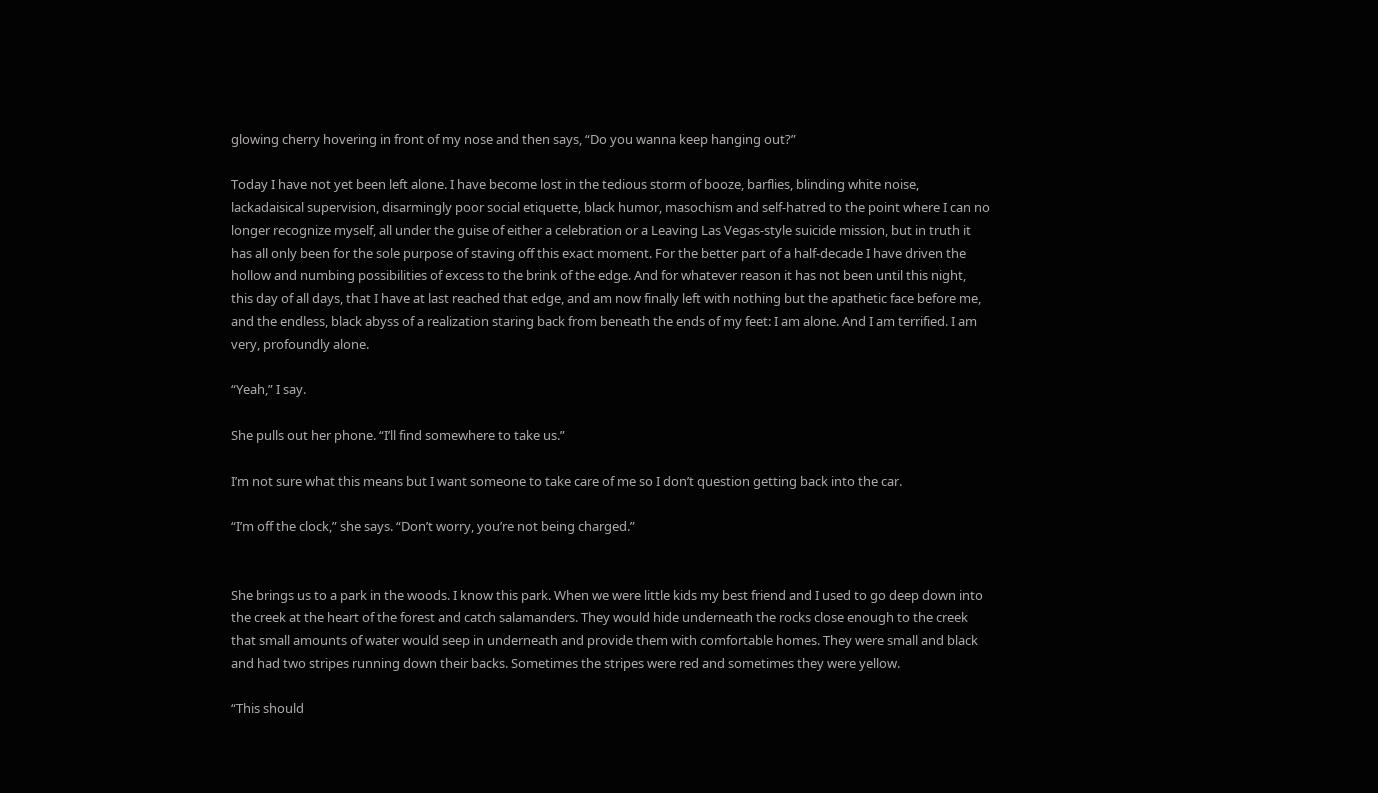glowing cherry hovering in front of my nose and then says, “Do you wanna keep hanging out?”

Today I have not yet been left alone. I have become lost in the tedious storm of booze, barflies, blinding white noise, lackadaisical supervision, disarmingly poor social etiquette, black humor, masochism and self-hatred to the point where I can no longer recognize myself, all under the guise of either a celebration or a Leaving Las Vegas-style suicide mission, but in truth it has all only been for the sole purpose of staving off this exact moment. For the better part of a half-decade I have driven the hollow and numbing possibilities of excess to the brink of the edge. And for whatever reason it has not been until this night, this day of all days, that I have at last reached that edge, and am now finally left with nothing but the apathetic face before me, and the endless, black abyss of a realization staring back from beneath the ends of my feet: I am alone. And I am terrified. I am very, profoundly alone.

“Yeah,” I say.

She pulls out her phone. “I’ll find somewhere to take us.”

I’m not sure what this means but I want someone to take care of me so I don’t question getting back into the car.

“I’m off the clock,” she says. “Don’t worry, you’re not being charged.”


She brings us to a park in the woods. I know this park. When we were little kids my best friend and I used to go deep down into the creek at the heart of the forest and catch salamanders. They would hide underneath the rocks close enough to the creek that small amounts of water would seep in underneath and provide them with comfortable homes. They were small and black and had two stripes running down their backs. Sometimes the stripes were red and sometimes they were yellow.

“This should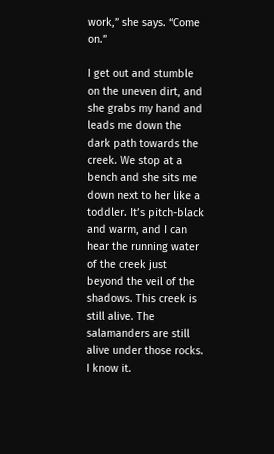work,” she says. “Come on.”

I get out and stumble on the uneven dirt, and she grabs my hand and leads me down the dark path towards the creek. We stop at a bench and she sits me down next to her like a toddler. It’s pitch-black and warm, and I can hear the running water of the creek just beyond the veil of the shadows. This creek is still alive. The salamanders are still alive under those rocks. I know it.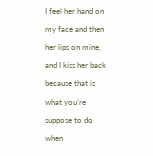I feel her hand on my face and then her lips on mine, and I kiss her back because that is what you’re suppose to do when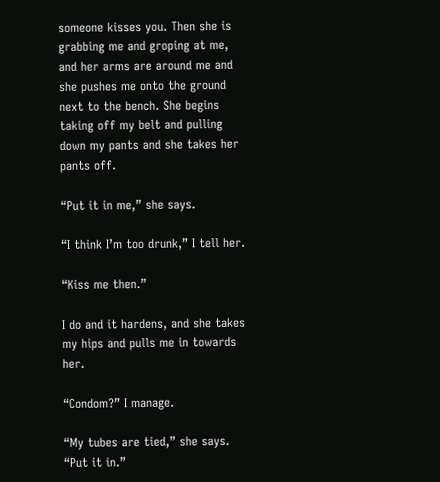someone kisses you. Then she is grabbing me and groping at me, and her arms are around me and she pushes me onto the ground next to the bench. She begins taking off my belt and pulling down my pants and she takes her pants off.

“Put it in me,” she says.

“I think I’m too drunk,” I tell her.

“Kiss me then.”

I do and it hardens, and she takes my hips and pulls me in towards her.

“Condom?” I manage.

“My tubes are tied,” she says. “Put it in.”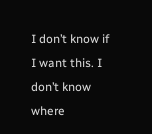I don’t know if I want this. I don’t know where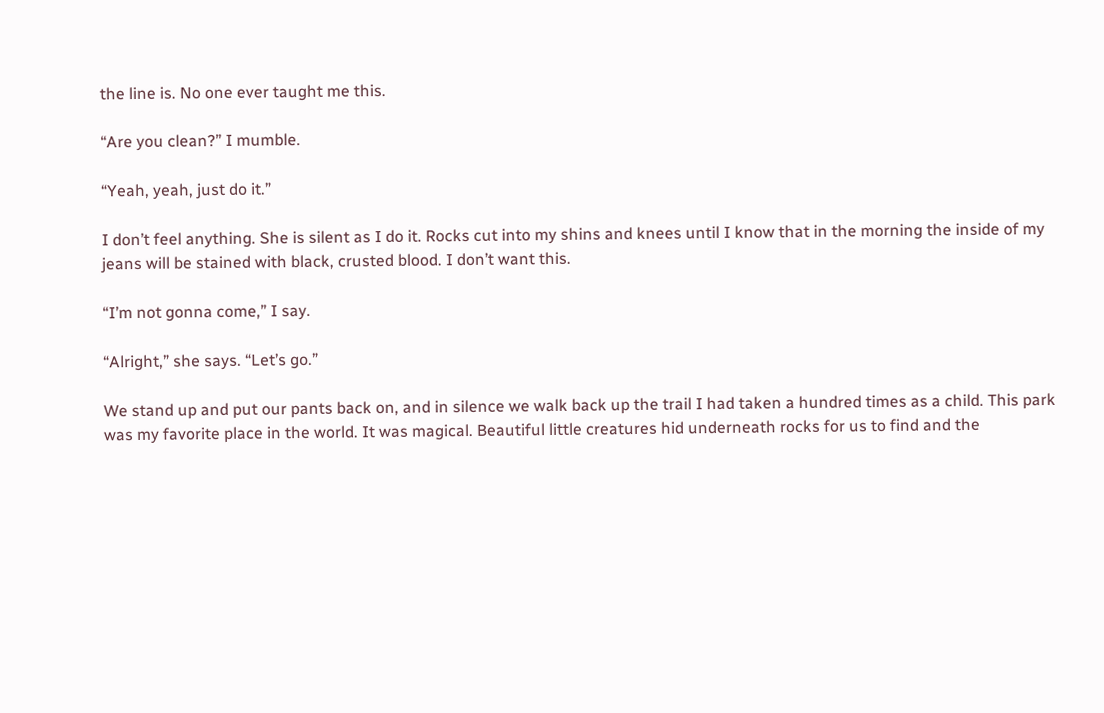the line is. No one ever taught me this.

“Are you clean?” I mumble.

“Yeah, yeah, just do it.”

I don’t feel anything. She is silent as I do it. Rocks cut into my shins and knees until I know that in the morning the inside of my jeans will be stained with black, crusted blood. I don’t want this.

“I’m not gonna come,” I say.

“Alright,” she says. “Let’s go.”

We stand up and put our pants back on, and in silence we walk back up the trail I had taken a hundred times as a child. This park was my favorite place in the world. It was magical. Beautiful little creatures hid underneath rocks for us to find and the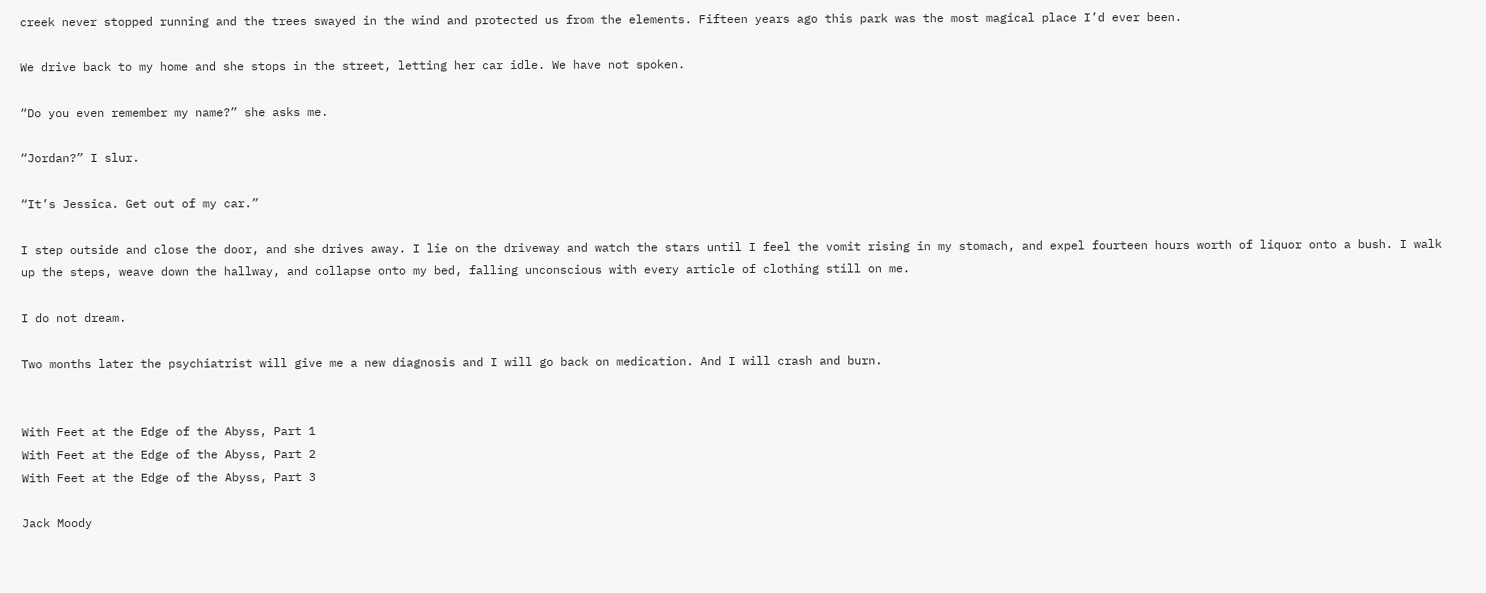creek never stopped running and the trees swayed in the wind and protected us from the elements. Fifteen years ago this park was the most magical place I’d ever been.

We drive back to my home and she stops in the street, letting her car idle. We have not spoken.

“Do you even remember my name?” she asks me.

“Jordan?” I slur.

“It’s Jessica. Get out of my car.”

I step outside and close the door, and she drives away. I lie on the driveway and watch the stars until I feel the vomit rising in my stomach, and expel fourteen hours worth of liquor onto a bush. I walk up the steps, weave down the hallway, and collapse onto my bed, falling unconscious with every article of clothing still on me.

I do not dream.

Two months later the psychiatrist will give me a new diagnosis and I will go back on medication. And I will crash and burn.


With Feet at the Edge of the Abyss, Part 1
With Feet at the Edge of the Abyss, Part 2
With Feet at the Edge of the Abyss, Part 3

Jack Moody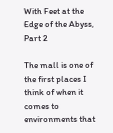With Feet at the Edge of the Abyss, Part 2

The mall is one of the first places I think of when it comes to environments that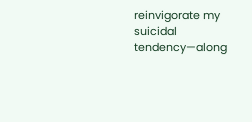reinvigorate my suicidal tendency—along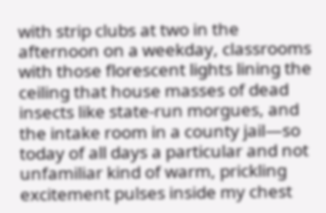with strip clubs at two in the afternoon on a weekday, classrooms with those florescent lights lining the ceiling that house masses of dead insects like state-run morgues, and the intake room in a county jail—so today of all days a particular and not unfamiliar kind of warm, prickling excitement pulses inside my chest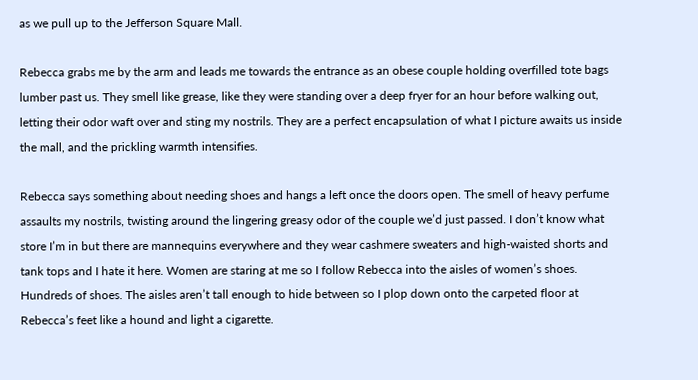as we pull up to the Jefferson Square Mall.

Rebecca grabs me by the arm and leads me towards the entrance as an obese couple holding overfilled tote bags lumber past us. They smell like grease, like they were standing over a deep fryer for an hour before walking out, letting their odor waft over and sting my nostrils. They are a perfect encapsulation of what I picture awaits us inside the mall, and the prickling warmth intensifies.

Rebecca says something about needing shoes and hangs a left once the doors open. The smell of heavy perfume assaults my nostrils, twisting around the lingering greasy odor of the couple we’d just passed. I don’t know what store I’m in but there are mannequins everywhere and they wear cashmere sweaters and high-waisted shorts and tank tops and I hate it here. Women are staring at me so I follow Rebecca into the aisles of women’s shoes. Hundreds of shoes. The aisles aren’t tall enough to hide between so I plop down onto the carpeted floor at Rebecca’s feet like a hound and light a cigarette.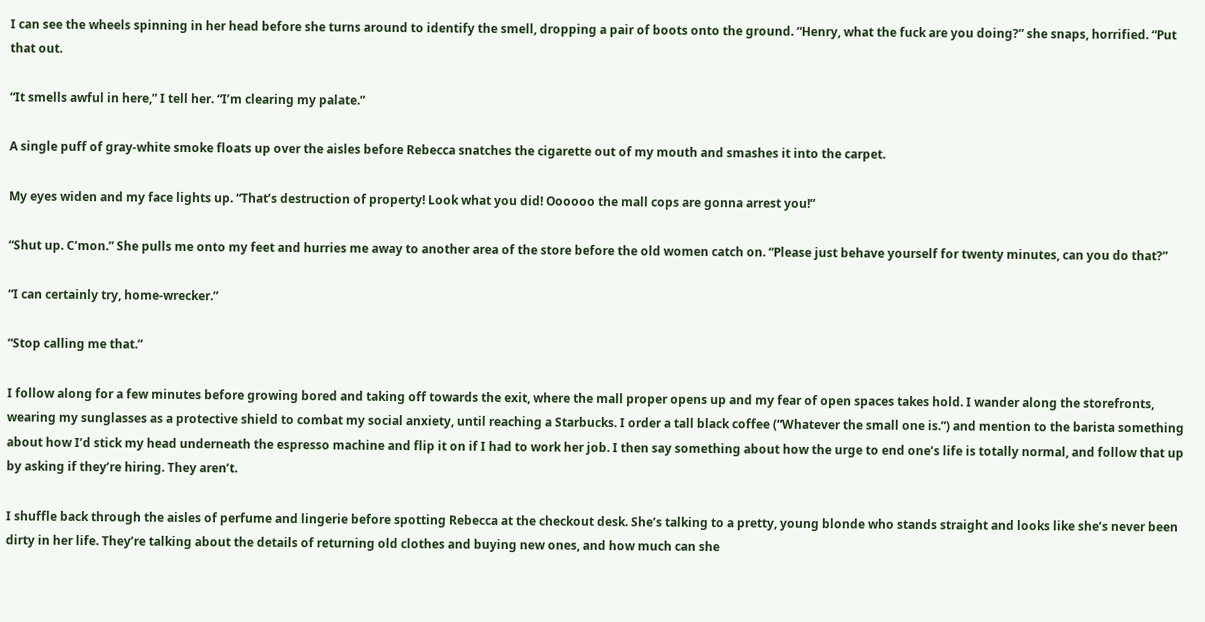I can see the wheels spinning in her head before she turns around to identify the smell, dropping a pair of boots onto the ground. “Henry, what the fuck are you doing?” she snaps, horrified. “Put that out.

“It smells awful in here,” I tell her. “I’m clearing my palate.”

A single puff of gray-white smoke floats up over the aisles before Rebecca snatches the cigarette out of my mouth and smashes it into the carpet.

My eyes widen and my face lights up. “That’s destruction of property! Look what you did! Oooooo the mall cops are gonna arrest you!”

“Shut up. C’mon.” She pulls me onto my feet and hurries me away to another area of the store before the old women catch on. “Please just behave yourself for twenty minutes, can you do that?”

“I can certainly try, home-wrecker.”

“Stop calling me that.”

I follow along for a few minutes before growing bored and taking off towards the exit, where the mall proper opens up and my fear of open spaces takes hold. I wander along the storefronts, wearing my sunglasses as a protective shield to combat my social anxiety, until reaching a Starbucks. I order a tall black coffee (“Whatever the small one is.”) and mention to the barista something about how I’d stick my head underneath the espresso machine and flip it on if I had to work her job. I then say something about how the urge to end one’s life is totally normal, and follow that up by asking if they’re hiring. They aren’t.

I shuffle back through the aisles of perfume and lingerie before spotting Rebecca at the checkout desk. She’s talking to a pretty, young blonde who stands straight and looks like she’s never been dirty in her life. They’re talking about the details of returning old clothes and buying new ones, and how much can she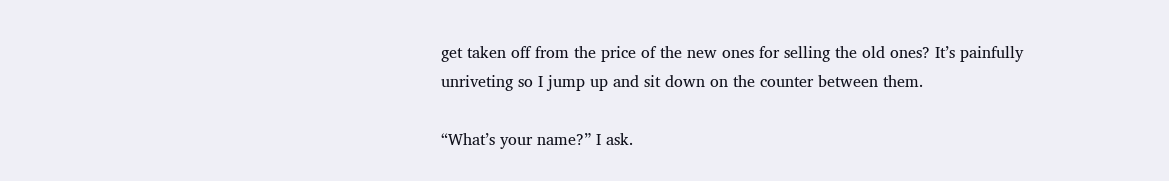get taken off from the price of the new ones for selling the old ones? It’s painfully unriveting so I jump up and sit down on the counter between them.

“What’s your name?” I ask.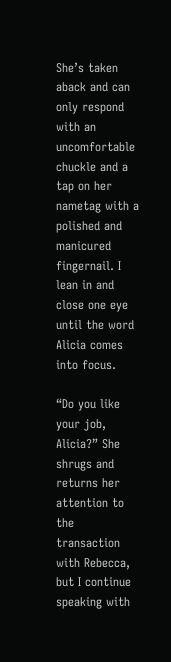She’s taken aback and can only respond with an uncomfortable chuckle and a tap on her nametag with a polished and manicured fingernail. I lean in and close one eye until the word Alicia comes into focus.

“Do you like your job, Alicia?” She shrugs and returns her attention to the transaction with Rebecca, but I continue speaking with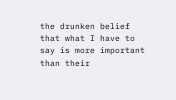the drunken belief that what I have to say is more important than their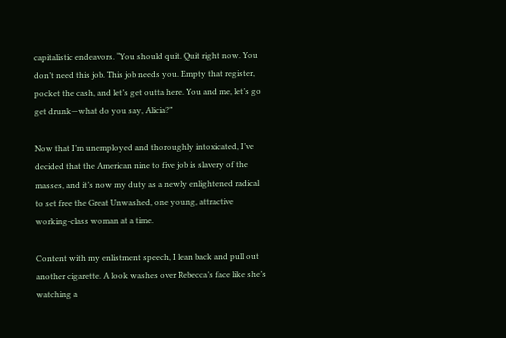capitalistic endeavors. “You should quit. Quit right now. You don’t need this job. This job needs you. Empty that register, pocket the cash, and let’s get outta here. You and me, let’s go get drunk—what do you say, Alicia?”

Now that I’m unemployed and thoroughly intoxicated, I’ve decided that the American nine to five job is slavery of the masses, and it’s now my duty as a newly enlightened radical to set free the Great Unwashed, one young, attractive working-class woman at a time.

Content with my enlistment speech, I lean back and pull out another cigarette. A look washes over Rebecca’s face like she’s watching a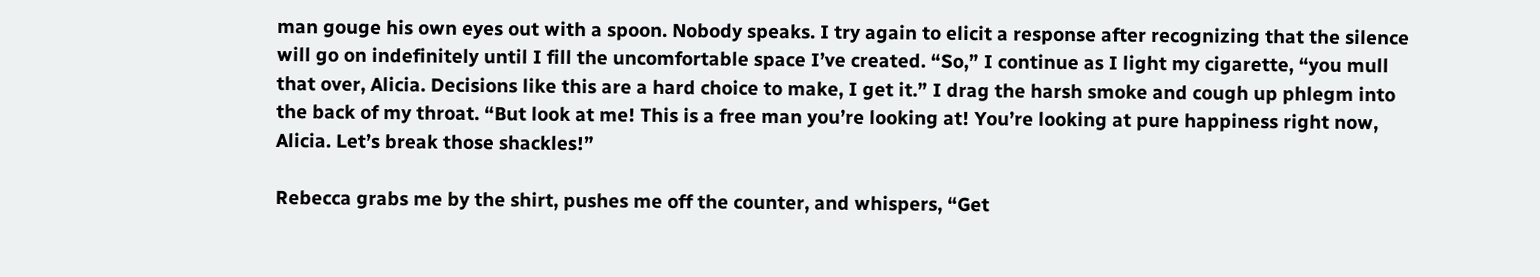man gouge his own eyes out with a spoon. Nobody speaks. I try again to elicit a response after recognizing that the silence will go on indefinitely until I fill the uncomfortable space I’ve created. “So,” I continue as I light my cigarette, “you mull that over, Alicia. Decisions like this are a hard choice to make, I get it.” I drag the harsh smoke and cough up phlegm into the back of my throat. “But look at me! This is a free man you’re looking at! You’re looking at pure happiness right now, Alicia. Let’s break those shackles!”

Rebecca grabs me by the shirt, pushes me off the counter, and whispers, “Get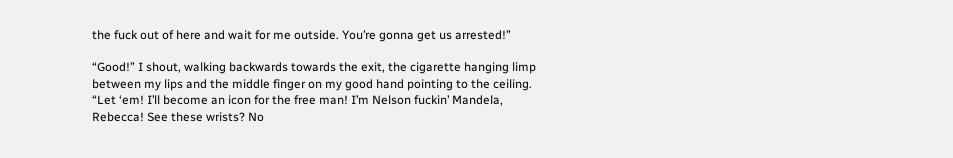the fuck out of here and wait for me outside. You’re gonna get us arrested!”

“Good!” I shout, walking backwards towards the exit, the cigarette hanging limp between my lips and the middle finger on my good hand pointing to the ceiling. “Let ‘em! I’ll become an icon for the free man! I’m Nelson fuckin’ Mandela, Rebecca! See these wrists? No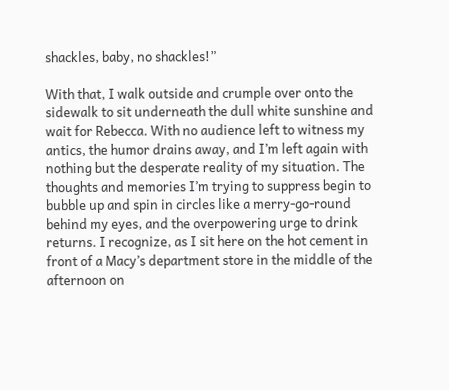shackles, baby, no shackles!”

With that, I walk outside and crumple over onto the sidewalk to sit underneath the dull white sunshine and wait for Rebecca. With no audience left to witness my antics, the humor drains away, and I’m left again with nothing but the desperate reality of my situation. The thoughts and memories I’m trying to suppress begin to bubble up and spin in circles like a merry-go-round behind my eyes, and the overpowering urge to drink returns. I recognize, as I sit here on the hot cement in front of a Macy’s department store in the middle of the afternoon on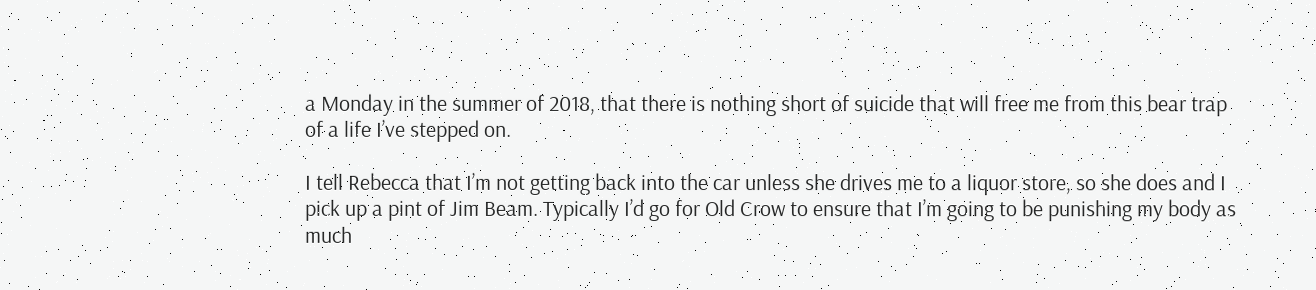a Monday in the summer of 2018, that there is nothing short of suicide that will free me from this bear trap of a life I’ve stepped on.

I tell Rebecca that I’m not getting back into the car unless she drives me to a liquor store, so she does and I pick up a pint of Jim Beam. Typically I’d go for Old Crow to ensure that I’m going to be punishing my body as much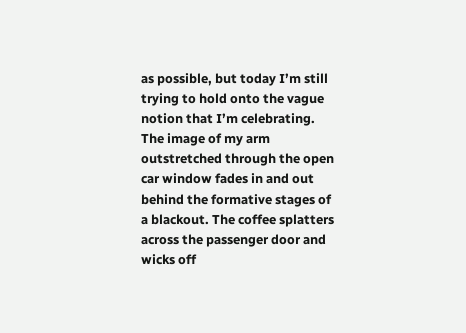as possible, but today I’m still trying to hold onto the vague notion that I’m celebrating. The image of my arm outstretched through the open car window fades in and out behind the formative stages of a blackout. The coffee splatters across the passenger door and wicks off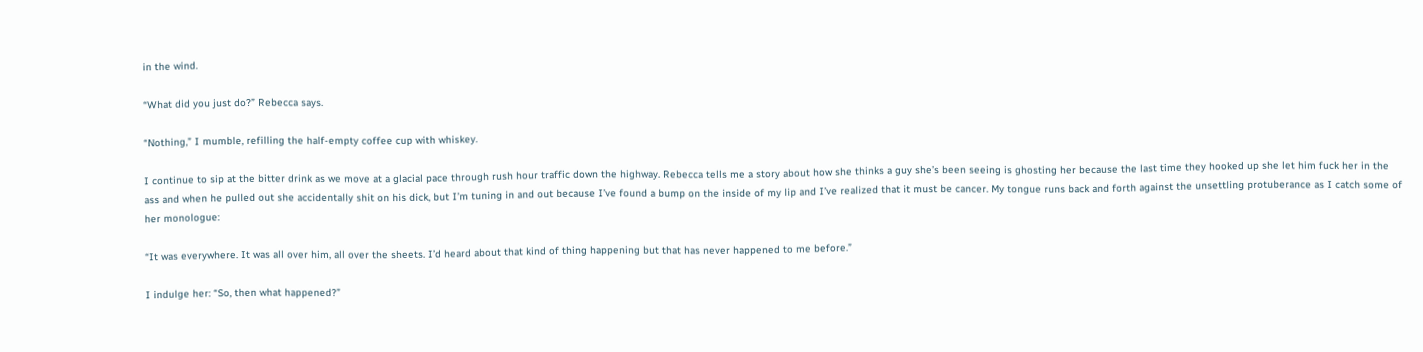in the wind.

“What did you just do?” Rebecca says.

“Nothing,” I mumble, refilling the half-empty coffee cup with whiskey.

I continue to sip at the bitter drink as we move at a glacial pace through rush hour traffic down the highway. Rebecca tells me a story about how she thinks a guy she’s been seeing is ghosting her because the last time they hooked up she let him fuck her in the ass and when he pulled out she accidentally shit on his dick, but I’m tuning in and out because I’ve found a bump on the inside of my lip and I’ve realized that it must be cancer. My tongue runs back and forth against the unsettling protuberance as I catch some of her monologue:

“It was everywhere. It was all over him, all over the sheets. I’d heard about that kind of thing happening but that has never happened to me before.”

I indulge her: “So, then what happened?”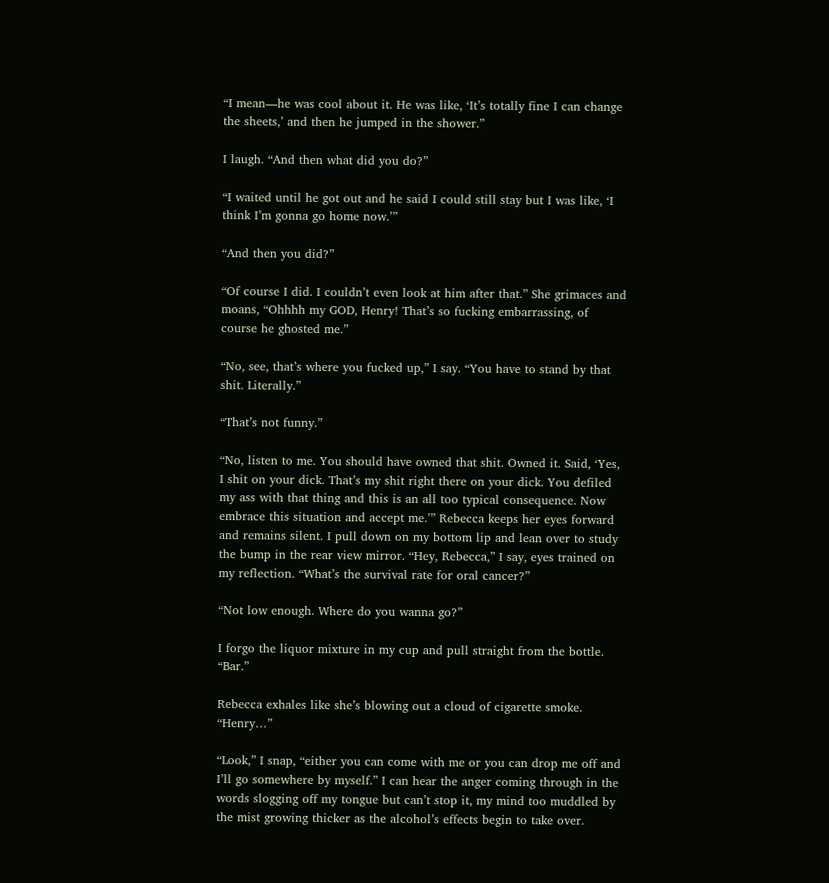“I mean—he was cool about it. He was like, ‘It’s totally fine I can change the sheets,’ and then he jumped in the shower.”

I laugh. “And then what did you do?”

“I waited until he got out and he said I could still stay but I was like, ‘I think I’m gonna go home now.’”

“And then you did?”

“Of course I did. I couldn’t even look at him after that.” She grimaces and moans, “Ohhhh my GOD, Henry! That’s so fucking embarrassing, of course he ghosted me.”

“No, see, that’s where you fucked up,” I say. “You have to stand by that shit. Literally.”

“That’s not funny.”

“No, listen to me. You should have owned that shit. Owned it. Said, ‘Yes, I shit on your dick. That’s my shit right there on your dick. You defiled my ass with that thing and this is an all too typical consequence. Now embrace this situation and accept me.’” Rebecca keeps her eyes forward and remains silent. I pull down on my bottom lip and lean over to study the bump in the rear view mirror. “Hey, Rebecca,” I say, eyes trained on my reflection. “What’s the survival rate for oral cancer?”

“Not low enough. Where do you wanna go?”

I forgo the liquor mixture in my cup and pull straight from the bottle. “Bar.”

Rebecca exhales like she’s blowing out a cloud of cigarette smoke. “Henry…”

“Look,” I snap, “either you can come with me or you can drop me off and I’ll go somewhere by myself.” I can hear the anger coming through in the words slogging off my tongue but can’t stop it, my mind too muddled by the mist growing thicker as the alcohol’s effects begin to take over.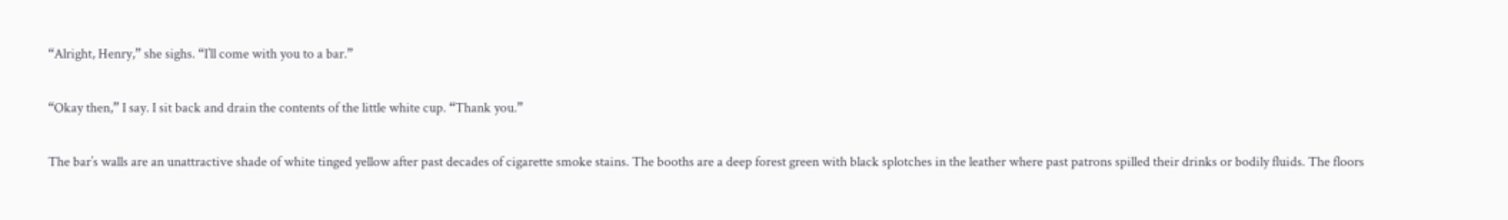“Alright, Henry,” she sighs. “I’ll come with you to a bar.”

“Okay then,” I say. I sit back and drain the contents of the little white cup. “Thank you.”

The bar’s walls are an unattractive shade of white tinged yellow after past decades of cigarette smoke stains. The booths are a deep forest green with black splotches in the leather where past patrons spilled their drinks or bodily fluids. The floors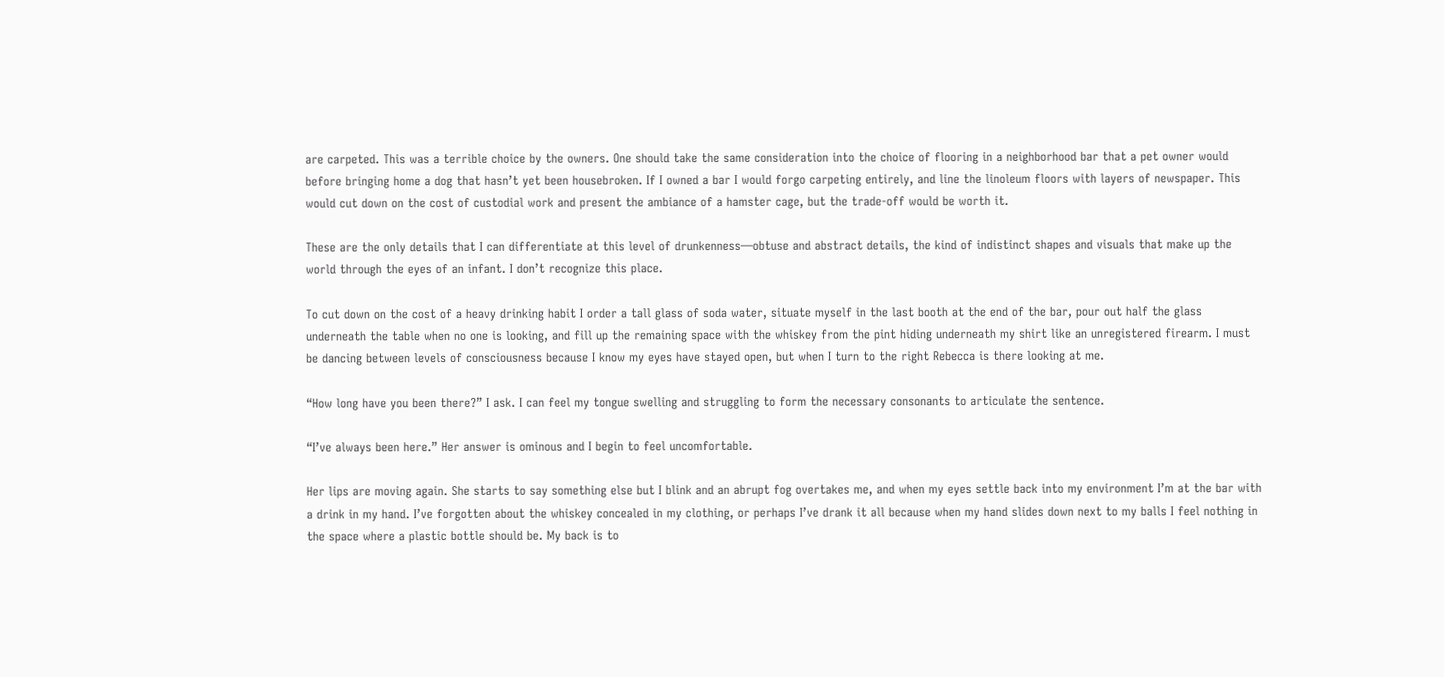are carpeted. This was a terrible choice by the owners. One should take the same consideration into the choice of flooring in a neighborhood bar that a pet owner would before bringing home a dog that hasn’t yet been housebroken. If I owned a bar I would forgo carpeting entirely, and line the linoleum floors with layers of newspaper. This would cut down on the cost of custodial work and present the ambiance of a hamster cage, but the trade-off would be worth it.

These are the only details that I can differentiate at this level of drunkenness—obtuse and abstract details, the kind of indistinct shapes and visuals that make up the world through the eyes of an infant. I don’t recognize this place.

To cut down on the cost of a heavy drinking habit I order a tall glass of soda water, situate myself in the last booth at the end of the bar, pour out half the glass underneath the table when no one is looking, and fill up the remaining space with the whiskey from the pint hiding underneath my shirt like an unregistered firearm. I must be dancing between levels of consciousness because I know my eyes have stayed open, but when I turn to the right Rebecca is there looking at me.

“How long have you been there?” I ask. I can feel my tongue swelling and struggling to form the necessary consonants to articulate the sentence.

“I’ve always been here.” Her answer is ominous and I begin to feel uncomfortable.

Her lips are moving again. She starts to say something else but I blink and an abrupt fog overtakes me, and when my eyes settle back into my environment I’m at the bar with a drink in my hand. I’ve forgotten about the whiskey concealed in my clothing, or perhaps I’ve drank it all because when my hand slides down next to my balls I feel nothing in the space where a plastic bottle should be. My back is to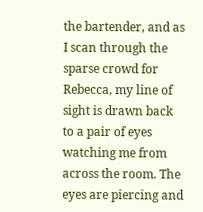the bartender, and as I scan through the sparse crowd for Rebecca, my line of sight is drawn back to a pair of eyes watching me from across the room. The eyes are piercing and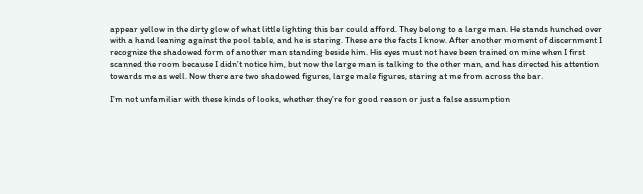appear yellow in the dirty glow of what little lighting this bar could afford. They belong to a large man. He stands hunched over with a hand leaning against the pool table, and he is staring. These are the facts I know. After another moment of discernment I recognize the shadowed form of another man standing beside him. His eyes must not have been trained on mine when I first scanned the room because I didn’t notice him, but now the large man is talking to the other man, and has directed his attention towards me as well. Now there are two shadowed figures, large male figures, staring at me from across the bar.

I’m not unfamiliar with these kinds of looks, whether they’re for good reason or just a false assumption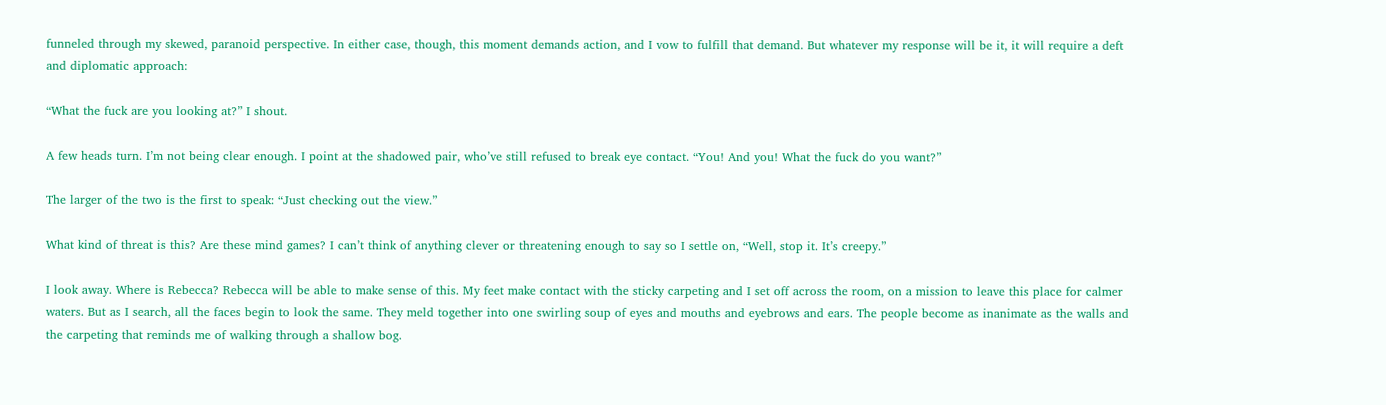funneled through my skewed, paranoid perspective. In either case, though, this moment demands action, and I vow to fulfill that demand. But whatever my response will be it, it will require a deft and diplomatic approach:

“What the fuck are you looking at?” I shout.

A few heads turn. I’m not being clear enough. I point at the shadowed pair, who’ve still refused to break eye contact. “You! And you! What the fuck do you want?”

The larger of the two is the first to speak: “Just checking out the view.”

What kind of threat is this? Are these mind games? I can’t think of anything clever or threatening enough to say so I settle on, “Well, stop it. It’s creepy.”

I look away. Where is Rebecca? Rebecca will be able to make sense of this. My feet make contact with the sticky carpeting and I set off across the room, on a mission to leave this place for calmer waters. But as I search, all the faces begin to look the same. They meld together into one swirling soup of eyes and mouths and eyebrows and ears. The people become as inanimate as the walls and the carpeting that reminds me of walking through a shallow bog.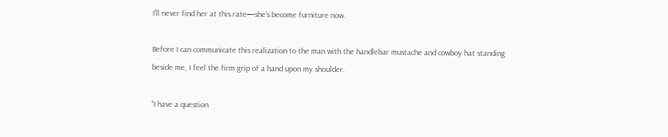I’ll never find her at this rate—she’s become furniture now.

Before I can communicate this realization to the man with the handlebar mustache and cowboy hat standing beside me, I feel the firm grip of a hand upon my shoulder.

“I have a question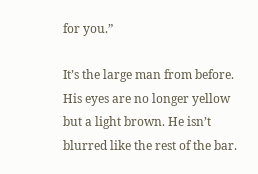for you.”

It’s the large man from before. His eyes are no longer yellow but a light brown. He isn’t blurred like the rest of the bar.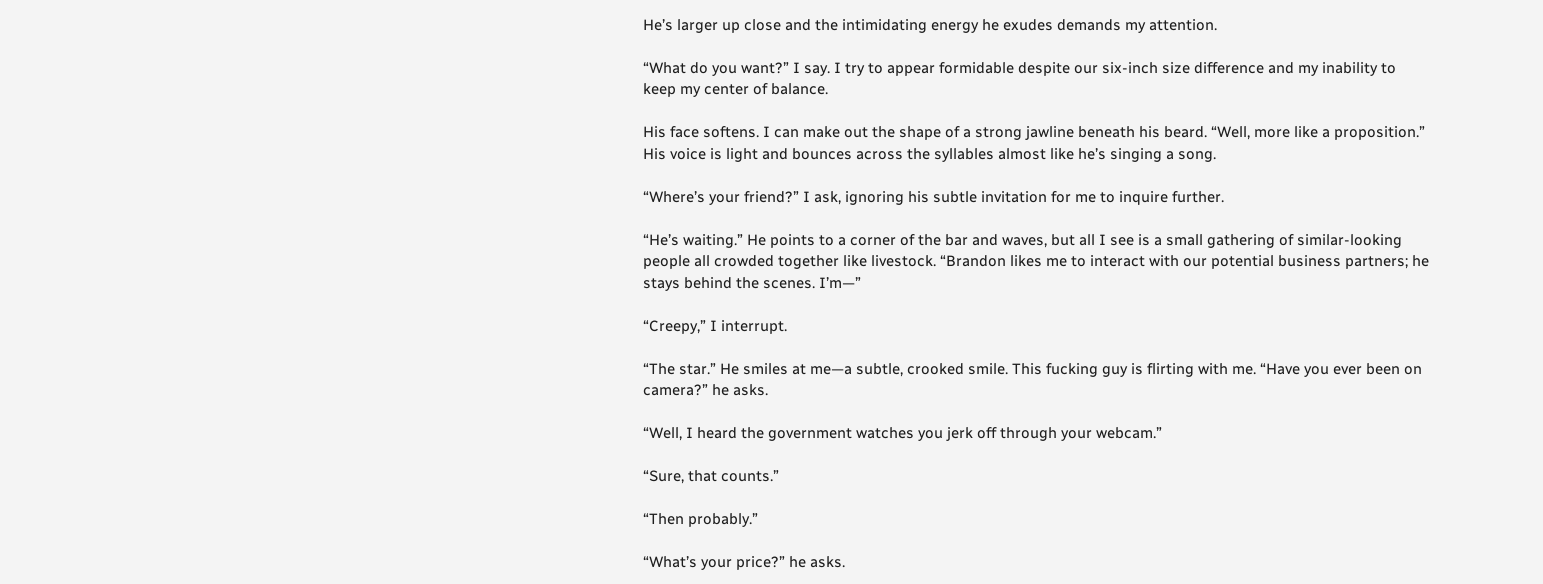He’s larger up close and the intimidating energy he exudes demands my attention.

“What do you want?” I say. I try to appear formidable despite our six-inch size difference and my inability to keep my center of balance.

His face softens. I can make out the shape of a strong jawline beneath his beard. “Well, more like a proposition.” His voice is light and bounces across the syllables almost like he’s singing a song.

“Where’s your friend?” I ask, ignoring his subtle invitation for me to inquire further.

“He’s waiting.” He points to a corner of the bar and waves, but all I see is a small gathering of similar-looking people all crowded together like livestock. “Brandon likes me to interact with our potential business partners; he stays behind the scenes. I’m—”

“Creepy,” I interrupt.

“The star.” He smiles at me—a subtle, crooked smile. This fucking guy is flirting with me. “Have you ever been on camera?” he asks.

“Well, I heard the government watches you jerk off through your webcam.”

“Sure, that counts.”

“Then probably.”

“What’s your price?” he asks.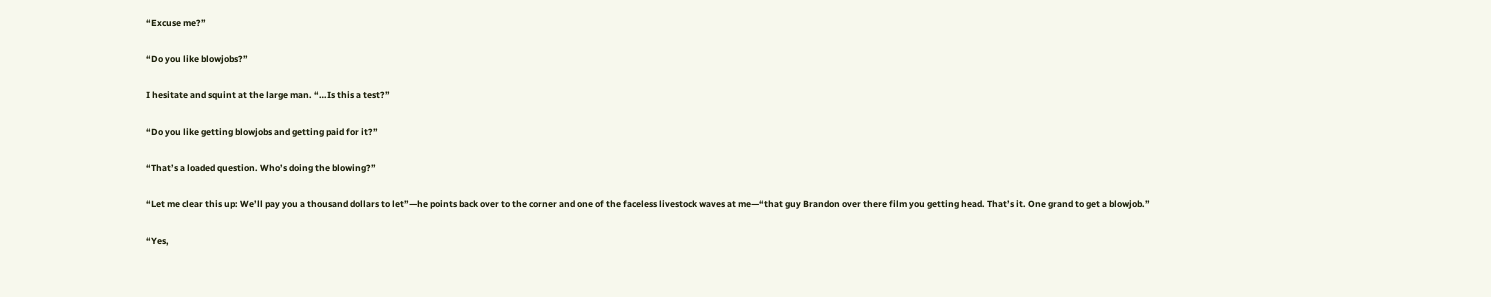“Excuse me?”

“Do you like blowjobs?”

I hesitate and squint at the large man. “…Is this a test?”

“Do you like getting blowjobs and getting paid for it?”

“That’s a loaded question. Who’s doing the blowing?”

“Let me clear this up: We’ll pay you a thousand dollars to let”—he points back over to the corner and one of the faceless livestock waves at me—“that guy Brandon over there film you getting head. That’s it. One grand to get a blowjob.”

“Yes,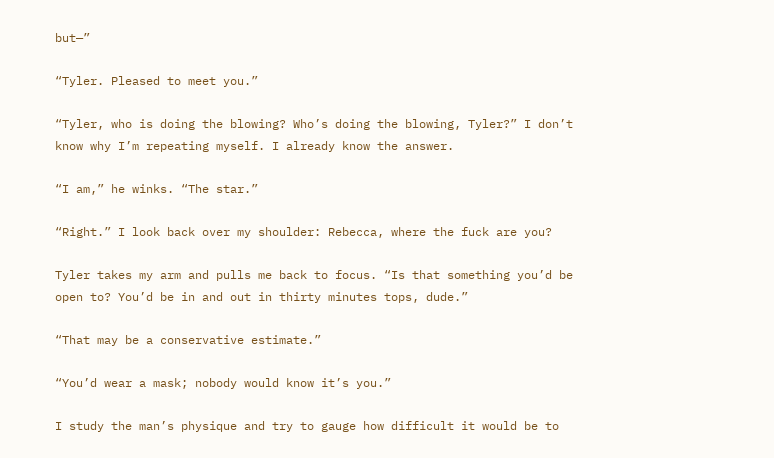but—”

“Tyler. Pleased to meet you.”

“Tyler, who is doing the blowing? Who’s doing the blowing, Tyler?” I don’t know why I’m repeating myself. I already know the answer.

“I am,” he winks. “The star.”

“Right.” I look back over my shoulder: Rebecca, where the fuck are you?

Tyler takes my arm and pulls me back to focus. “Is that something you’d be open to? You’d be in and out in thirty minutes tops, dude.”

“That may be a conservative estimate.”

“You’d wear a mask; nobody would know it’s you.”

I study the man’s physique and try to gauge how difficult it would be to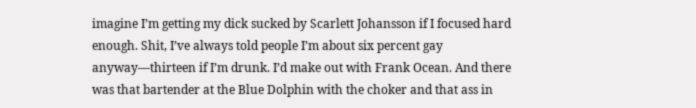imagine I’m getting my dick sucked by Scarlett Johansson if I focused hard enough. Shit, I’ve always told people I’m about six percent gay anyway—thirteen if I’m drunk. I’d make out with Frank Ocean. And there was that bartender at the Blue Dolphin with the choker and that ass in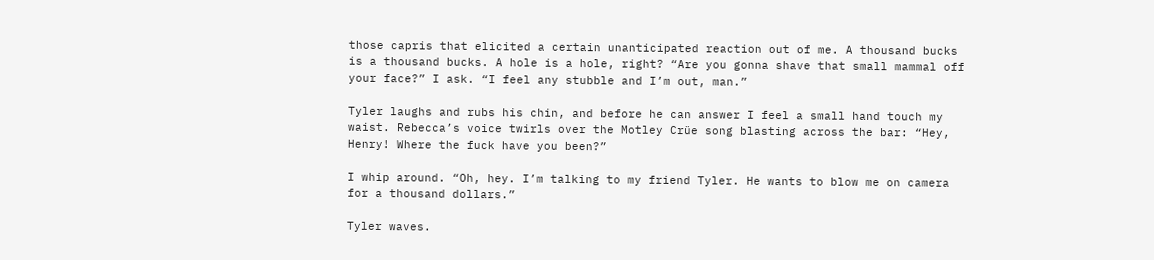those capris that elicited a certain unanticipated reaction out of me. A thousand bucks is a thousand bucks. A hole is a hole, right? “Are you gonna shave that small mammal off your face?” I ask. “I feel any stubble and I’m out, man.”

Tyler laughs and rubs his chin, and before he can answer I feel a small hand touch my waist. Rebecca’s voice twirls over the Motley Crüe song blasting across the bar: “Hey, Henry! Where the fuck have you been?”

I whip around. “Oh, hey. I’m talking to my friend Tyler. He wants to blow me on camera for a thousand dollars.”

Tyler waves.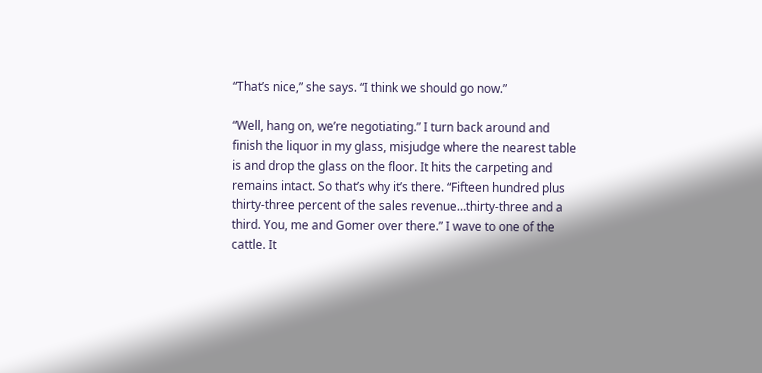“That’s nice,” she says. “I think we should go now.”

“Well, hang on, we’re negotiating.” I turn back around and finish the liquor in my glass, misjudge where the nearest table is and drop the glass on the floor. It hits the carpeting and remains intact. So that’s why it’s there. “Fifteen hundred plus thirty-three percent of the sales revenue…thirty-three and a third. You, me and Gomer over there.” I wave to one of the cattle. It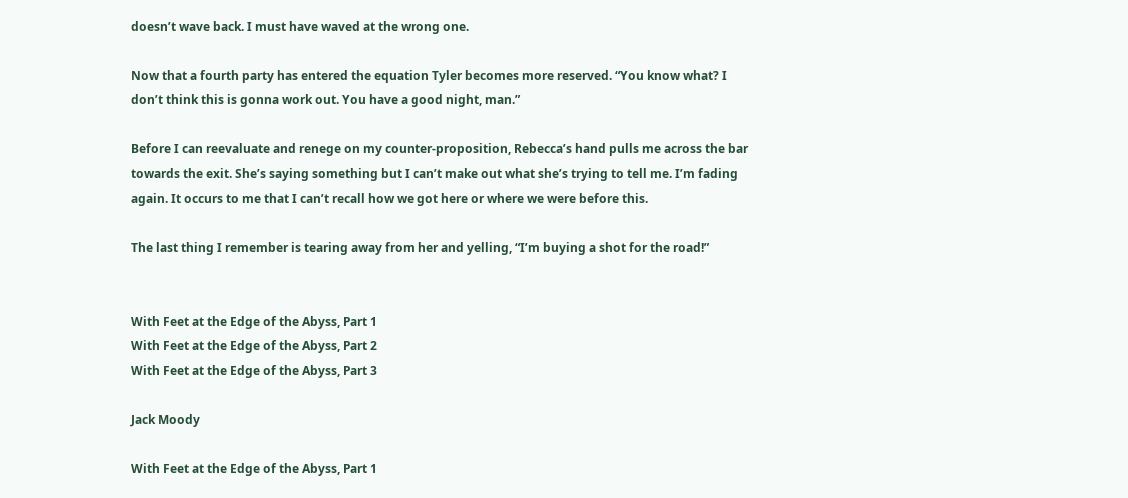doesn’t wave back. I must have waved at the wrong one.

Now that a fourth party has entered the equation Tyler becomes more reserved. “You know what? I don’t think this is gonna work out. You have a good night, man.”

Before I can reevaluate and renege on my counter-proposition, Rebecca’s hand pulls me across the bar towards the exit. She’s saying something but I can’t make out what she’s trying to tell me. I’m fading again. It occurs to me that I can’t recall how we got here or where we were before this.

The last thing I remember is tearing away from her and yelling, “I’m buying a shot for the road!”


With Feet at the Edge of the Abyss, Part 1
With Feet at the Edge of the Abyss, Part 2
With Feet at the Edge of the Abyss, Part 3

Jack Moody

With Feet at the Edge of the Abyss, Part 1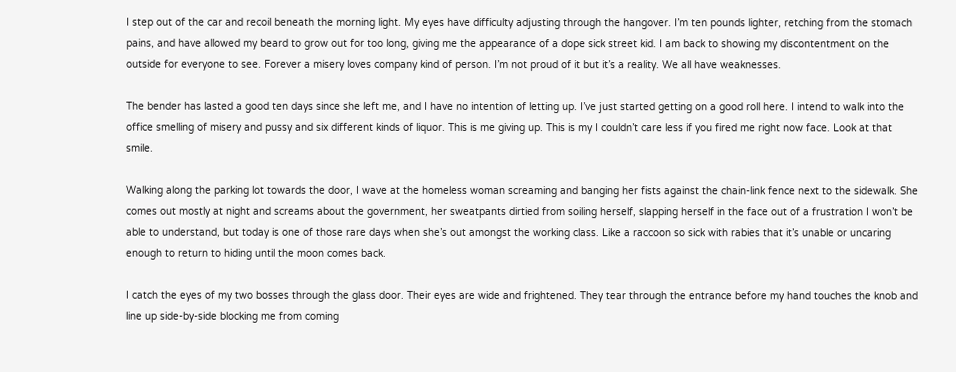I step out of the car and recoil beneath the morning light. My eyes have difficulty adjusting through the hangover. I’m ten pounds lighter, retching from the stomach pains, and have allowed my beard to grow out for too long, giving me the appearance of a dope sick street kid. I am back to showing my discontentment on the outside for everyone to see. Forever a misery loves company kind of person. I’m not proud of it but it’s a reality. We all have weaknesses.

The bender has lasted a good ten days since she left me, and I have no intention of letting up. I’ve just started getting on a good roll here. I intend to walk into the office smelling of misery and pussy and six different kinds of liquor. This is me giving up. This is my I couldn’t care less if you fired me right now face. Look at that smile.

Walking along the parking lot towards the door, I wave at the homeless woman screaming and banging her fists against the chain-link fence next to the sidewalk. She comes out mostly at night and screams about the government, her sweatpants dirtied from soiling herself, slapping herself in the face out of a frustration I won’t be able to understand, but today is one of those rare days when she’s out amongst the working class. Like a raccoon so sick with rabies that it’s unable or uncaring enough to return to hiding until the moon comes back.

I catch the eyes of my two bosses through the glass door. Their eyes are wide and frightened. They tear through the entrance before my hand touches the knob and line up side-by-side blocking me from coming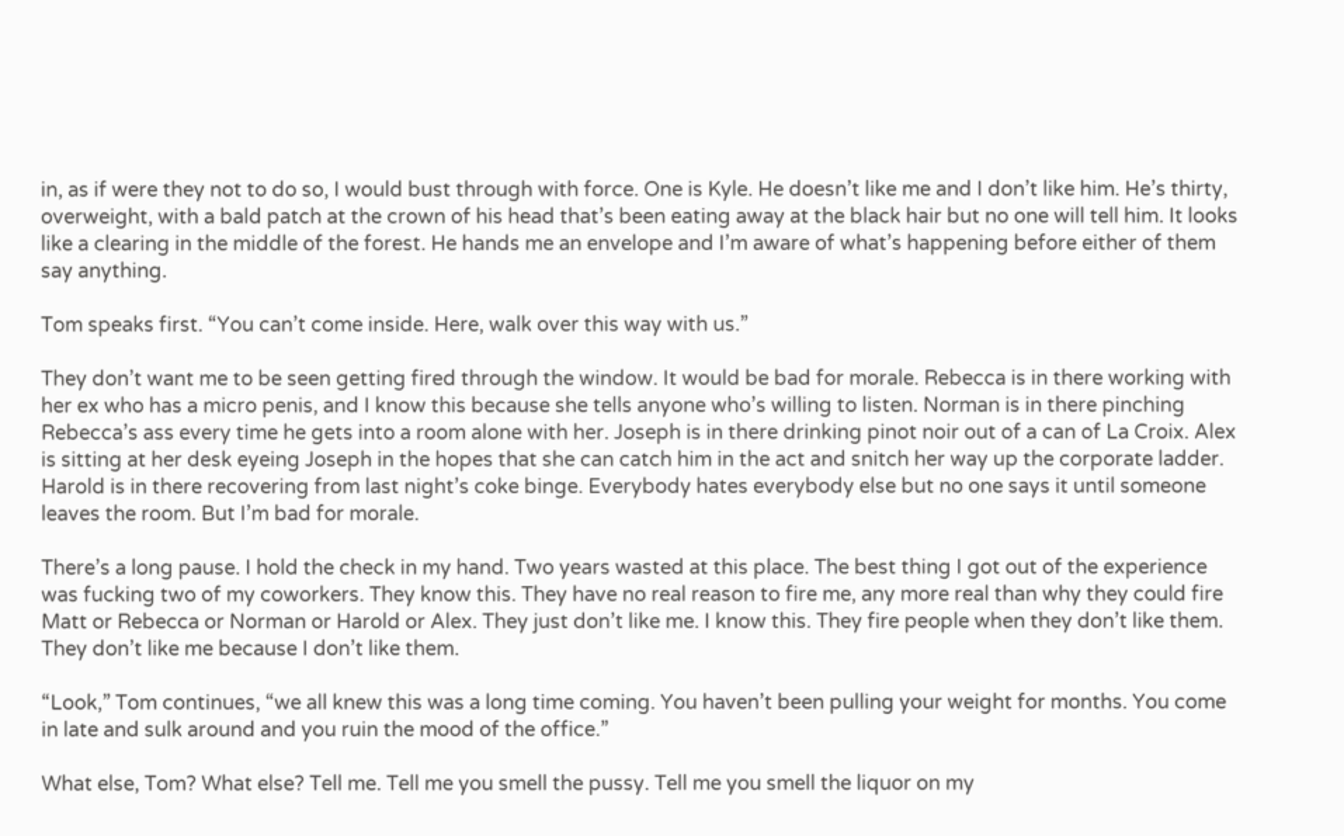in, as if were they not to do so, I would bust through with force. One is Kyle. He doesn’t like me and I don’t like him. He’s thirty, overweight, with a bald patch at the crown of his head that’s been eating away at the black hair but no one will tell him. It looks like a clearing in the middle of the forest. He hands me an envelope and I’m aware of what’s happening before either of them say anything.

Tom speaks first. “You can’t come inside. Here, walk over this way with us.”

They don’t want me to be seen getting fired through the window. It would be bad for morale. Rebecca is in there working with her ex who has a micro penis, and I know this because she tells anyone who’s willing to listen. Norman is in there pinching Rebecca’s ass every time he gets into a room alone with her. Joseph is in there drinking pinot noir out of a can of La Croix. Alex is sitting at her desk eyeing Joseph in the hopes that she can catch him in the act and snitch her way up the corporate ladder. Harold is in there recovering from last night’s coke binge. Everybody hates everybody else but no one says it until someone leaves the room. But I’m bad for morale.

There’s a long pause. I hold the check in my hand. Two years wasted at this place. The best thing I got out of the experience was fucking two of my coworkers. They know this. They have no real reason to fire me, any more real than why they could fire Matt or Rebecca or Norman or Harold or Alex. They just don’t like me. I know this. They fire people when they don’t like them. They don’t like me because I don’t like them.

“Look,” Tom continues, “we all knew this was a long time coming. You haven’t been pulling your weight for months. You come in late and sulk around and you ruin the mood of the office.”

What else, Tom? What else? Tell me. Tell me you smell the pussy. Tell me you smell the liquor on my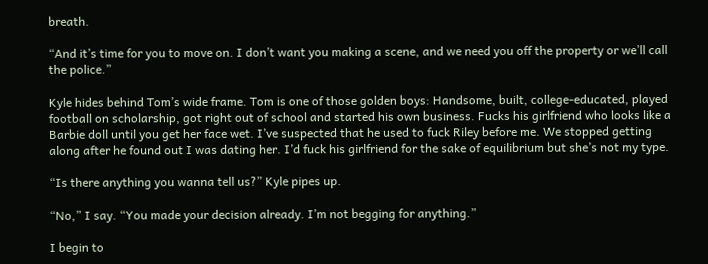breath.

“And it’s time for you to move on. I don’t want you making a scene, and we need you off the property or we’ll call the police.”

Kyle hides behind Tom’s wide frame. Tom is one of those golden boys: Handsome, built, college-educated, played football on scholarship, got right out of school and started his own business. Fucks his girlfriend who looks like a Barbie doll until you get her face wet. I’ve suspected that he used to fuck Riley before me. We stopped getting along after he found out I was dating her. I’d fuck his girlfriend for the sake of equilibrium but she’s not my type.

“Is there anything you wanna tell us?” Kyle pipes up.

“No,” I say. “You made your decision already. I’m not begging for anything.”

I begin to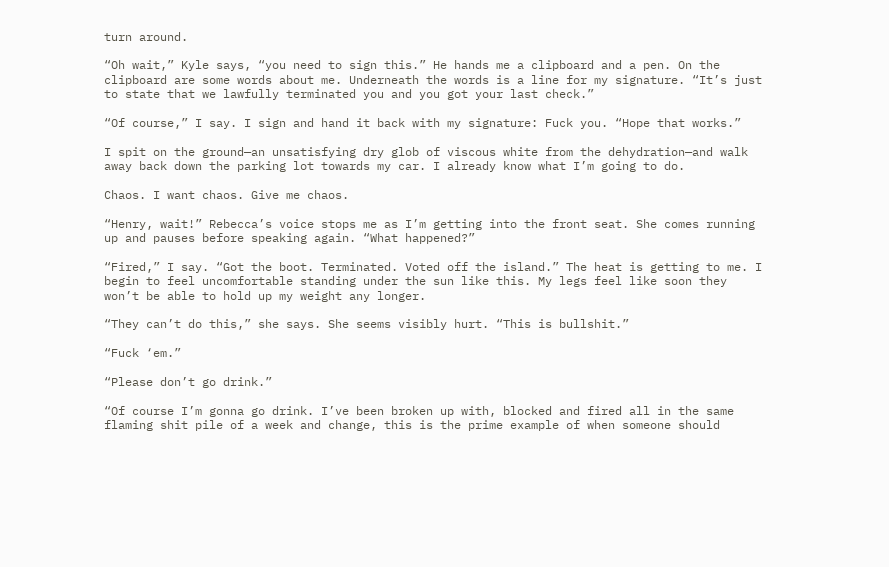turn around.

“Oh wait,” Kyle says, “you need to sign this.” He hands me a clipboard and a pen. On the clipboard are some words about me. Underneath the words is a line for my signature. “It’s just to state that we lawfully terminated you and you got your last check.”

“Of course,” I say. I sign and hand it back with my signature: Fuck you. “Hope that works.”

I spit on the ground—an unsatisfying dry glob of viscous white from the dehydration—and walk away back down the parking lot towards my car. I already know what I’m going to do.

Chaos. I want chaos. Give me chaos.

“Henry, wait!” Rebecca’s voice stops me as I’m getting into the front seat. She comes running up and pauses before speaking again. “What happened?”

“Fired,” I say. “Got the boot. Terminated. Voted off the island.” The heat is getting to me. I begin to feel uncomfortable standing under the sun like this. My legs feel like soon they won’t be able to hold up my weight any longer.

“They can’t do this,” she says. She seems visibly hurt. “This is bullshit.”

“Fuck ‘em.”

“Please don’t go drink.”

“Of course I’m gonna go drink. I’ve been broken up with, blocked and fired all in the same flaming shit pile of a week and change, this is the prime example of when someone should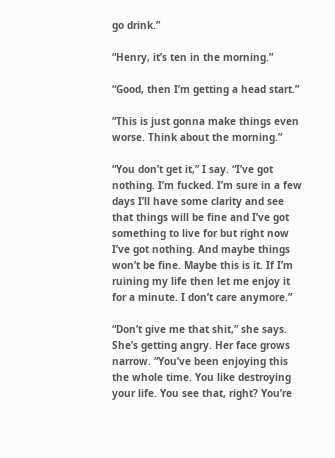go drink.”

“Henry, it’s ten in the morning.”

“Good, then I’m getting a head start.”

“This is just gonna make things even worse. Think about the morning.”

“You don’t get it,” I say. “I’ve got nothing. I’m fucked. I’m sure in a few days I’ll have some clarity and see that things will be fine and I’ve got something to live for but right now I’ve got nothing. And maybe things won’t be fine. Maybe this is it. If I’m ruining my life then let me enjoy it for a minute. I don’t care anymore.”

“Don’t give me that shit,” she says. She’s getting angry. Her face grows narrow. “You’ve been enjoying this the whole time. You like destroying your life. You see that, right? You’re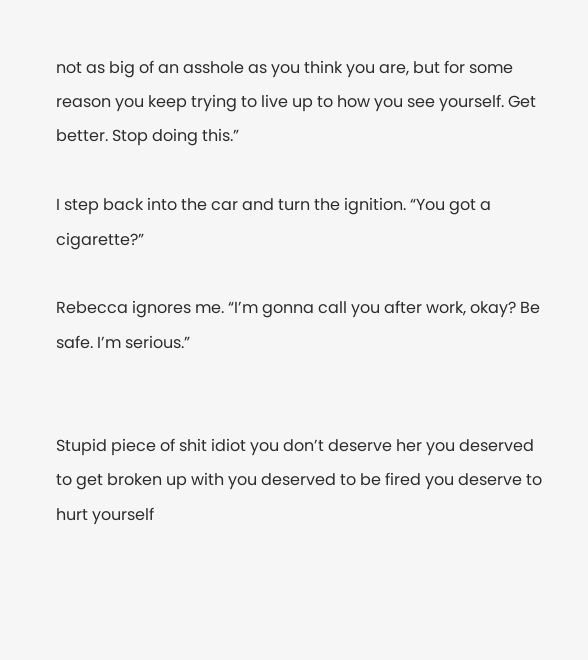not as big of an asshole as you think you are, but for some reason you keep trying to live up to how you see yourself. Get better. Stop doing this.”

I step back into the car and turn the ignition. “You got a cigarette?”

Rebecca ignores me. “I’m gonna call you after work, okay? Be safe. I’m serious.”


Stupid piece of shit idiot you don’t deserve her you deserved to get broken up with you deserved to be fired you deserve to hurt yourself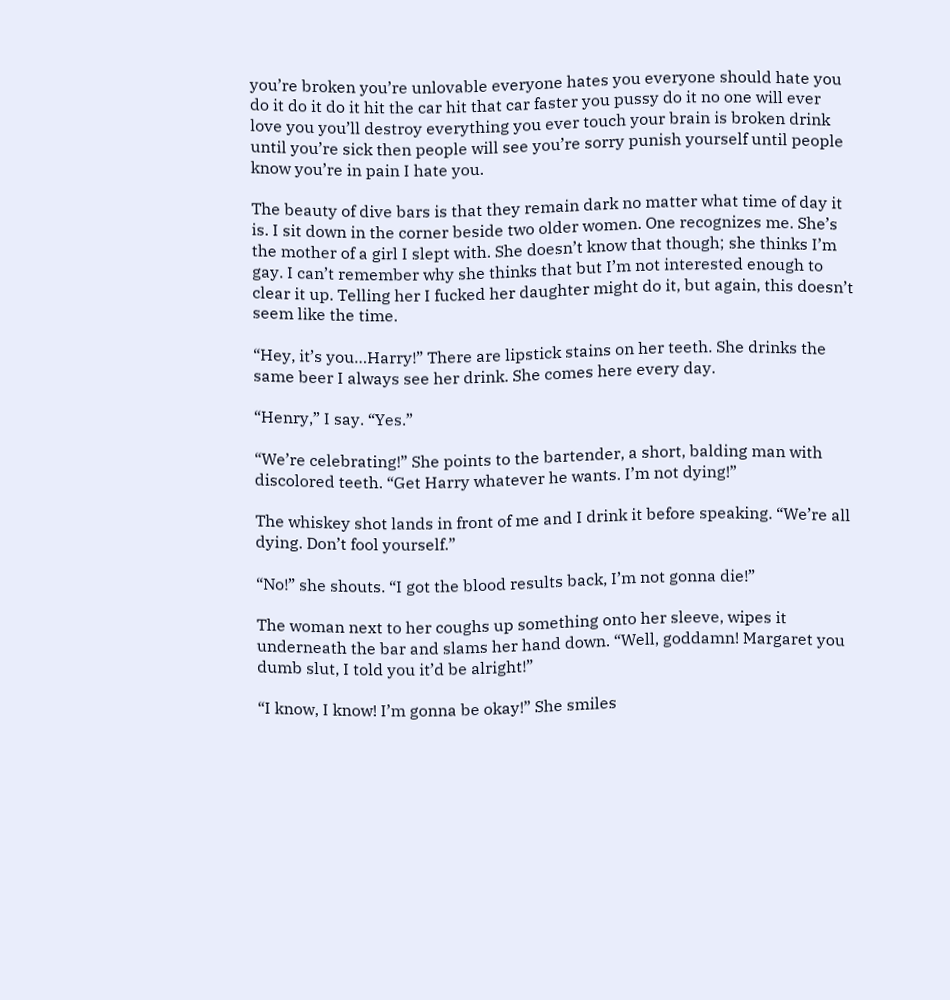you’re broken you’re unlovable everyone hates you everyone should hate you do it do it do it hit the car hit that car faster you pussy do it no one will ever love you you’ll destroy everything you ever touch your brain is broken drink until you’re sick then people will see you’re sorry punish yourself until people know you’re in pain I hate you.

The beauty of dive bars is that they remain dark no matter what time of day it is. I sit down in the corner beside two older women. One recognizes me. She’s the mother of a girl I slept with. She doesn’t know that though; she thinks I’m gay. I can’t remember why she thinks that but I’m not interested enough to clear it up. Telling her I fucked her daughter might do it, but again, this doesn’t seem like the time.

“Hey, it’s you…Harry!” There are lipstick stains on her teeth. She drinks the same beer I always see her drink. She comes here every day.

“Henry,” I say. “Yes.”

“We’re celebrating!” She points to the bartender, a short, balding man with discolored teeth. “Get Harry whatever he wants. I’m not dying!”

The whiskey shot lands in front of me and I drink it before speaking. “We’re all dying. Don’t fool yourself.”

“No!” she shouts. “I got the blood results back, I’m not gonna die!”

The woman next to her coughs up something onto her sleeve, wipes it underneath the bar and slams her hand down. “Well, goddamn! Margaret you dumb slut, I told you it’d be alright!”

“I know, I know! I’m gonna be okay!” She smiles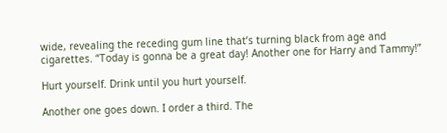wide, revealing the receding gum line that’s turning black from age and cigarettes. “Today is gonna be a great day! Another one for Harry and Tammy!”

Hurt yourself. Drink until you hurt yourself.

Another one goes down. I order a third. The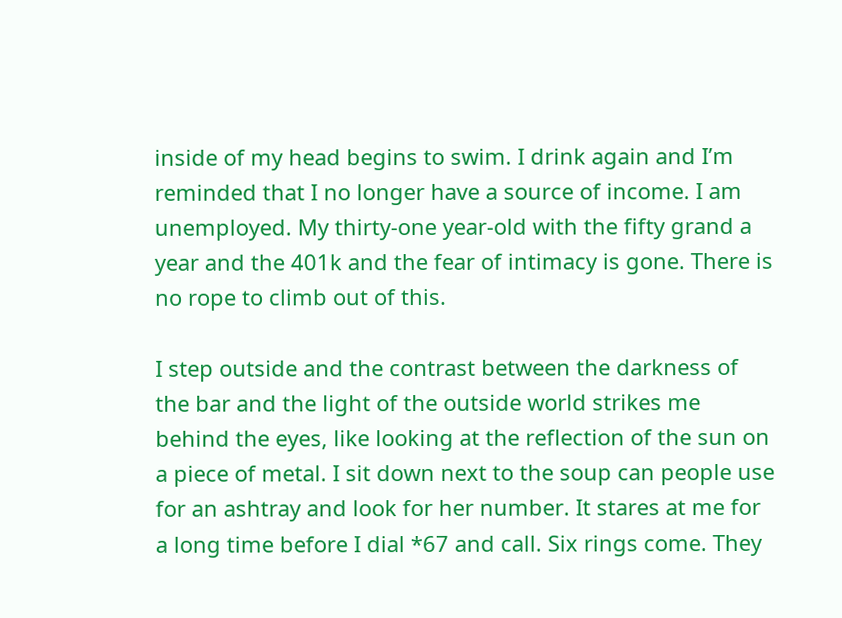inside of my head begins to swim. I drink again and I’m reminded that I no longer have a source of income. I am unemployed. My thirty-one year-old with the fifty grand a year and the 401k and the fear of intimacy is gone. There is no rope to climb out of this.

I step outside and the contrast between the darkness of the bar and the light of the outside world strikes me behind the eyes, like looking at the reflection of the sun on a piece of metal. I sit down next to the soup can people use for an ashtray and look for her number. It stares at me for a long time before I dial *67 and call. Six rings come. They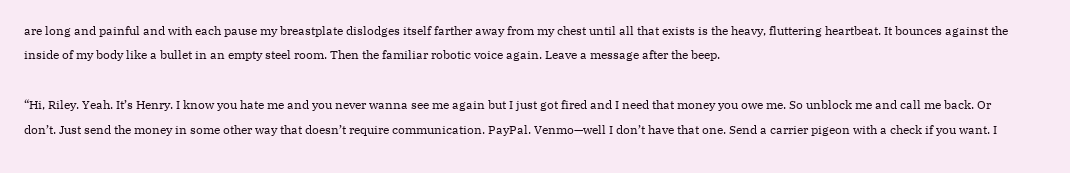are long and painful and with each pause my breastplate dislodges itself farther away from my chest until all that exists is the heavy, fluttering heartbeat. It bounces against the inside of my body like a bullet in an empty steel room. Then the familiar robotic voice again. Leave a message after the beep.

“Hi, Riley. Yeah. It’s Henry. I know you hate me and you never wanna see me again but I just got fired and I need that money you owe me. So unblock me and call me back. Or don’t. Just send the money in some other way that doesn’t require communication. PayPal. Venmo—well I don’t have that one. Send a carrier pigeon with a check if you want. I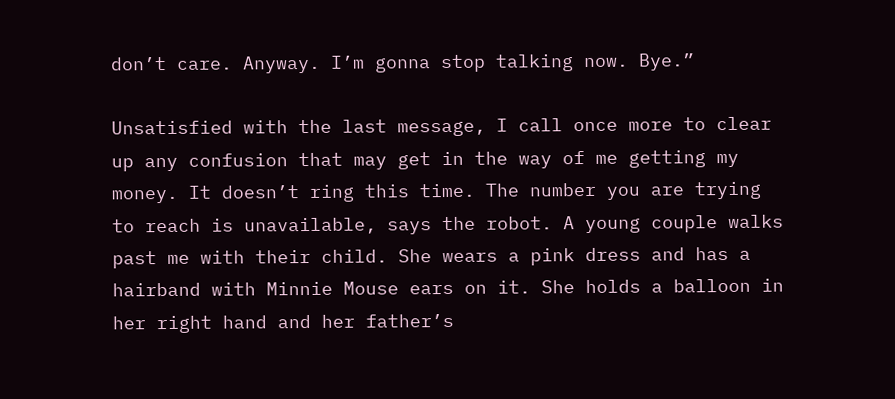don’t care. Anyway. I’m gonna stop talking now. Bye.”

Unsatisfied with the last message, I call once more to clear up any confusion that may get in the way of me getting my money. It doesn’t ring this time. The number you are trying to reach is unavailable, says the robot. A young couple walks past me with their child. She wears a pink dress and has a hairband with Minnie Mouse ears on it. She holds a balloon in her right hand and her father’s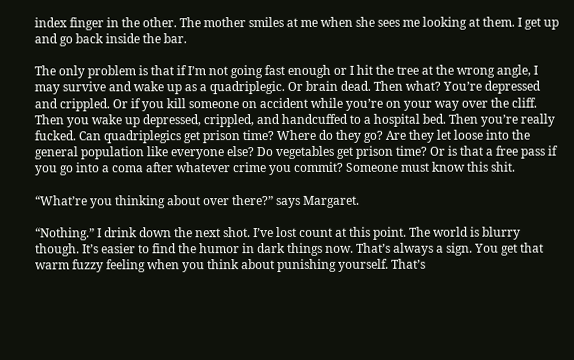index finger in the other. The mother smiles at me when she sees me looking at them. I get up and go back inside the bar.

The only problem is that if I’m not going fast enough or I hit the tree at the wrong angle, I may survive and wake up as a quadriplegic. Or brain dead. Then what? You’re depressed and crippled. Or if you kill someone on accident while you’re on your way over the cliff. Then you wake up depressed, crippled, and handcuffed to a hospital bed. Then you’re really fucked. Can quadriplegics get prison time? Where do they go? Are they let loose into the general population like everyone else? Do vegetables get prison time? Or is that a free pass if you go into a coma after whatever crime you commit? Someone must know this shit.

“What’re you thinking about over there?” says Margaret.

“Nothing.” I drink down the next shot. I’ve lost count at this point. The world is blurry though. It’s easier to find the humor in dark things now. That’s always a sign. You get that warm fuzzy feeling when you think about punishing yourself. That’s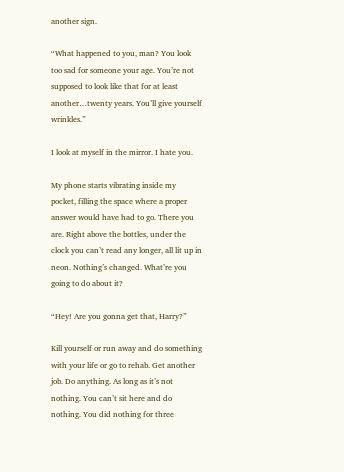another sign.

“What happened to you, man? You look too sad for someone your age. You’re not supposed to look like that for at least another…twenty years. You’ll give yourself wrinkles.”

I look at myself in the mirror. I hate you.

My phone starts vibrating inside my pocket, filling the space where a proper answer would have had to go. There you are. Right above the bottles, under the clock you can’t read any longer, all lit up in neon. Nothing’s changed. What’re you going to do about it?

“Hey! Are you gonna get that, Harry?”

Kill yourself or run away and do something with your life or go to rehab. Get another job. Do anything. As long as it’s not nothing. You can’t sit here and do nothing. You did nothing for three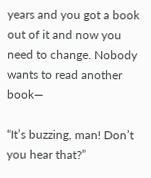years and you got a book out of it and now you need to change. Nobody wants to read another book—

“It’s buzzing, man! Don’t you hear that?”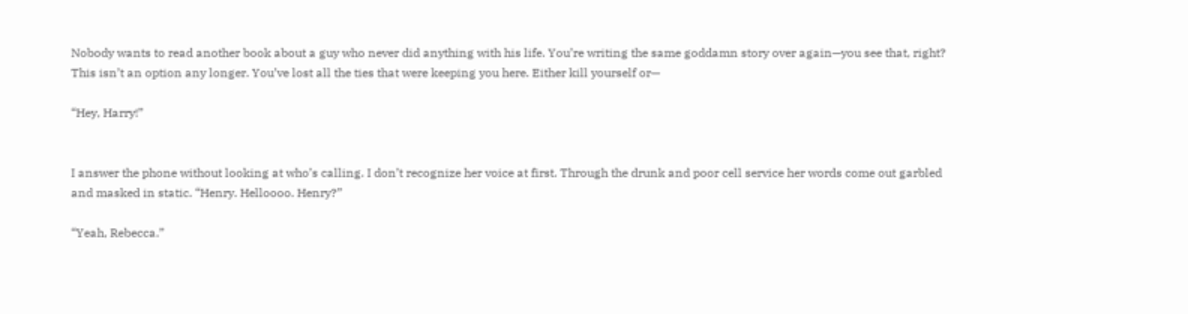Nobody wants to read another book about a guy who never did anything with his life. You’re writing the same goddamn story over again—you see that, right? This isn’t an option any longer. You’ve lost all the ties that were keeping you here. Either kill yourself or—

“Hey, Harry!”


I answer the phone without looking at who’s calling. I don’t recognize her voice at first. Through the drunk and poor cell service her words come out garbled and masked in static. “Henry. Helloooo. Henry?”

“Yeah, Rebecca.”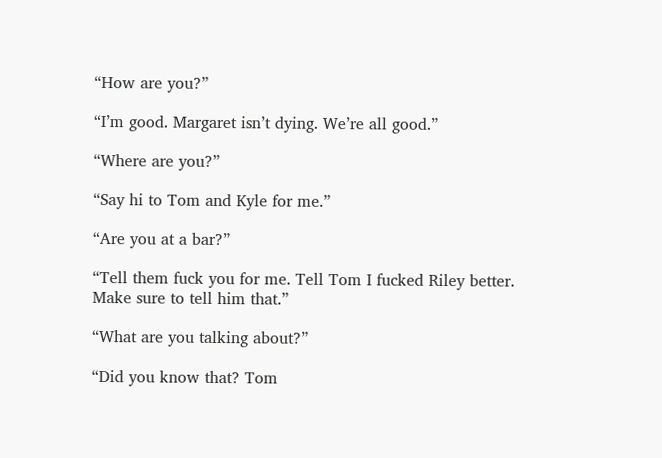“How are you?”

“I’m good. Margaret isn’t dying. We’re all good.”

“Where are you?”

“Say hi to Tom and Kyle for me.”

“Are you at a bar?”

“Tell them fuck you for me. Tell Tom I fucked Riley better. Make sure to tell him that.”

“What are you talking about?”

“Did you know that? Tom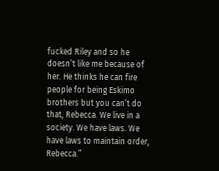fucked Riley and so he doesn’t like me because of her. He thinks he can fire people for being Eskimo brothers but you can’t do that, Rebecca. We live in a society. We have laws. We have laws to maintain order, Rebecca.”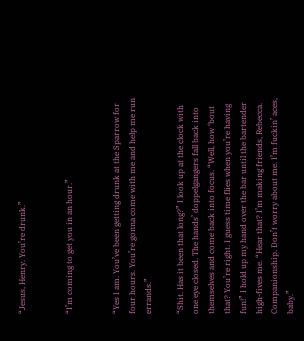“Jesus, Henry. You’re drunk.”


“I’m coming to get you in an hour.”


“Yes I am. You’ve been getting drunk at the Sparrow for four hours. You’re gonna come with me and help me run errands.”

“Shit. Has it been that long?” I look up at the clock with one eye closed. The hands’ doppelgangers fall back into themselves and come back into focus. “Well, how ‘bout that? You’re right. I guess time flies when you’re having fun!” I hold up my hand over the bar until the bartender high-fives me. “Hear that? I’m making friends, Rebecca. Companionship. Don’t worry about me. I’m fuckin’ aces, baby.”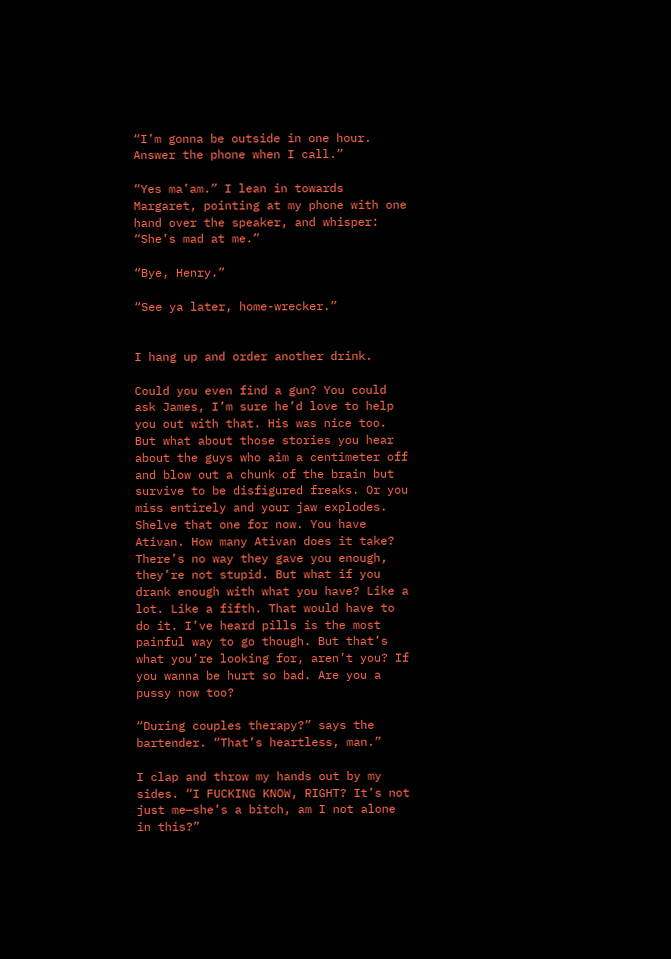“I’m gonna be outside in one hour. Answer the phone when I call.”

“Yes ma’am.” I lean in towards Margaret, pointing at my phone with one hand over the speaker, and whisper: “She’s mad at me.”

“Bye, Henry.”

“See ya later, home-wrecker.”


I hang up and order another drink.

Could you even find a gun? You could ask James, I’m sure he’d love to help you out with that. His was nice too. But what about those stories you hear about the guys who aim a centimeter off and blow out a chunk of the brain but survive to be disfigured freaks. Or you miss entirely and your jaw explodes. Shelve that one for now. You have Ativan. How many Ativan does it take? There’s no way they gave you enough, they’re not stupid. But what if you drank enough with what you have? Like a lot. Like a fifth. That would have to do it. I’ve heard pills is the most painful way to go though. But that’s what you’re looking for, aren’t you? If you wanna be hurt so bad. Are you a pussy now too?

“During couples therapy?” says the bartender. “That’s heartless, man.”

I clap and throw my hands out by my sides. “I FUCKING KNOW, RIGHT? It’s not just me—she’s a bitch, am I not alone in this?”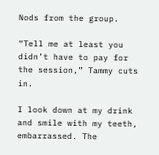Nods from the group.

“Tell me at least you didn’t have to pay for the session,” Tammy cuts in.

I look down at my drink and smile with my teeth, embarrassed. The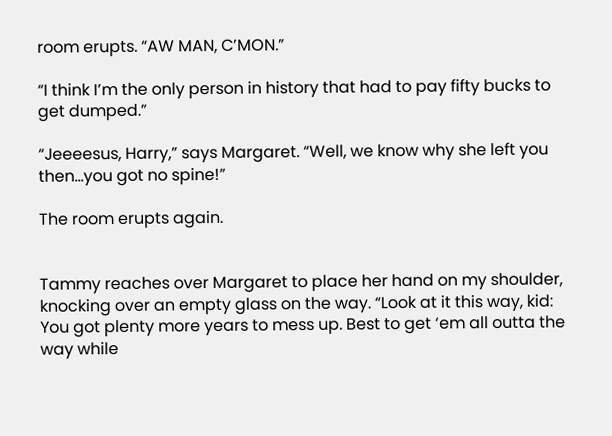room erupts. “AW MAN, C’MON.”

“I think I’m the only person in history that had to pay fifty bucks to get dumped.”

“Jeeeesus, Harry,” says Margaret. “Well, we know why she left you then…you got no spine!”

The room erupts again.


Tammy reaches over Margaret to place her hand on my shoulder, knocking over an empty glass on the way. “Look at it this way, kid: You got plenty more years to mess up. Best to get ‘em all outta the way while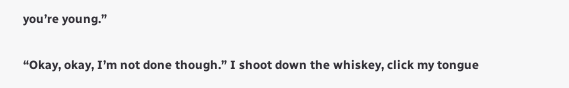you’re young.”

“Okay, okay, I’m not done though.” I shoot down the whiskey, click my tongue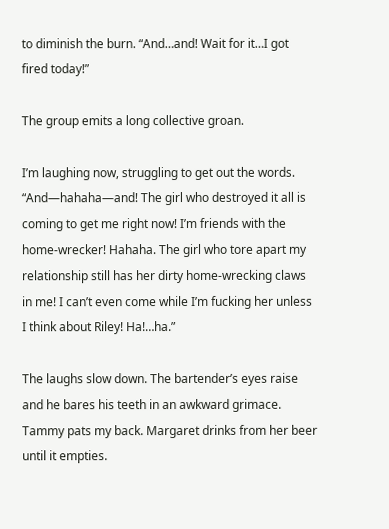to diminish the burn. “And…and! Wait for it…I got fired today!”

The group emits a long collective groan.

I’m laughing now, struggling to get out the words. “And—hahaha—and! The girl who destroyed it all is coming to get me right now! I’m friends with the home-wrecker! Hahaha. The girl who tore apart my relationship still has her dirty home-wrecking claws in me! I can’t even come while I’m fucking her unless I think about Riley! Ha!…ha.”

The laughs slow down. The bartender’s eyes raise and he bares his teeth in an awkward grimace. Tammy pats my back. Margaret drinks from her beer until it empties.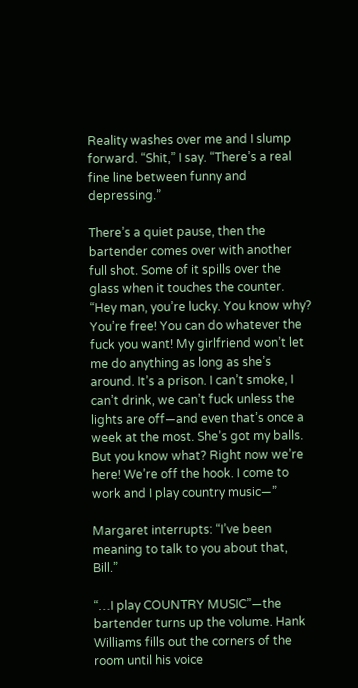Reality washes over me and I slump forward. “Shit,” I say. “There’s a real fine line between funny and depressing.”

There’s a quiet pause, then the bartender comes over with another full shot. Some of it spills over the glass when it touches the counter. “Hey man, you’re lucky. You know why? You’re free! You can do whatever the fuck you want! My girlfriend won’t let me do anything as long as she’s around. It’s a prison. I can’t smoke, I can’t drink, we can’t fuck unless the lights are off—and even that’s once a week at the most. She’s got my balls. But you know what? Right now we’re here! We’re off the hook. I come to work and I play country music—”

Margaret interrupts: “I’ve been meaning to talk to you about that, Bill.”

“…I play COUNTRY MUSIC”—the bartender turns up the volume. Hank Williams fills out the corners of the room until his voice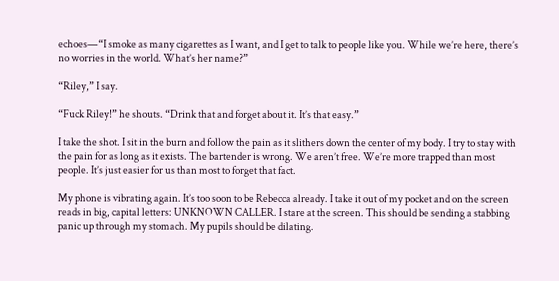echoes—“I smoke as many cigarettes as I want, and I get to talk to people like you. While we’re here, there’s no worries in the world. What’s her name?”

“Riley,” I say.

“Fuck Riley!” he shouts. “Drink that and forget about it. It’s that easy.”

I take the shot. I sit in the burn and follow the pain as it slithers down the center of my body. I try to stay with the pain for as long as it exists. The bartender is wrong. We aren’t free. We’re more trapped than most people. It’s just easier for us than most to forget that fact.

My phone is vibrating again. It’s too soon to be Rebecca already. I take it out of my pocket and on the screen reads in big, capital letters: UNKNOWN CALLER. I stare at the screen. This should be sending a stabbing panic up through my stomach. My pupils should be dilating.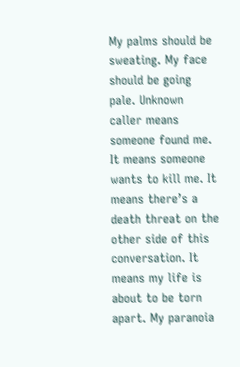My palms should be sweating. My face should be going pale. Unknown caller means someone found me. It means someone wants to kill me. It means there’s a death threat on the other side of this conversation. It means my life is about to be torn apart. My paranoia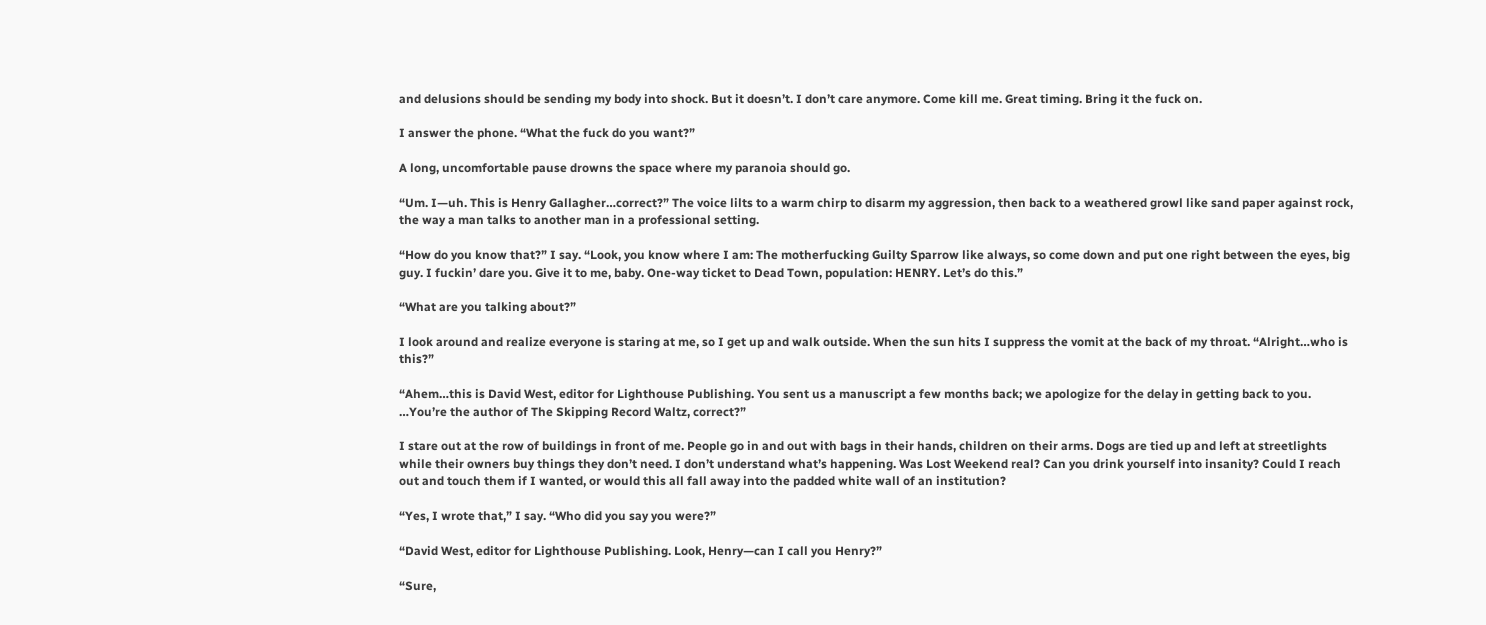and delusions should be sending my body into shock. But it doesn’t. I don’t care anymore. Come kill me. Great timing. Bring it the fuck on.

I answer the phone. “What the fuck do you want?”

A long, uncomfortable pause drowns the space where my paranoia should go.

“Um. I—uh. This is Henry Gallagher…correct?” The voice lilts to a warm chirp to disarm my aggression, then back to a weathered growl like sand paper against rock, the way a man talks to another man in a professional setting.

“How do you know that?” I say. “Look, you know where I am: The motherfucking Guilty Sparrow like always, so come down and put one right between the eyes, big guy. I fuckin’ dare you. Give it to me, baby. One-way ticket to Dead Town, population: HENRY. Let’s do this.”

“What are you talking about?”

I look around and realize everyone is staring at me, so I get up and walk outside. When the sun hits I suppress the vomit at the back of my throat. “Alright…who is this?”

“Ahem…this is David West, editor for Lighthouse Publishing. You sent us a manuscript a few months back; we apologize for the delay in getting back to you. …You’re the author of The Skipping Record Waltz, correct?”

I stare out at the row of buildings in front of me. People go in and out with bags in their hands, children on their arms. Dogs are tied up and left at streetlights while their owners buy things they don’t need. I don’t understand what’s happening. Was Lost Weekend real? Can you drink yourself into insanity? Could I reach out and touch them if I wanted, or would this all fall away into the padded white wall of an institution?

“Yes, I wrote that,” I say. “Who did you say you were?”

“David West, editor for Lighthouse Publishing. Look, Henry—can I call you Henry?”

“Sure,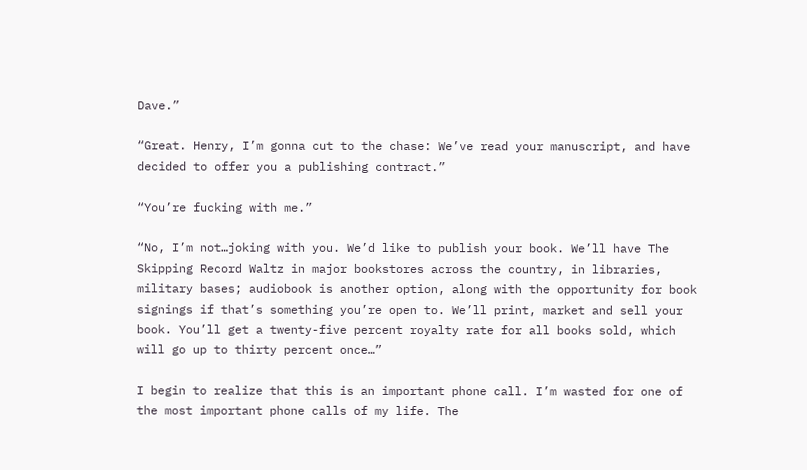Dave.”

“Great. Henry, I’m gonna cut to the chase: We’ve read your manuscript, and have decided to offer you a publishing contract.”

“You’re fucking with me.”

“No, I’m not…joking with you. We’d like to publish your book. We’ll have The Skipping Record Waltz in major bookstores across the country, in libraries, military bases; audiobook is another option, along with the opportunity for book signings if that’s something you’re open to. We’ll print, market and sell your book. You’ll get a twenty-five percent royalty rate for all books sold, which will go up to thirty percent once…”

I begin to realize that this is an important phone call. I’m wasted for one of the most important phone calls of my life. The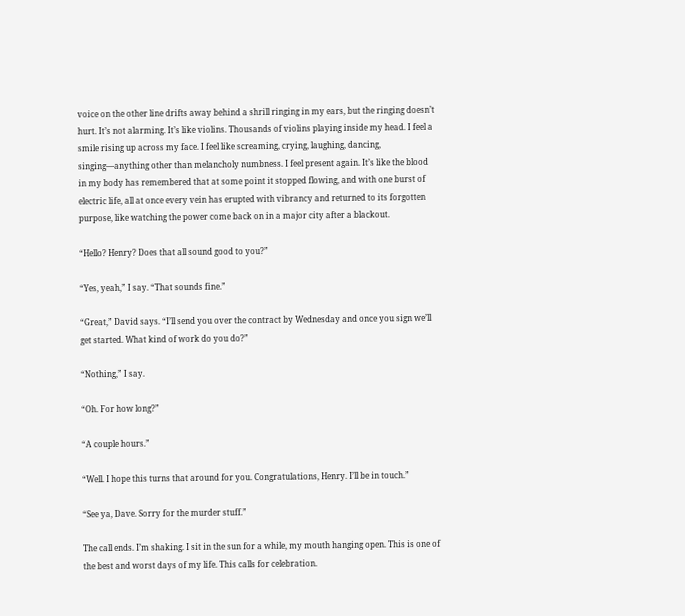voice on the other line drifts away behind a shrill ringing in my ears, but the ringing doesn’t hurt. It’s not alarming. It’s like violins. Thousands of violins playing inside my head. I feel a smile rising up across my face. I feel like screaming, crying, laughing, dancing, singing—anything other than melancholy numbness. I feel present again. It’s like the blood in my body has remembered that at some point it stopped flowing, and with one burst of electric life, all at once every vein has erupted with vibrancy and returned to its forgotten purpose, like watching the power come back on in a major city after a blackout.

“Hello? Henry? Does that all sound good to you?”

“Yes, yeah,” I say. “That sounds fine.”

“Great,” David says. “I’ll send you over the contract by Wednesday and once you sign we’ll get started. What kind of work do you do?”

“Nothing,” I say.

“Oh. For how long?”

“A couple hours.”

“Well. I hope this turns that around for you. Congratulations, Henry. I’ll be in touch.”

“See ya, Dave. Sorry for the murder stuff.”

The call ends. I’m shaking. I sit in the sun for a while, my mouth hanging open. This is one of the best and worst days of my life. This calls for celebration.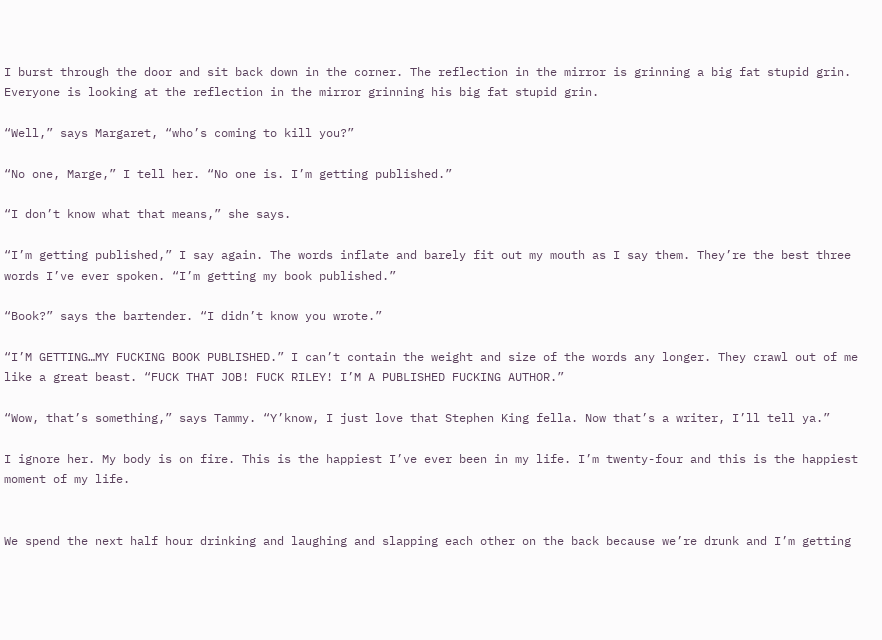I burst through the door and sit back down in the corner. The reflection in the mirror is grinning a big fat stupid grin. Everyone is looking at the reflection in the mirror grinning his big fat stupid grin.

“Well,” says Margaret, “who’s coming to kill you?”

“No one, Marge,” I tell her. “No one is. I’m getting published.”

“I don’t know what that means,” she says.

“I’m getting published,” I say again. The words inflate and barely fit out my mouth as I say them. They’re the best three words I’ve ever spoken. “I’m getting my book published.”

“Book?” says the bartender. “I didn’t know you wrote.”

“I’M GETTING…MY FUCKING BOOK PUBLISHED.” I can’t contain the weight and size of the words any longer. They crawl out of me like a great beast. “FUCK THAT JOB! FUCK RILEY! I’M A PUBLISHED FUCKING AUTHOR.”

“Wow, that’s something,” says Tammy. “Y’know, I just love that Stephen King fella. Now that’s a writer, I’ll tell ya.”

I ignore her. My body is on fire. This is the happiest I’ve ever been in my life. I’m twenty-four and this is the happiest moment of my life.


We spend the next half hour drinking and laughing and slapping each other on the back because we’re drunk and I’m getting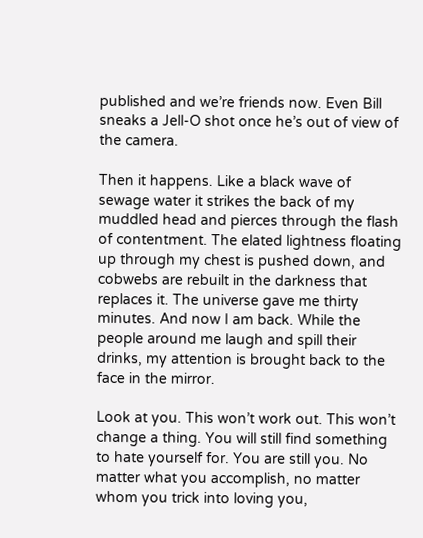published and we’re friends now. Even Bill sneaks a Jell-O shot once he’s out of view of the camera.

Then it happens. Like a black wave of sewage water it strikes the back of my muddled head and pierces through the flash of contentment. The elated lightness floating up through my chest is pushed down, and cobwebs are rebuilt in the darkness that replaces it. The universe gave me thirty minutes. And now I am back. While the people around me laugh and spill their drinks, my attention is brought back to the face in the mirror.

Look at you. This won’t work out. This won’t change a thing. You will still find something to hate yourself for. You are still you. No matter what you accomplish, no matter whom you trick into loving you,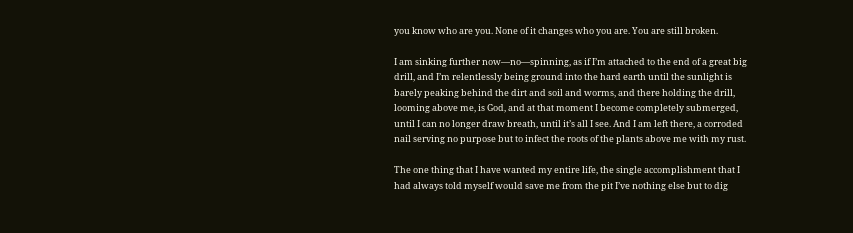you know who are you. None of it changes who you are. You are still broken.

I am sinking further now—no—spinning, as if I’m attached to the end of a great big drill, and I’m relentlessly being ground into the hard earth until the sunlight is barely peaking behind the dirt and soil and worms, and there holding the drill, looming above me, is God, and at that moment I become completely submerged, until I can no longer draw breath, until it’s all I see. And I am left there, a corroded nail serving no purpose but to infect the roots of the plants above me with my rust.

The one thing that I have wanted my entire life, the single accomplishment that I had always told myself would save me from the pit I’ve nothing else but to dig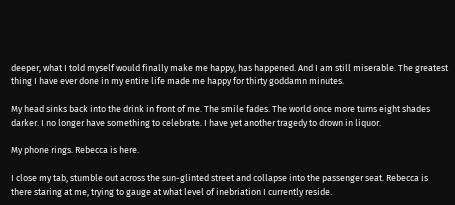deeper, what I told myself would finally make me happy, has happened. And I am still miserable. The greatest thing I have ever done in my entire life made me happy for thirty goddamn minutes.

My head sinks back into the drink in front of me. The smile fades. The world once more turns eight shades darker. I no longer have something to celebrate. I have yet another tragedy to drown in liquor.

My phone rings. Rebecca is here.

I close my tab, stumble out across the sun-glinted street and collapse into the passenger seat. Rebecca is there staring at me, trying to gauge at what level of inebriation I currently reside.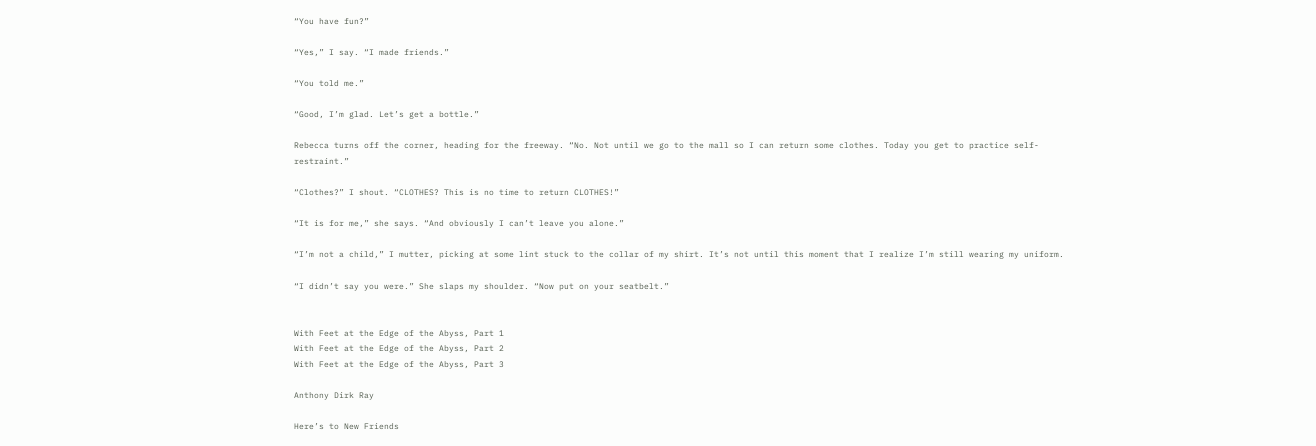“You have fun?”

“Yes,” I say. “I made friends.”

“You told me.”

“Good, I’m glad. Let’s get a bottle.”

Rebecca turns off the corner, heading for the freeway. “No. Not until we go to the mall so I can return some clothes. Today you get to practice self-restraint.”

“Clothes?” I shout. “CLOTHES? This is no time to return CLOTHES!”

“It is for me,” she says. “And obviously I can’t leave you alone.”

“I’m not a child,” I mutter, picking at some lint stuck to the collar of my shirt. It’s not until this moment that I realize I’m still wearing my uniform.

“I didn’t say you were.” She slaps my shoulder. “Now put on your seatbelt.”


With Feet at the Edge of the Abyss, Part 1
With Feet at the Edge of the Abyss, Part 2
With Feet at the Edge of the Abyss, Part 3

Anthony Dirk Ray

Here’s to New Friends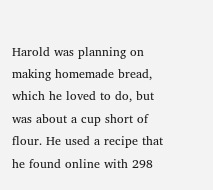Harold was planning on making homemade bread, which he loved to do, but was about a cup short of flour. He used a recipe that he found online with 298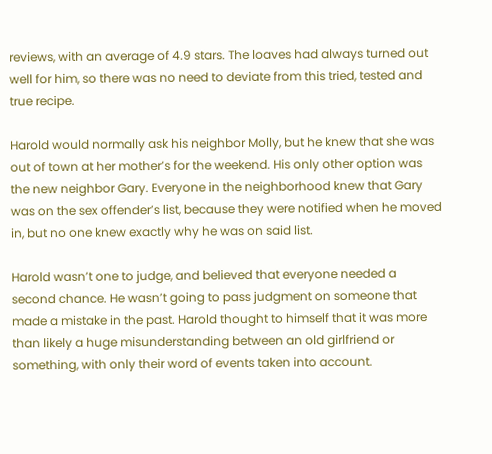reviews, with an average of 4.9 stars. The loaves had always turned out well for him, so there was no need to deviate from this tried, tested and true recipe.

Harold would normally ask his neighbor Molly, but he knew that she was out of town at her mother’s for the weekend. His only other option was the new neighbor Gary. Everyone in the neighborhood knew that Gary was on the sex offender’s list, because they were notified when he moved in, but no one knew exactly why he was on said list.

Harold wasn’t one to judge, and believed that everyone needed a second chance. He wasn’t going to pass judgment on someone that made a mistake in the past. Harold thought to himself that it was more than likely a huge misunderstanding between an old girlfriend or something, with only their word of events taken into account.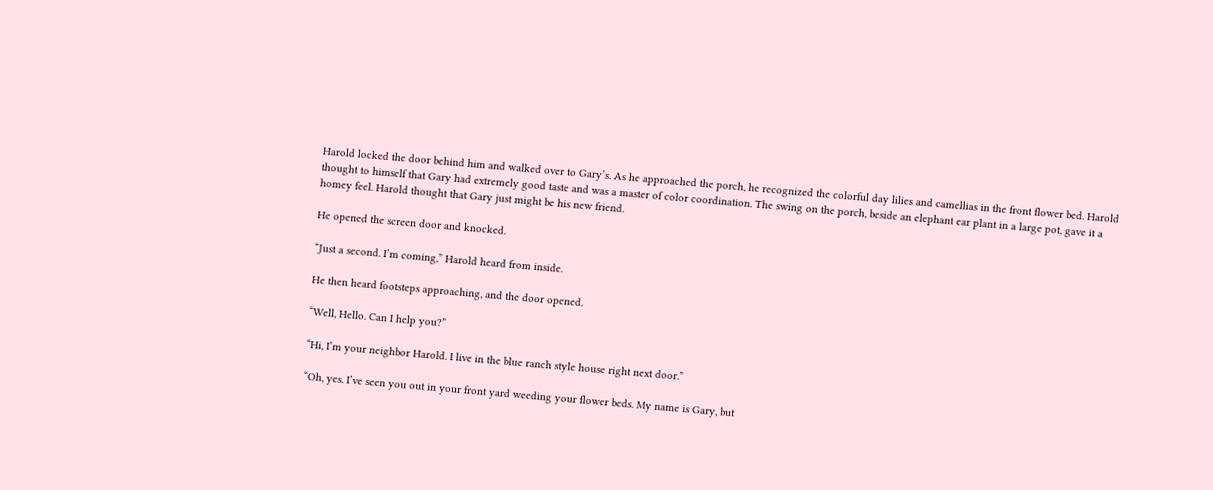Harold locked the door behind him and walked over to Gary’s. As he approached the porch, he recognized the colorful day lilies and camellias in the front flower bed. Harold thought to himself that Gary had extremely good taste and was a master of color coordination. The swing on the porch, beside an elephant ear plant in a large pot, gave it a homey feel. Harold thought that Gary just might be his new friend.

He opened the screen door and knocked.

“Just a second. I’m coming,” Harold heard from inside.

He then heard footsteps approaching, and the door opened.

“Well, Hello. Can I help you?”

“Hi, I’m your neighbor Harold. I live in the blue ranch style house right next door.”

“Oh, yes. I’ve seen you out in your front yard weeding your flower beds. My name is Gary, but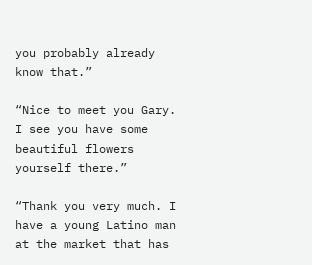you probably already know that.”

“Nice to meet you Gary. I see you have some beautiful flowers yourself there.”

“Thank you very much. I have a young Latino man at the market that has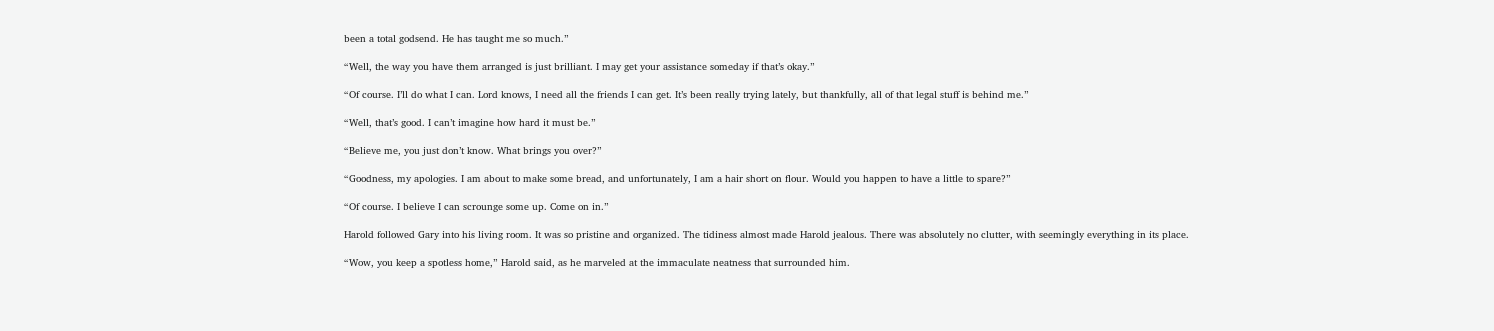been a total godsend. He has taught me so much.”

“Well, the way you have them arranged is just brilliant. I may get your assistance someday if that’s okay.”

“Of course. I’ll do what I can. Lord knows, I need all the friends I can get. It’s been really trying lately, but thankfully, all of that legal stuff is behind me.”

“Well, that’s good. I can’t imagine how hard it must be.”

“Believe me, you just don’t know. What brings you over?”

“Goodness, my apologies. I am about to make some bread, and unfortunately, I am a hair short on flour. Would you happen to have a little to spare?”

“Of course. I believe I can scrounge some up. Come on in.”

Harold followed Gary into his living room. It was so pristine and organized. The tidiness almost made Harold jealous. There was absolutely no clutter, with seemingly everything in its place.

“Wow, you keep a spotless home,” Harold said, as he marveled at the immaculate neatness that surrounded him.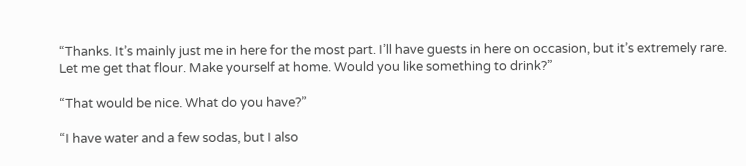“Thanks. It’s mainly just me in here for the most part. I’ll have guests in here on occasion, but it’s extremely rare. Let me get that flour. Make yourself at home. Would you like something to drink?”

“That would be nice. What do you have?”

“I have water and a few sodas, but I also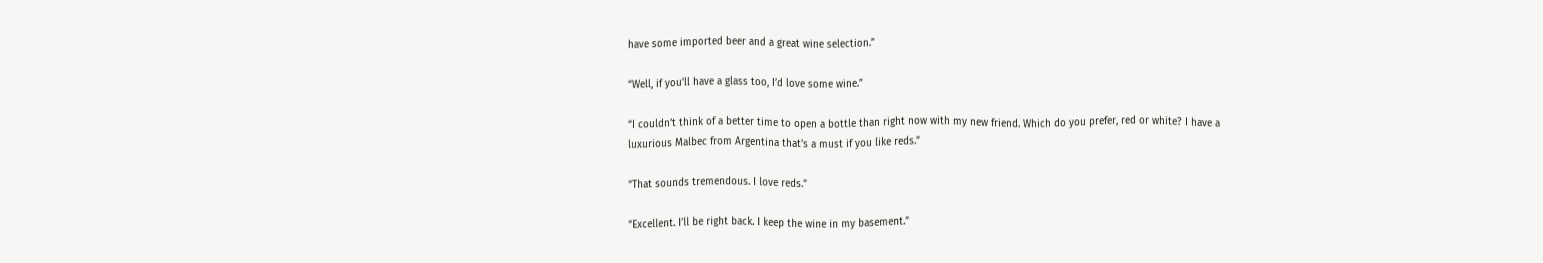have some imported beer and a great wine selection.”

“Well, if you’ll have a glass too, I’d love some wine.”

“I couldn’t think of a better time to open a bottle than right now with my new friend. Which do you prefer, red or white? I have a luxurious Malbec from Argentina that’s a must if you like reds.”

“That sounds tremendous. I love reds.”

“Excellent. I’ll be right back. I keep the wine in my basement.”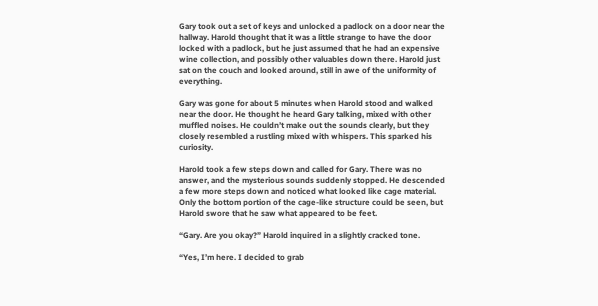Gary took out a set of keys and unlocked a padlock on a door near the hallway. Harold thought that it was a little strange to have the door locked with a padlock, but he just assumed that he had an expensive wine collection, and possibly other valuables down there. Harold just sat on the couch and looked around, still in awe of the uniformity of everything.

Gary was gone for about 5 minutes when Harold stood and walked near the door. He thought he heard Gary talking, mixed with other muffled noises. He couldn’t make out the sounds clearly, but they closely resembled a rustling mixed with whispers. This sparked his curiosity.

Harold took a few steps down and called for Gary. There was no answer, and the mysterious sounds suddenly stopped. He descended a few more steps down and noticed what looked like cage material. Only the bottom portion of the cage-like structure could be seen, but Harold swore that he saw what appeared to be feet.

“Gary. Are you okay?” Harold inquired in a slightly cracked tone.

“Yes, I’m here. I decided to grab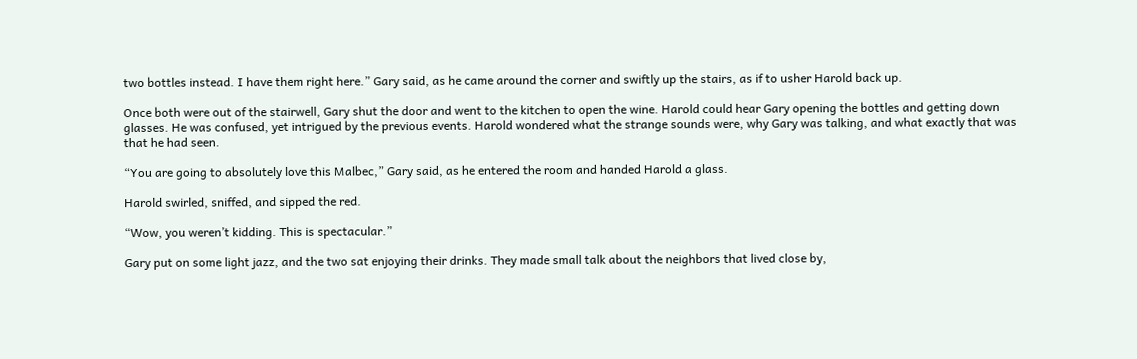two bottles instead. I have them right here.” Gary said, as he came around the corner and swiftly up the stairs, as if to usher Harold back up.

Once both were out of the stairwell, Gary shut the door and went to the kitchen to open the wine. Harold could hear Gary opening the bottles and getting down glasses. He was confused, yet intrigued by the previous events. Harold wondered what the strange sounds were, why Gary was talking, and what exactly that was that he had seen.

“You are going to absolutely love this Malbec,” Gary said, as he entered the room and handed Harold a glass.

Harold swirled, sniffed, and sipped the red.

“Wow, you weren’t kidding. This is spectacular.”

Gary put on some light jazz, and the two sat enjoying their drinks. They made small talk about the neighbors that lived close by,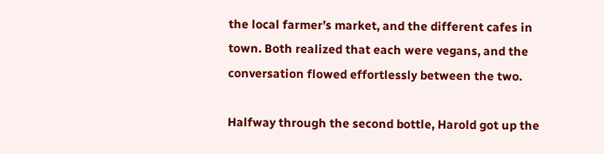the local farmer’s market, and the different cafes in town. Both realized that each were vegans, and the conversation flowed effortlessly between the two.

Halfway through the second bottle, Harold got up the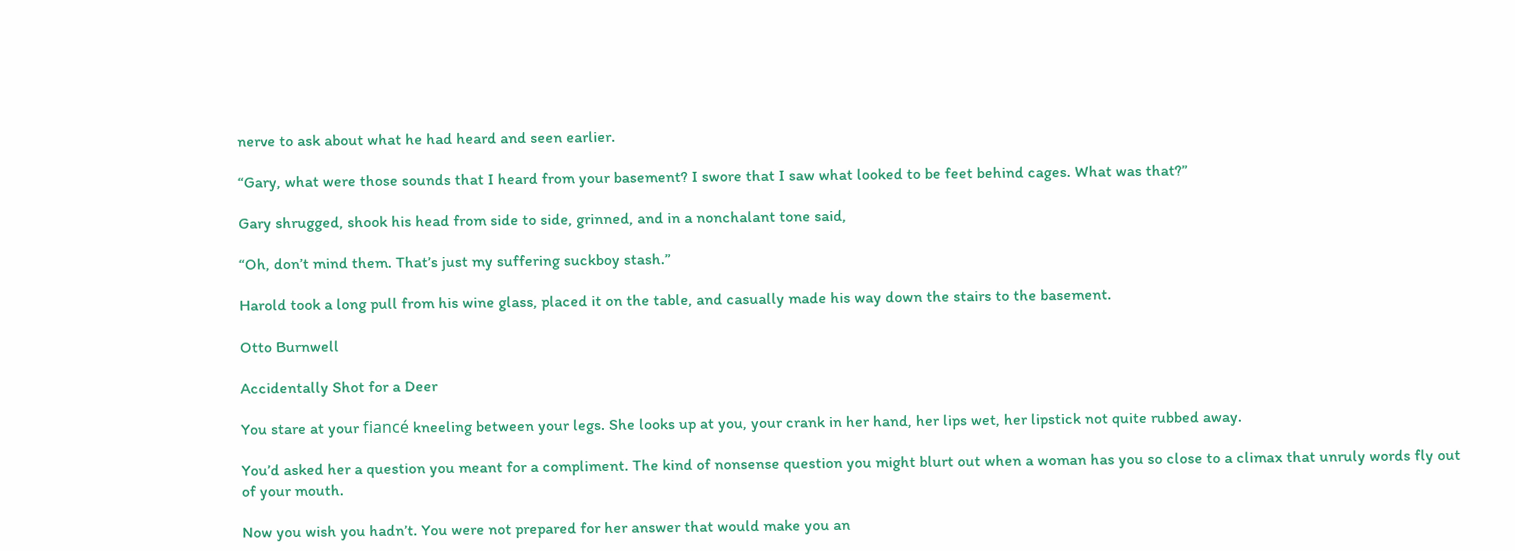nerve to ask about what he had heard and seen earlier.

“Gary, what were those sounds that I heard from your basement? I swore that I saw what looked to be feet behind cages. What was that?”

Gary shrugged, shook his head from side to side, grinned, and in a nonchalant tone said,

“Oh, don’t mind them. That’s just my suffering suckboy stash.”

Harold took a long pull from his wine glass, placed it on the table, and casually made his way down the stairs to the basement.

Otto Burnwell

Accidentally Shot for a Deer

You stare at your fiancé kneeling between your legs. She looks up at you, your crank in her hand, her lips wet, her lipstick not quite rubbed away.

You’d asked her a question you meant for a compliment. The kind of nonsense question you might blurt out when a woman has you so close to a climax that unruly words fly out of your mouth.

Now you wish you hadn’t. You were not prepared for her answer that would make you an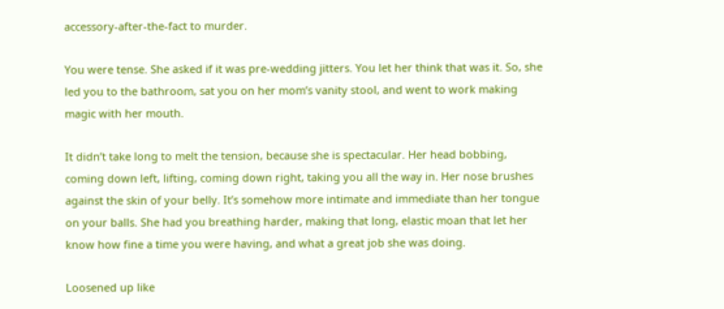accessory-after-the-fact to murder.

You were tense. She asked if it was pre-wedding jitters. You let her think that was it. So, she led you to the bathroom, sat you on her mom’s vanity stool, and went to work making magic with her mouth.

It didn’t take long to melt the tension, because she is spectacular. Her head bobbing, coming down left, lifting, coming down right, taking you all the way in. Her nose brushes against the skin of your belly. It’s somehow more intimate and immediate than her tongue on your balls. She had you breathing harder, making that long, elastic moan that let her know how fine a time you were having, and what a great job she was doing.

Loosened up like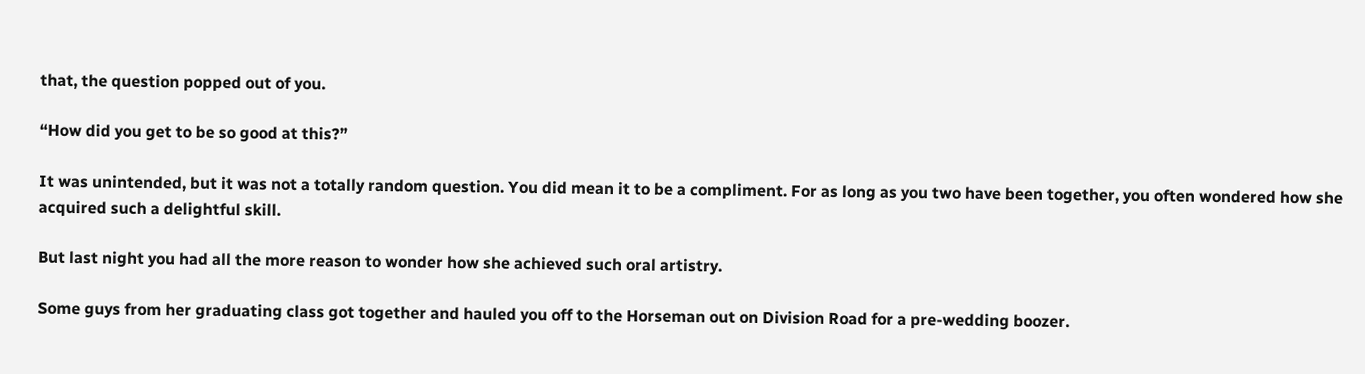that, the question popped out of you.

“How did you get to be so good at this?”

It was unintended, but it was not a totally random question. You did mean it to be a compliment. For as long as you two have been together, you often wondered how she acquired such a delightful skill.

But last night you had all the more reason to wonder how she achieved such oral artistry.

Some guys from her graduating class got together and hauled you off to the Horseman out on Division Road for a pre-wedding boozer.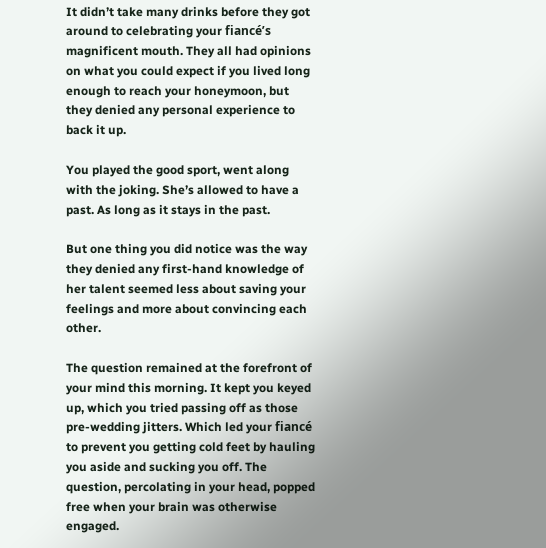It didn’t take many drinks before they got around to celebrating your fiancé’s magnificent mouth. They all had opinions on what you could expect if you lived long enough to reach your honeymoon, but they denied any personal experience to back it up.

You played the good sport, went along with the joking. She’s allowed to have a past. As long as it stays in the past.

But one thing you did notice was the way they denied any first-hand knowledge of her talent seemed less about saving your feelings and more about convincing each other.

The question remained at the forefront of your mind this morning. It kept you keyed up, which you tried passing off as those pre-wedding jitters. Which led your fiancé to prevent you getting cold feet by hauling you aside and sucking you off. The question, percolating in your head, popped free when your brain was otherwise engaged.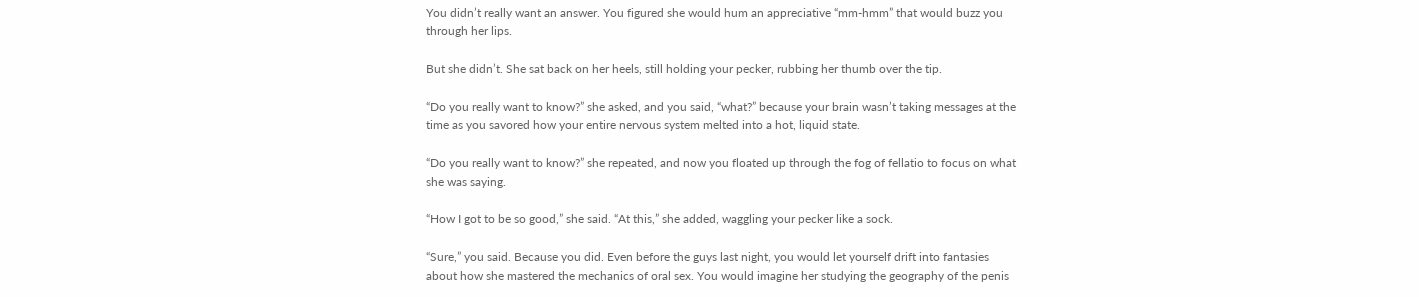You didn’t really want an answer. You figured she would hum an appreciative “mm-hmm” that would buzz you through her lips.

But she didn’t. She sat back on her heels, still holding your pecker, rubbing her thumb over the tip.

“Do you really want to know?” she asked, and you said, “what?” because your brain wasn’t taking messages at the time as you savored how your entire nervous system melted into a hot, liquid state.

“Do you really want to know?” she repeated, and now you floated up through the fog of fellatio to focus on what she was saying.

“How I got to be so good,” she said. “At this,” she added, waggling your pecker like a sock.

“Sure,” you said. Because you did. Even before the guys last night, you would let yourself drift into fantasies about how she mastered the mechanics of oral sex. You would imagine her studying the geography of the penis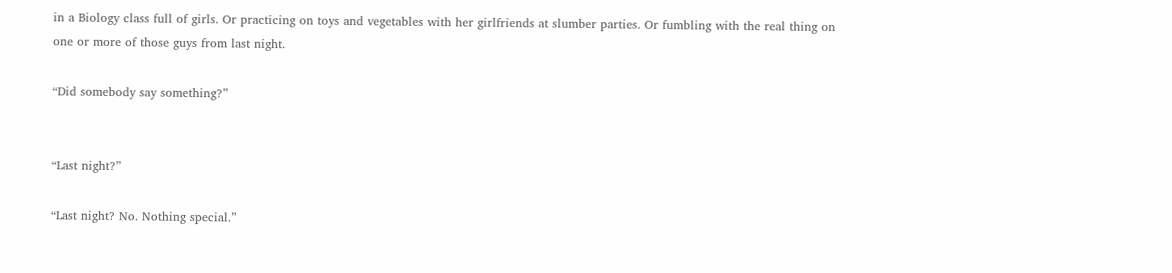in a Biology class full of girls. Or practicing on toys and vegetables with her girlfriends at slumber parties. Or fumbling with the real thing on one or more of those guys from last night.

“Did somebody say something?”


“Last night?”

“Last night? No. Nothing special.”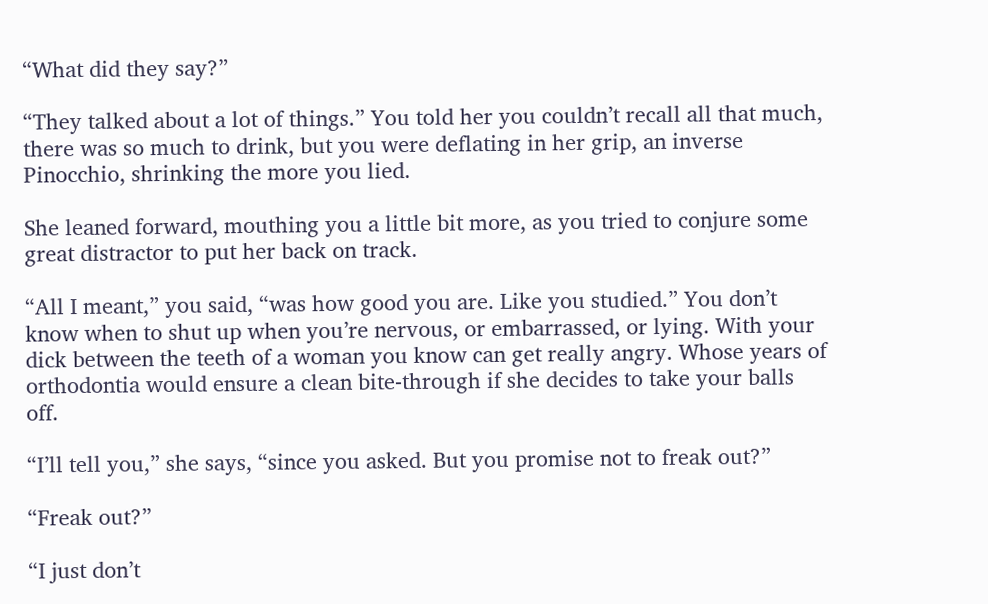“What did they say?”

“They talked about a lot of things.” You told her you couldn’t recall all that much, there was so much to drink, but you were deflating in her grip, an inverse Pinocchio, shrinking the more you lied.

She leaned forward, mouthing you a little bit more, as you tried to conjure some great distractor to put her back on track.

“All I meant,” you said, “was how good you are. Like you studied.” You don’t know when to shut up when you’re nervous, or embarrassed, or lying. With your dick between the teeth of a woman you know can get really angry. Whose years of orthodontia would ensure a clean bite-through if she decides to take your balls off.

“I’ll tell you,” she says, “since you asked. But you promise not to freak out?”

“Freak out?”

“I just don’t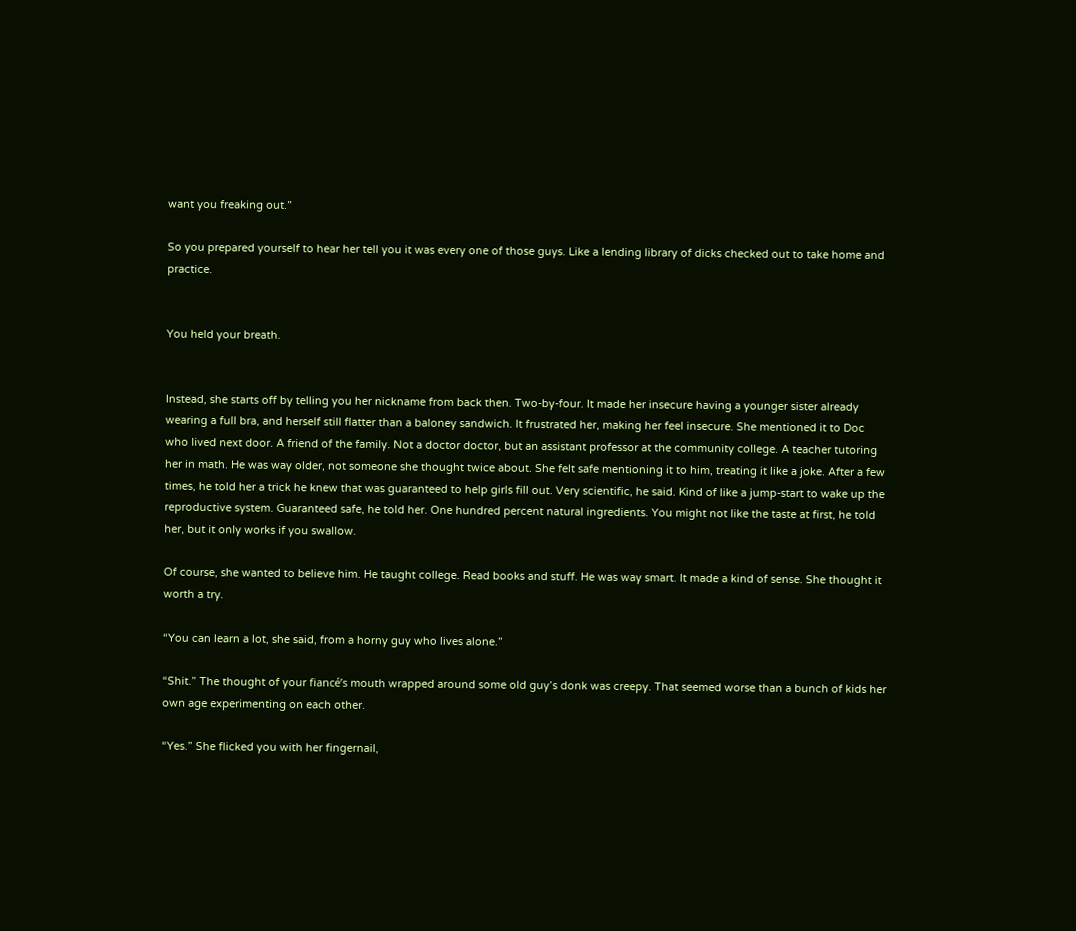want you freaking out.”

So you prepared yourself to hear her tell you it was every one of those guys. Like a lending library of dicks checked out to take home and practice.


You held your breath.


Instead, she starts off by telling you her nickname from back then. Two-by-four. It made her insecure having a younger sister already wearing a full bra, and herself still flatter than a baloney sandwich. It frustrated her, making her feel insecure. She mentioned it to Doc who lived next door. A friend of the family. Not a doctor doctor, but an assistant professor at the community college. A teacher tutoring her in math. He was way older, not someone she thought twice about. She felt safe mentioning it to him, treating it like a joke. After a few times, he told her a trick he knew that was guaranteed to help girls fill out. Very scientific, he said. Kind of like a jump-start to wake up the reproductive system. Guaranteed safe, he told her. One hundred percent natural ingredients. You might not like the taste at first, he told her, but it only works if you swallow.

Of course, she wanted to believe him. He taught college. Read books and stuff. He was way smart. It made a kind of sense. She thought it worth a try.

“You can learn a lot, she said, from a horny guy who lives alone.”

“Shit.” The thought of your fiancé’s mouth wrapped around some old guy’s donk was creepy. That seemed worse than a bunch of kids her own age experimenting on each other.

“Yes.” She flicked you with her fingernail,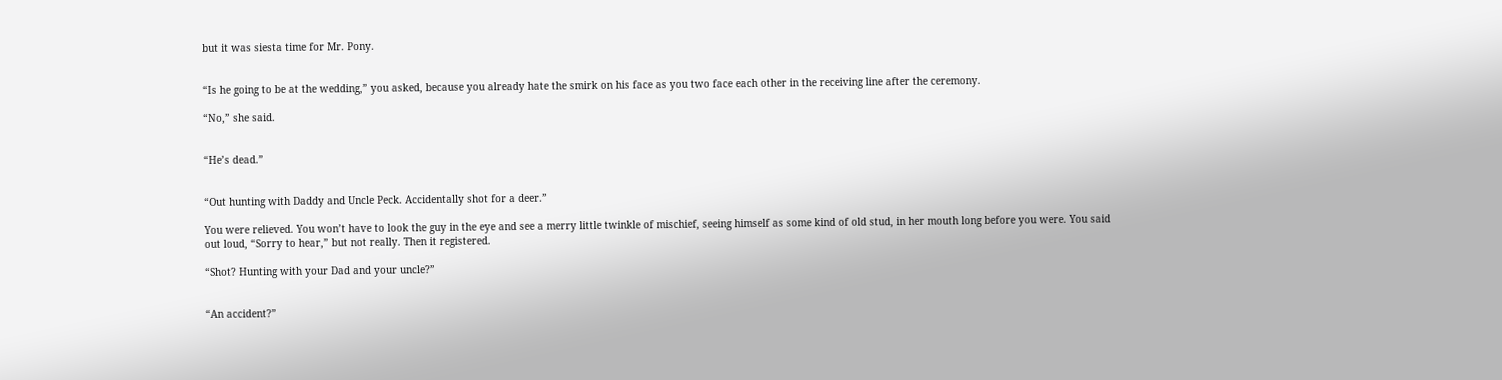but it was siesta time for Mr. Pony.


“Is he going to be at the wedding,” you asked, because you already hate the smirk on his face as you two face each other in the receiving line after the ceremony.

“No,” she said.


“He’s dead.”


“Out hunting with Daddy and Uncle Peck. Accidentally shot for a deer.”

You were relieved. You won’t have to look the guy in the eye and see a merry little twinkle of mischief, seeing himself as some kind of old stud, in her mouth long before you were. You said out loud, “Sorry to hear,” but not really. Then it registered.

“Shot? Hunting with your Dad and your uncle?”


“An accident?”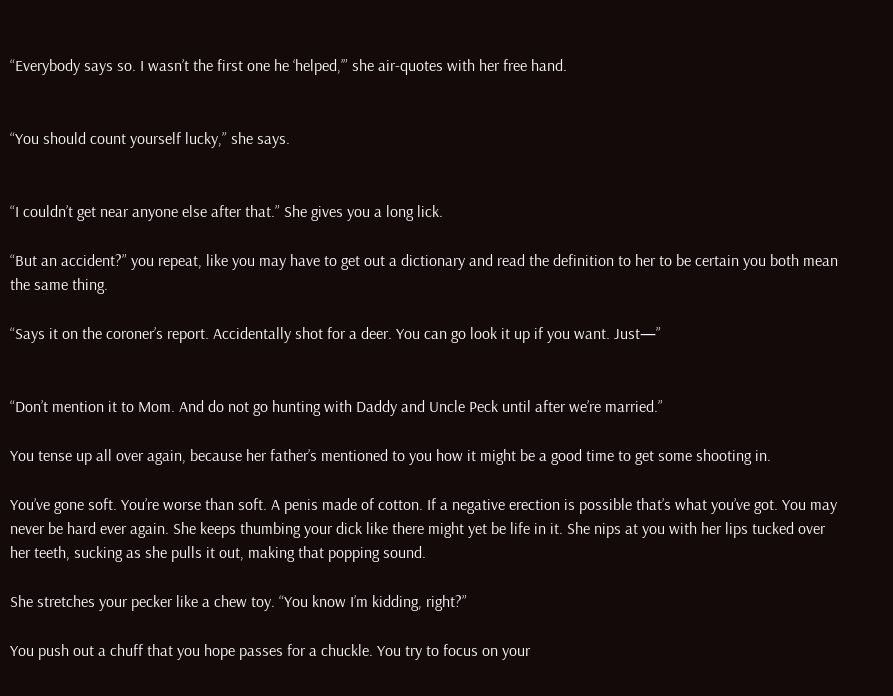“Everybody says so. I wasn’t the first one he ‘helped,’” she air-quotes with her free hand.


“You should count yourself lucky,” she says.


“I couldn’t get near anyone else after that.” She gives you a long lick.

“But an accident?” you repeat, like you may have to get out a dictionary and read the definition to her to be certain you both mean the same thing.

“Says it on the coroner’s report. Accidentally shot for a deer. You can go look it up if you want. Just—”


“Don’t mention it to Mom. And do not go hunting with Daddy and Uncle Peck until after we’re married.”

You tense up all over again, because her father’s mentioned to you how it might be a good time to get some shooting in.

You’ve gone soft. You’re worse than soft. A penis made of cotton. If a negative erection is possible that’s what you’ve got. You may never be hard ever again. She keeps thumbing your dick like there might yet be life in it. She nips at you with her lips tucked over her teeth, sucking as she pulls it out, making that popping sound.

She stretches your pecker like a chew toy. “You know I’m kidding, right?”

You push out a chuff that you hope passes for a chuckle. You try to focus on your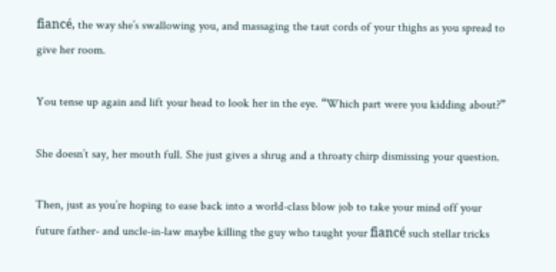fiancé, the way she’s swallowing you, and massaging the taut cords of your thighs as you spread to give her room.

You tense up again and lift your head to look her in the eye. “Which part were you kidding about?”

She doesn’t say, her mouth full. She just gives a shrug and a throaty chirp dismissing your question.

Then, just as you’re hoping to ease back into a world-class blow job to take your mind off your future father- and uncle-in-law maybe killing the guy who taught your fiancé such stellar tricks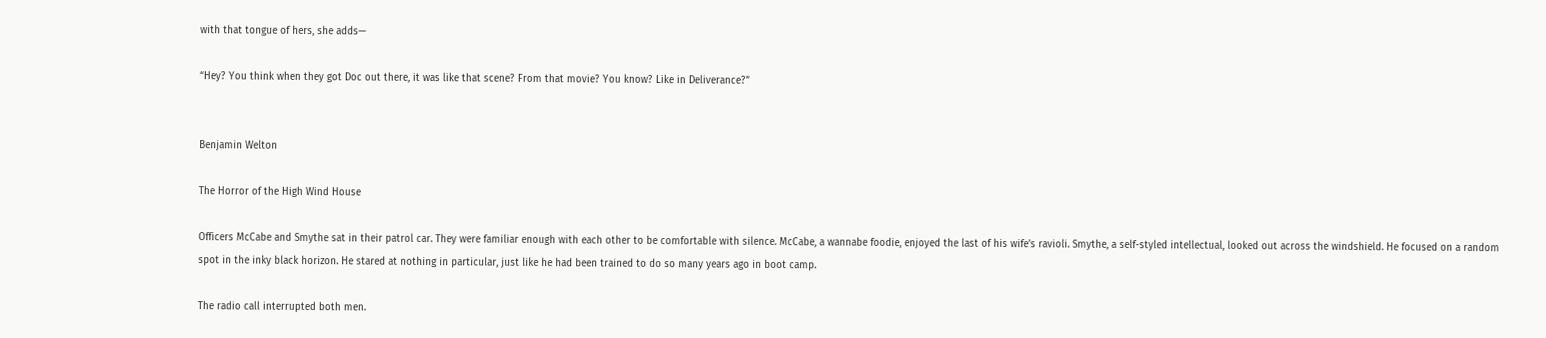with that tongue of hers, she adds—

“Hey? You think when they got Doc out there, it was like that scene? From that movie? You know? Like in Deliverance?”


Benjamin Welton

The Horror of the High Wind House

Officers McCabe and Smythe sat in their patrol car. They were familiar enough with each other to be comfortable with silence. McCabe, a wannabe foodie, enjoyed the last of his wife’s ravioli. Smythe, a self-styled intellectual, looked out across the windshield. He focused on a random spot in the inky black horizon. He stared at nothing in particular, just like he had been trained to do so many years ago in boot camp.

The radio call interrupted both men.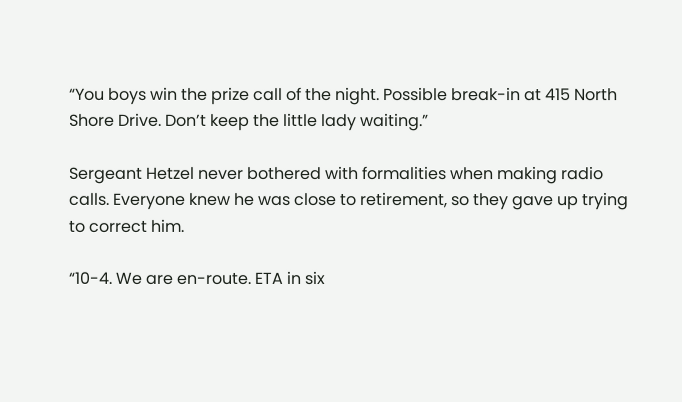“You boys win the prize call of the night. Possible break-in at 415 North Shore Drive. Don’t keep the little lady waiting.”

Sergeant Hetzel never bothered with formalities when making radio calls. Everyone knew he was close to retirement, so they gave up trying to correct him.

“10-4. We are en-route. ETA in six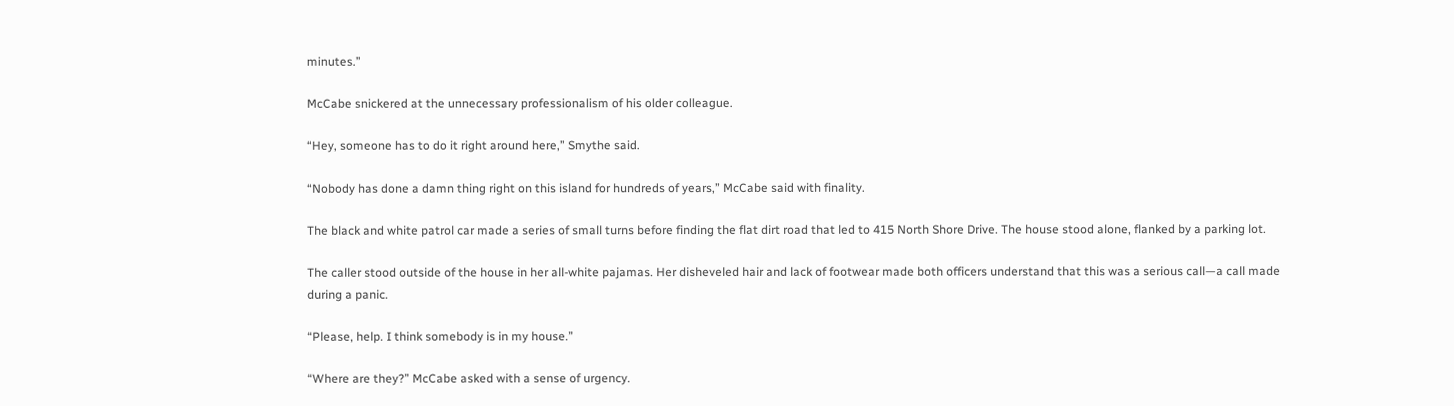minutes.”

McCabe snickered at the unnecessary professionalism of his older colleague.

“Hey, someone has to do it right around here,” Smythe said.

“Nobody has done a damn thing right on this island for hundreds of years,” McCabe said with finality.

The black and white patrol car made a series of small turns before finding the flat dirt road that led to 415 North Shore Drive. The house stood alone, flanked by a parking lot.

The caller stood outside of the house in her all-white pajamas. Her disheveled hair and lack of footwear made both officers understand that this was a serious call—a call made during a panic.

“Please, help. I think somebody is in my house.”

“Where are they?” McCabe asked with a sense of urgency.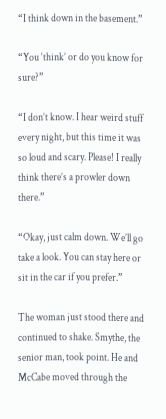“I think down in the basement.”

“You ‘think’ or do you know for sure?”

“I don’t know. I hear weird stuff every night, but this time it was so loud and scary. Please! I really think there’s a prowler down there.”

“Okay, just calm down. We’ll go take a look. You can stay here or sit in the car if you prefer.”

The woman just stood there and continued to shake. Smythe, the senior man, took point. He and McCabe moved through the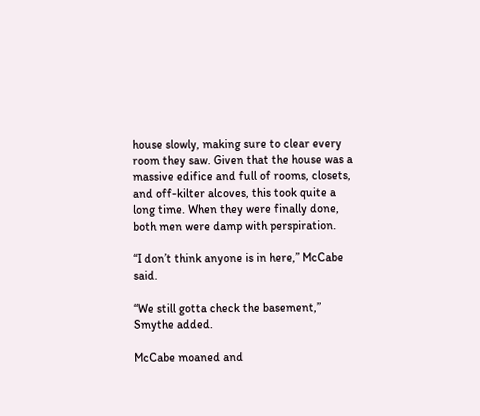house slowly, making sure to clear every room they saw. Given that the house was a massive edifice and full of rooms, closets, and off-kilter alcoves, this took quite a long time. When they were finally done, both men were damp with perspiration.

“I don’t think anyone is in here,” McCabe said.

“We still gotta check the basement,” Smythe added.

McCabe moaned and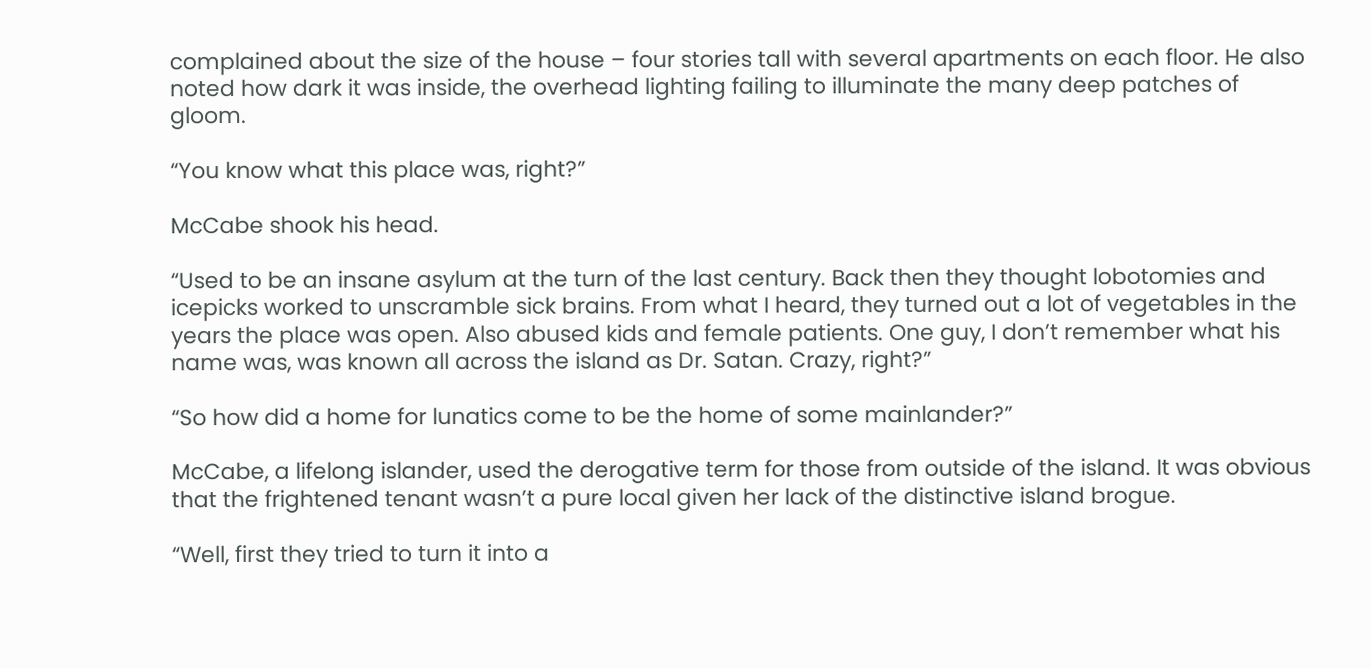complained about the size of the house – four stories tall with several apartments on each floor. He also noted how dark it was inside, the overhead lighting failing to illuminate the many deep patches of gloom.

“You know what this place was, right?”

McCabe shook his head.

“Used to be an insane asylum at the turn of the last century. Back then they thought lobotomies and icepicks worked to unscramble sick brains. From what I heard, they turned out a lot of vegetables in the years the place was open. Also abused kids and female patients. One guy, I don’t remember what his name was, was known all across the island as Dr. Satan. Crazy, right?”

“So how did a home for lunatics come to be the home of some mainlander?”

McCabe, a lifelong islander, used the derogative term for those from outside of the island. It was obvious that the frightened tenant wasn’t a pure local given her lack of the distinctive island brogue.

“Well, first they tried to turn it into a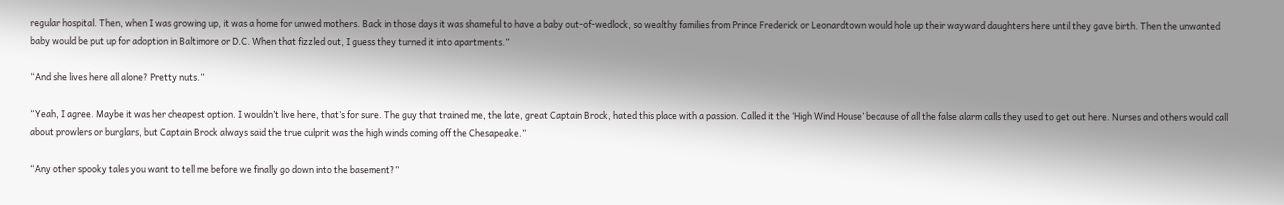regular hospital. Then, when I was growing up, it was a home for unwed mothers. Back in those days it was shameful to have a baby out-of-wedlock, so wealthy families from Prince Frederick or Leonardtown would hole up their wayward daughters here until they gave birth. Then the unwanted baby would be put up for adoption in Baltimore or D.C. When that fizzled out, I guess they turned it into apartments.”

“And she lives here all alone? Pretty nuts.”

“Yeah, I agree. Maybe it was her cheapest option. I wouldn’t live here, that’s for sure. The guy that trained me, the late, great Captain Brock, hated this place with a passion. Called it the ‘High Wind House’ because of all the false alarm calls they used to get out here. Nurses and others would call about prowlers or burglars, but Captain Brock always said the true culprit was the high winds coming off the Chesapeake.”

“Any other spooky tales you want to tell me before we finally go down into the basement?”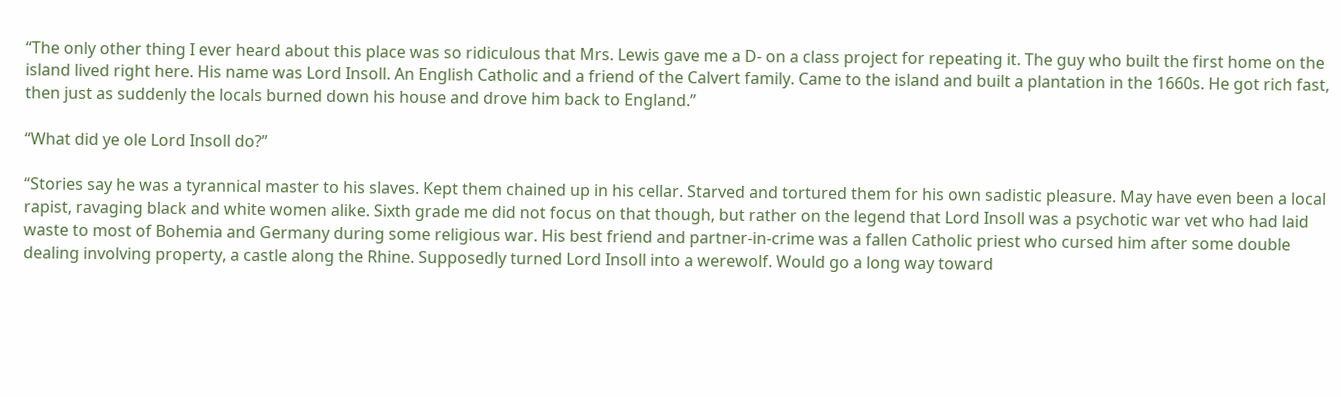“The only other thing I ever heard about this place was so ridiculous that Mrs. Lewis gave me a D- on a class project for repeating it. The guy who built the first home on the island lived right here. His name was Lord Insoll. An English Catholic and a friend of the Calvert family. Came to the island and built a plantation in the 1660s. He got rich fast, then just as suddenly the locals burned down his house and drove him back to England.”

“What did ye ole Lord Insoll do?”

“Stories say he was a tyrannical master to his slaves. Kept them chained up in his cellar. Starved and tortured them for his own sadistic pleasure. May have even been a local rapist, ravaging black and white women alike. Sixth grade me did not focus on that though, but rather on the legend that Lord Insoll was a psychotic war vet who had laid waste to most of Bohemia and Germany during some religious war. His best friend and partner-in-crime was a fallen Catholic priest who cursed him after some double dealing involving property, a castle along the Rhine. Supposedly turned Lord Insoll into a werewolf. Would go a long way toward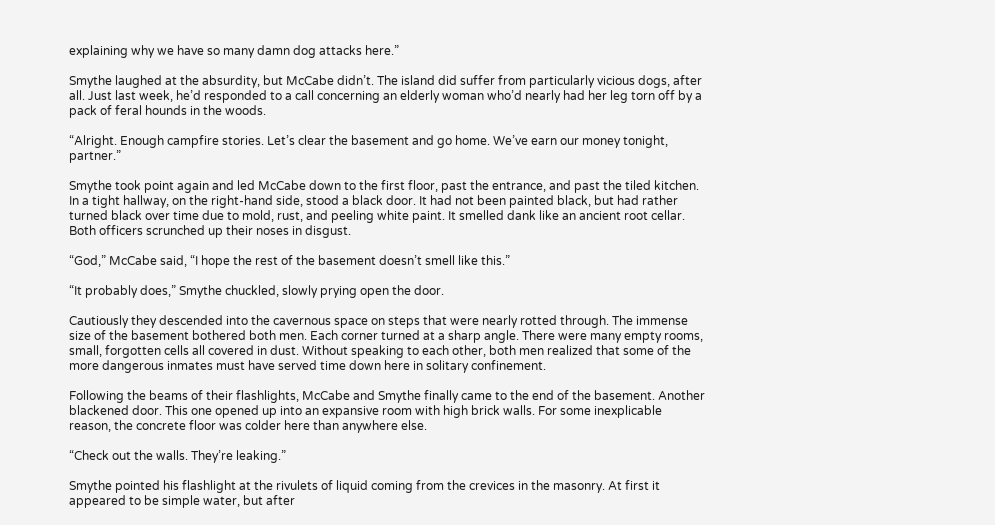explaining why we have so many damn dog attacks here.”

Smythe laughed at the absurdity, but McCabe didn’t. The island did suffer from particularly vicious dogs, after all. Just last week, he’d responded to a call concerning an elderly woman who’d nearly had her leg torn off by a pack of feral hounds in the woods.

“Alright. Enough campfire stories. Let’s clear the basement and go home. We’ve earn our money tonight, partner.”

Smythe took point again and led McCabe down to the first floor, past the entrance, and past the tiled kitchen. In a tight hallway, on the right-hand side, stood a black door. It had not been painted black, but had rather turned black over time due to mold, rust, and peeling white paint. It smelled dank like an ancient root cellar. Both officers scrunched up their noses in disgust.

“God,” McCabe said, “I hope the rest of the basement doesn’t smell like this.”

“It probably does,” Smythe chuckled, slowly prying open the door.

Cautiously they descended into the cavernous space on steps that were nearly rotted through. The immense size of the basement bothered both men. Each corner turned at a sharp angle. There were many empty rooms, small, forgotten cells all covered in dust. Without speaking to each other, both men realized that some of the more dangerous inmates must have served time down here in solitary confinement.

Following the beams of their flashlights, McCabe and Smythe finally came to the end of the basement. Another blackened door. This one opened up into an expansive room with high brick walls. For some inexplicable reason, the concrete floor was colder here than anywhere else.

“Check out the walls. They’re leaking.”

Smythe pointed his flashlight at the rivulets of liquid coming from the crevices in the masonry. At first it appeared to be simple water, but after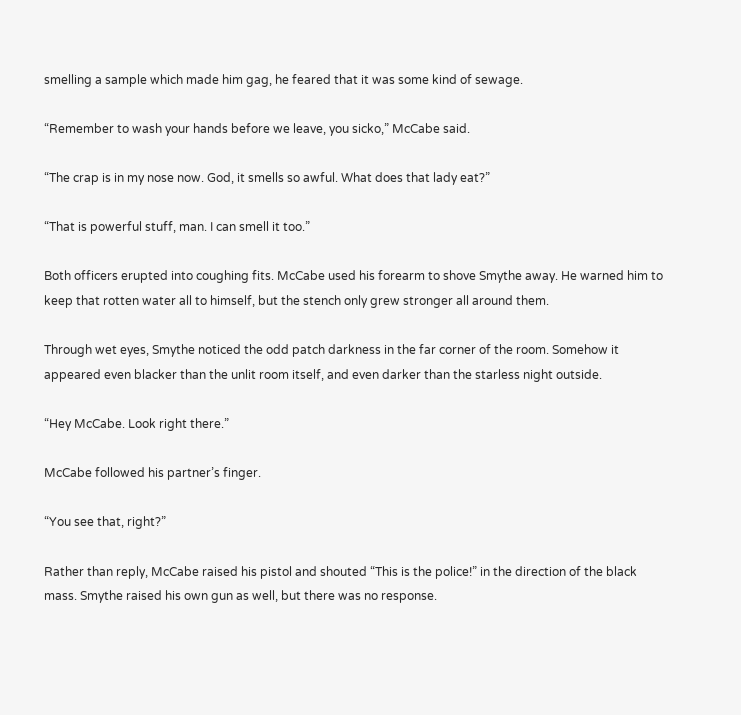smelling a sample which made him gag, he feared that it was some kind of sewage.

“Remember to wash your hands before we leave, you sicko,” McCabe said.

“The crap is in my nose now. God, it smells so awful. What does that lady eat?”

“That is powerful stuff, man. I can smell it too.”

Both officers erupted into coughing fits. McCabe used his forearm to shove Smythe away. He warned him to keep that rotten water all to himself, but the stench only grew stronger all around them.

Through wet eyes, Smythe noticed the odd patch darkness in the far corner of the room. Somehow it appeared even blacker than the unlit room itself, and even darker than the starless night outside.

“Hey McCabe. Look right there.”

McCabe followed his partner’s finger.

“You see that, right?”

Rather than reply, McCabe raised his pistol and shouted “This is the police!” in the direction of the black mass. Smythe raised his own gun as well, but there was no response.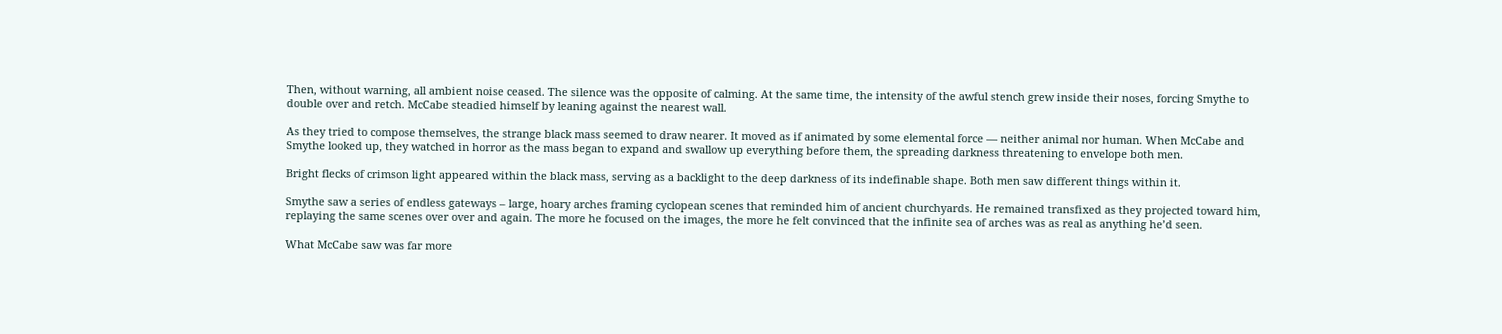Then, without warning, all ambient noise ceased. The silence was the opposite of calming. At the same time, the intensity of the awful stench grew inside their noses, forcing Smythe to double over and retch. McCabe steadied himself by leaning against the nearest wall.

As they tried to compose themselves, the strange black mass seemed to draw nearer. It moved as if animated by some elemental force — neither animal nor human. When McCabe and Smythe looked up, they watched in horror as the mass began to expand and swallow up everything before them, the spreading darkness threatening to envelope both men.

Bright flecks of crimson light appeared within the black mass, serving as a backlight to the deep darkness of its indefinable shape. Both men saw different things within it.

Smythe saw a series of endless gateways – large, hoary arches framing cyclopean scenes that reminded him of ancient churchyards. He remained transfixed as they projected toward him, replaying the same scenes over over and again. The more he focused on the images, the more he felt convinced that the infinite sea of arches was as real as anything he’d seen.

What McCabe saw was far more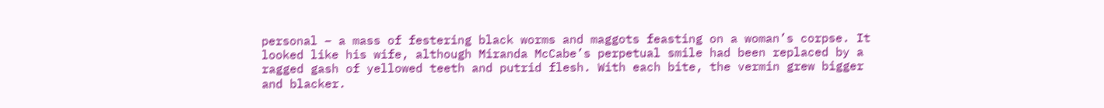personal – a mass of festering black worms and maggots feasting on a woman’s corpse. It looked like his wife, although Miranda McCabe’s perpetual smile had been replaced by a ragged gash of yellowed teeth and putrid flesh. With each bite, the vermin grew bigger and blacker.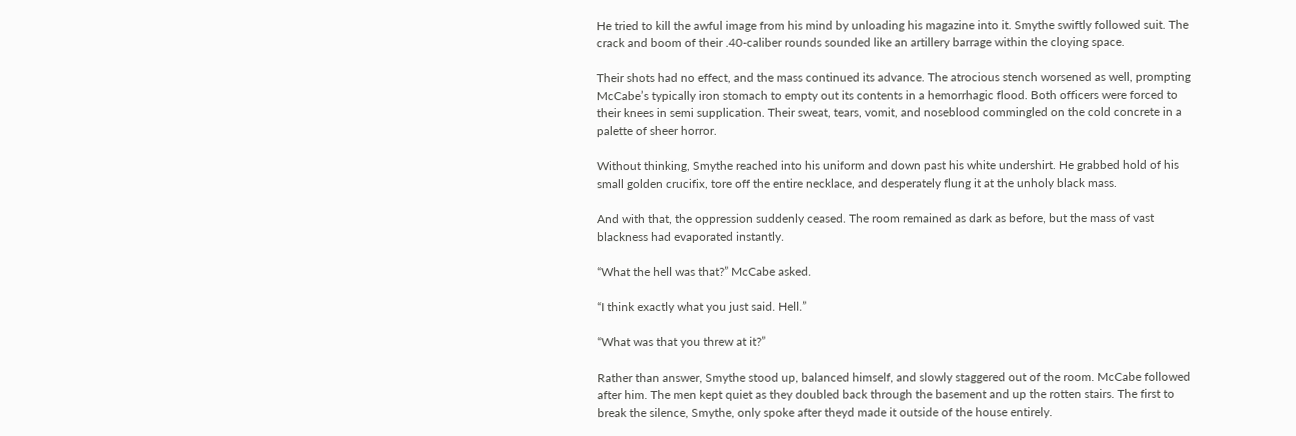He tried to kill the awful image from his mind by unloading his magazine into it. Smythe swiftly followed suit. The crack and boom of their .40-caliber rounds sounded like an artillery barrage within the cloying space.

Their shots had no effect, and the mass continued its advance. The atrocious stench worsened as well, prompting McCabe’s typically iron stomach to empty out its contents in a hemorrhagic flood. Both officers were forced to their knees in semi supplication. Their sweat, tears, vomit, and noseblood commingled on the cold concrete in a palette of sheer horror.

Without thinking, Smythe reached into his uniform and down past his white undershirt. He grabbed hold of his small golden crucifix, tore off the entire necklace, and desperately flung it at the unholy black mass.

And with that, the oppression suddenly ceased. The room remained as dark as before, but the mass of vast blackness had evaporated instantly.

“What the hell was that?” McCabe asked.

“I think exactly what you just said. Hell.”

“What was that you threw at it?”

Rather than answer, Smythe stood up, balanced himself, and slowly staggered out of the room. McCabe followed after him. The men kept quiet as they doubled back through the basement and up the rotten stairs. The first to break the silence, Smythe, only spoke after theyd made it outside of the house entirely.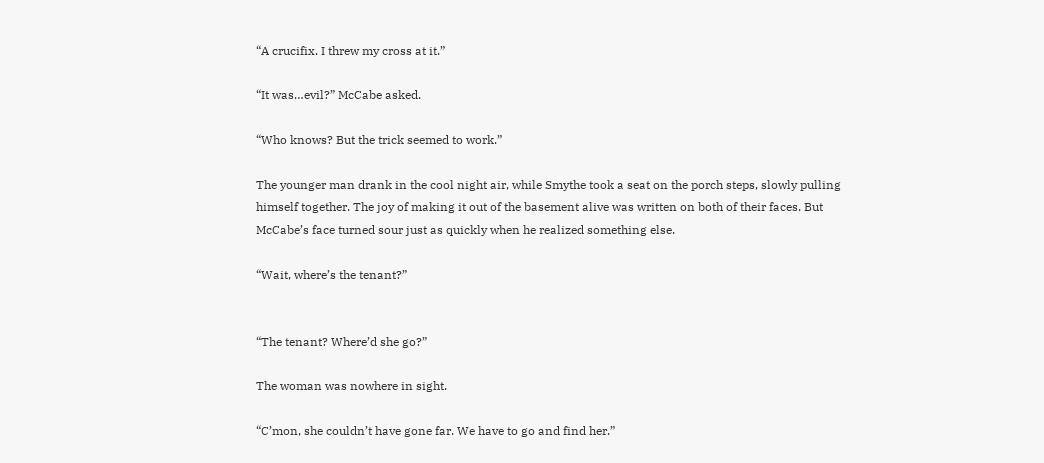“A crucifix. I threw my cross at it.”

“It was…evil?” McCabe asked.

“Who knows? But the trick seemed to work.”

The younger man drank in the cool night air, while Smythe took a seat on the porch steps, slowly pulling himself together. The joy of making it out of the basement alive was written on both of their faces. But McCabe’s face turned sour just as quickly when he realized something else.

“Wait, where’s the tenant?”


“The tenant? Where’d she go?”

The woman was nowhere in sight.

“C’mon, she couldn’t have gone far. We have to go and find her.”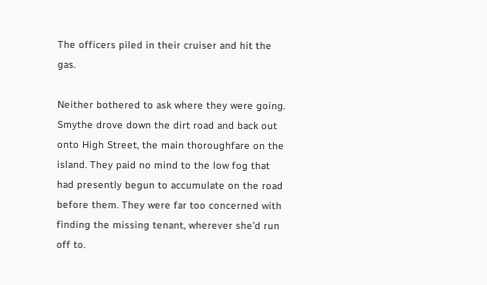The officers piled in their cruiser and hit the gas.

Neither bothered to ask where they were going. Smythe drove down the dirt road and back out onto High Street, the main thoroughfare on the island. They paid no mind to the low fog that had presently begun to accumulate on the road before them. They were far too concerned with finding the missing tenant, wherever she’d run off to.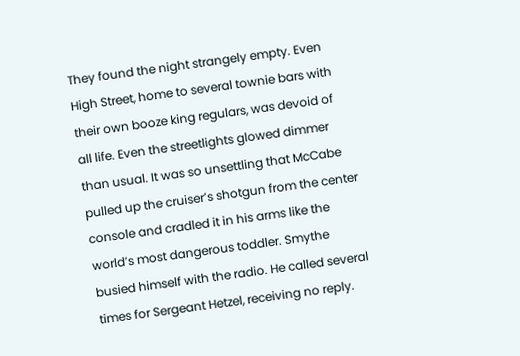They found the night strangely empty. Even High Street, home to several townie bars with their own booze king regulars, was devoid of all life. Even the streetlights glowed dimmer than usual. It was so unsettling that McCabe pulled up the cruiser’s shotgun from the center console and cradled it in his arms like the world’s most dangerous toddler. Smythe busied himself with the radio. He called several times for Sergeant Hetzel, receiving no reply.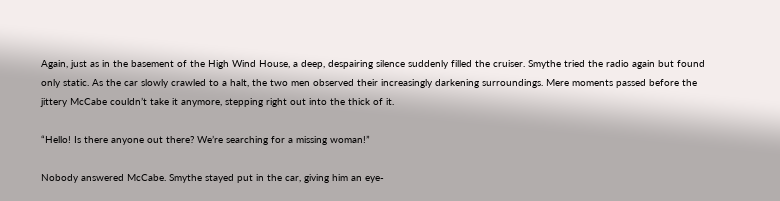Again, just as in the basement of the High Wind House, a deep, despairing silence suddenly filled the cruiser. Smythe tried the radio again but found only static. As the car slowly crawled to a halt, the two men observed their increasingly darkening surroundings. Mere moments passed before the jittery McCabe couldn’t take it anymore, stepping right out into the thick of it.

“Hello! Is there anyone out there? We’re searching for a missing woman!”

Nobody answered McCabe. Smythe stayed put in the car, giving him an eye-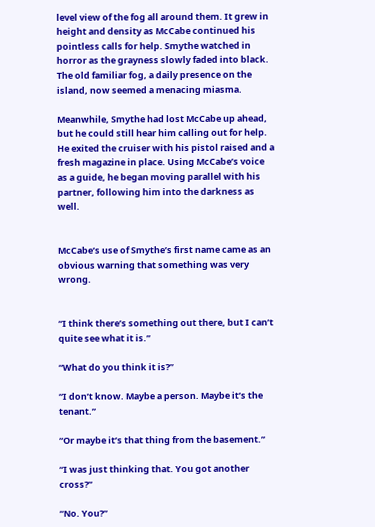level view of the fog all around them. It grew in height and density as McCabe continued his pointless calls for help. Smythe watched in horror as the grayness slowly faded into black. The old familiar fog, a daily presence on the island, now seemed a menacing miasma.

Meanwhile, Smythe had lost McCabe up ahead, but he could still hear him calling out for help. He exited the cruiser with his pistol raised and a fresh magazine in place. Using McCabe’s voice as a guide, he began moving parallel with his partner, following him into the darkness as well.


McCabe’s use of Smythe’s first name came as an obvious warning that something was very wrong.


“I think there’s something out there, but I can’t quite see what it is.”

“What do you think it is?”

“I don’t know. Maybe a person. Maybe it’s the tenant.”

“Or maybe it’s that thing from the basement.”

“I was just thinking that. You got another cross?”

“No. You?”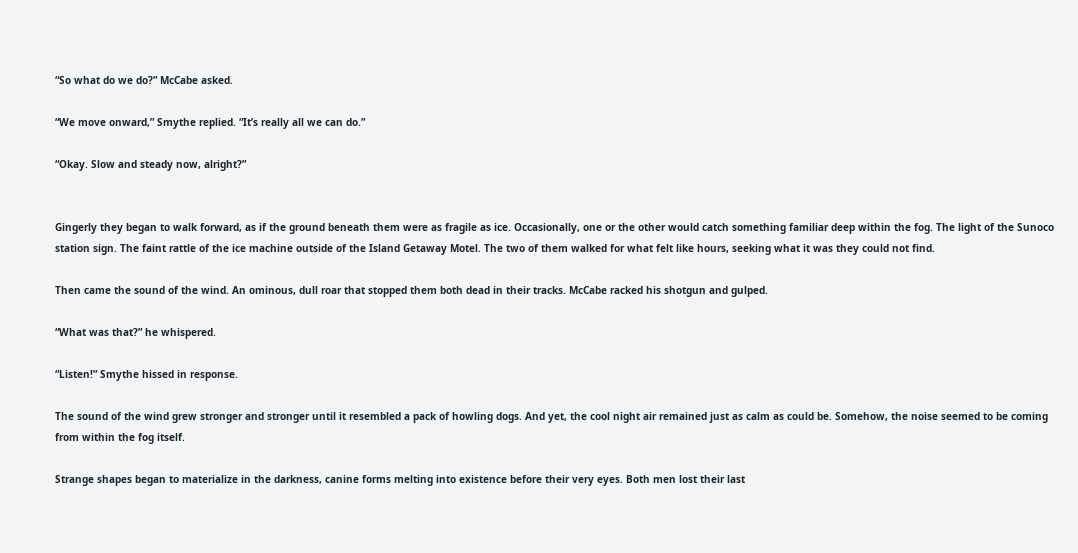“So what do we do?” McCabe asked.

“We move onward,” Smythe replied. “It’s really all we can do.”

“Okay. Slow and steady now, alright?”


Gingerly they began to walk forward, as if the ground beneath them were as fragile as ice. Occasionally, one or the other would catch something familiar deep within the fog. The light of the Sunoco station sign. The faint rattle of the ice machine outside of the Island Getaway Motel. The two of them walked for what felt like hours, seeking what it was they could not find.

Then came the sound of the wind. An ominous, dull roar that stopped them both dead in their tracks. McCabe racked his shotgun and gulped.

“What was that?” he whispered.

“Listen!” Smythe hissed in response.

The sound of the wind grew stronger and stronger until it resembled a pack of howling dogs. And yet, the cool night air remained just as calm as could be. Somehow, the noise seemed to be coming from within the fog itself.

Strange shapes began to materialize in the darkness, canine forms melting into existence before their very eyes. Both men lost their last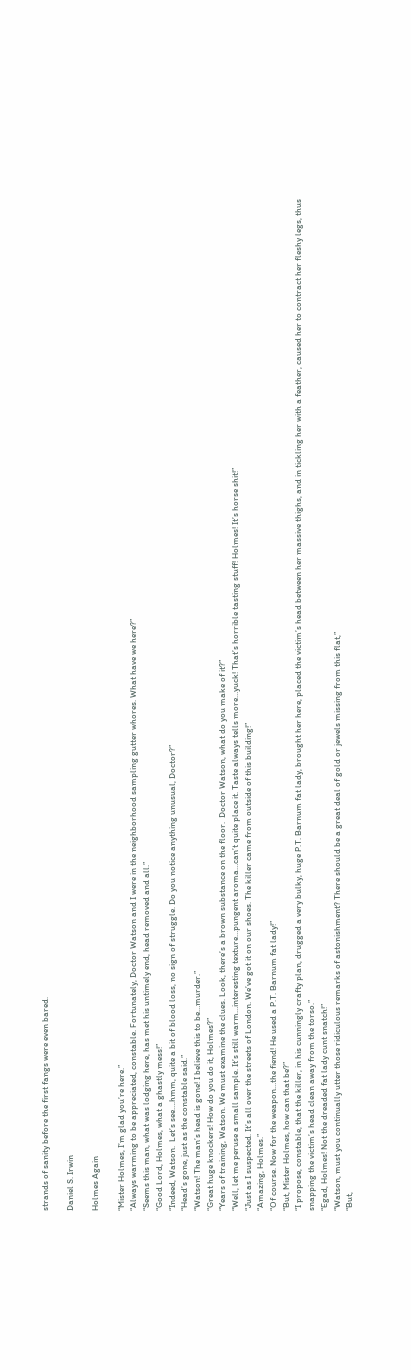strands of sanity before the first fangs were even bared.

Daniel S. Irwin

Holmes Again

“Mister Holmes, I’m glad you’re here.”
“Always warming to be appreciated, constable. Fortunately, Doctor Watson and I were in the neighborhood sampling gutter whores. What have we here?”
“Seems this man, what was lodging here, has met his untimely end, head removed and all.”
“Good Lord, Holmes, what a ghastly mess!”
“Indeed, Watson.  Let’s see….hmm, quite a bit of blood loss, no sign of struggle. Do you notice anything unusual, Doctor?”
“Head’s gone, just as the constable said.”
“Watson! The man’s head is gone! I believe this to be…murder.”
“Great huge knockers! How do you do it, Holmes?”
“Years of training, Watson. We must examine the clues. Look, there’s a brown substance on the floor.  Doctor Watson, what do you make of it?”
“Well, let me peruse a small sample. It’s still warm…interesting texture…pungent aroma…can’t quite place it. Taste always tells more…yuck! That’s horrible tasting stuff! Holmes! It’s horse shit!”
“Just as I suspected. It’s all over the streets of London. We’ve got it on our shoes. The killer came from outside of this building!”
“Amazing, Holmes.”
“Of course. Now for the weapon…the fiend! He used a P.T. Barnum fat lady!”
“But, Mister Holmes, how can that be?”
“I propose, constable, that the killer, in his cunningly crafty plan, drugged a very bulky, huge P.T. Barnum fat lady, brought her here, placed the victim’s head between her massive thighs, and in tickling her with a feather, caused her to contract her fleshy legs, thus snapping the victim’s head clean away from the torso.”
“Egad, Holmes! Not the dreaded fat lady cunt snatch!”
“Watson, must you continually utter those ridiculous remarks of astonishment? There should be a great deal of gold or jewels missing from this flat,”
“But,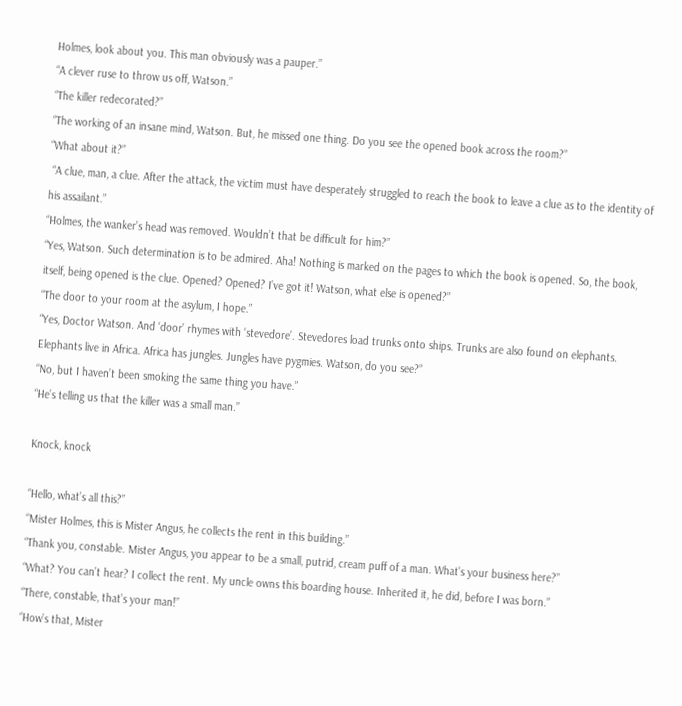Holmes, look about you. This man obviously was a pauper.”
“A clever ruse to throw us off, Watson.”
“The killer redecorated?”
“The working of an insane mind, Watson. But, he missed one thing. Do you see the opened book across the room?”
“What about it?”
 “A clue, man, a clue. After the attack, the victim must have desperately struggled to reach the book to leave a clue as to the identity of his assailant.”
“Holmes, the wanker’s head was removed. Wouldn’t that be difficult for him?”
“Yes, Watson. Such determination is to be admired. Aha! Nothing is marked on the pages to which the book is opened. So, the book, itself, being opened is the clue. Opened? Opened? I’ve got it! Watson, what else is opened?”
“The door to your room at the asylum, I hope.”
“Yes, Doctor Watson. And ‘door’ rhymes with ‘stevedore’. Stevedores load trunks onto ships. Trunks are also found on elephants. Elephants live in Africa. Africa has jungles. Jungles have pygmies. Watson, do you see?”
“No, but I haven’t been smoking the same thing you have.”
“He’s telling us that the killer was a small man.”

Knock, knock

“Hello, what’s all this?”
“Mister Holmes, this is Mister Angus, he collects the rent in this building.”
“Thank you, constable. Mister Angus, you appear to be a small, putrid, cream puff of a man. What’s your business here?”
“What? You can’t hear? I collect the rent. My uncle owns this boarding house. Inherited it, he did, before I was born.”
“There, constable, that’s your man!”
“How’s that, Mister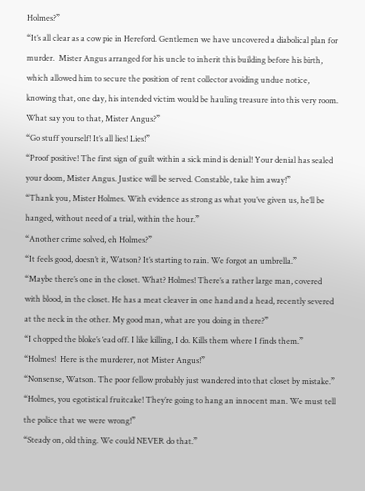Holmes?”
“It’s all clear as a cow pie in Hereford. Gentlemen we have uncovered a diabolical plan for murder.  Mister Angus arranged for his uncle to inherit this building before his birth, which allowed him to secure the position of rent collector avoiding undue notice, knowing that, one day, his intended victim would be hauling treasure into this very room. What say you to that, Mister Angus?”
“Go stuff yourself! It’s all lies! Lies!”
“Proof positive! The first sign of guilt within a sick mind is denial! Your denial has sealed your doom, Mister Angus. Justice will be served. Constable, take him away!”
“Thank you, Mister Holmes. With evidence as strong as what you’ve given us, he’ll be hanged, without need of a trial, within the hour.”
“Another crime solved, eh Holmes?”
“It feels good, doesn’t it, Watson? It’s starting to rain. We forgot an umbrella.”
“Maybe there’s one in the closet. What? Holmes! There’s a rather large man, covered with blood, in the closet. He has a meat cleaver in one hand and a head, recently severed at the neck in the other. My good man, what are you doing in there?”
“I chopped the bloke’s ‘ead off. I like killing, I do. Kills them where I finds them.”
“Holmes!  Here is the murderer, not Mister Angus!”
“Nonsense, Watson. The poor fellow probably just wandered into that closet by mistake.”
“Holmes, you egotistical fruitcake! They’re going to hang an innocent man. We must tell the police that we were wrong!”
“Steady on, old thing. We could NEVER do that.”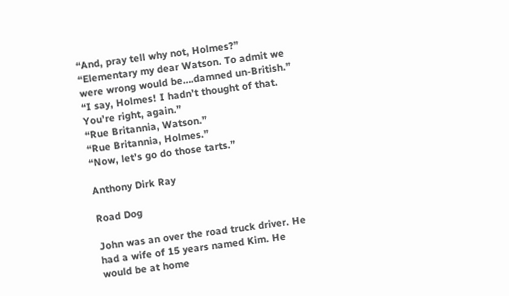“And, pray tell why not, Holmes?”
“Elementary my dear Watson. To admit we were wrong would be….damned un-British.”
“I say, Holmes! I hadn’t thought of that. You’re right, again.”
“Rue Britannia, Watson.”
“Rue Britannia, Holmes.”
“Now, let’s go do those tarts.”

Anthony Dirk Ray

Road Dog

John was an over the road truck driver. He had a wife of 15 years named Kim. He would be at home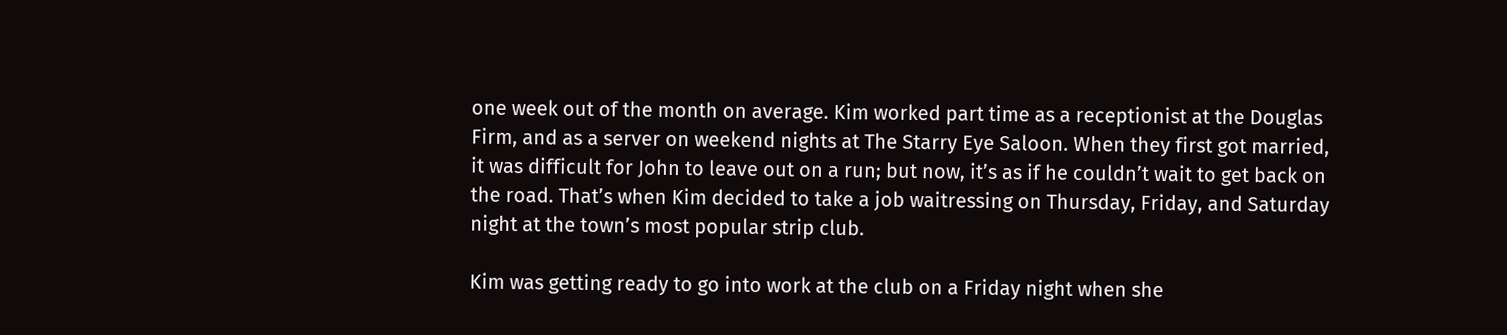one week out of the month on average. Kim worked part time as a receptionist at the Douglas Firm, and as a server on weekend nights at The Starry Eye Saloon. When they first got married, it was difficult for John to leave out on a run; but now, it’s as if he couldn’t wait to get back on the road. That’s when Kim decided to take a job waitressing on Thursday, Friday, and Saturday night at the town’s most popular strip club.

Kim was getting ready to go into work at the club on a Friday night when she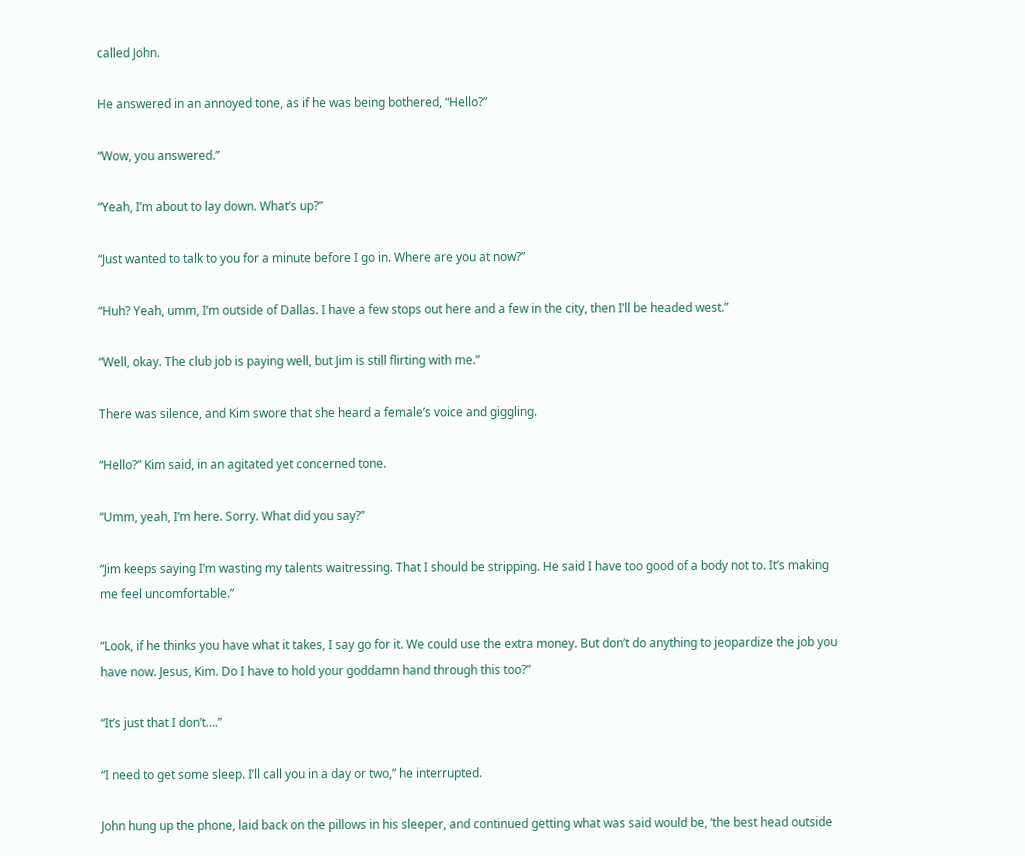called John.

He answered in an annoyed tone, as if he was being bothered, “Hello?”

“Wow, you answered.”

“Yeah, I’m about to lay down. What’s up?”

“Just wanted to talk to you for a minute before I go in. Where are you at now?”

“Huh? Yeah, umm, I’m outside of Dallas. I have a few stops out here and a few in the city, then I’ll be headed west.”

“Well, okay. The club job is paying well, but Jim is still flirting with me.”

There was silence, and Kim swore that she heard a female’s voice and giggling.

“Hello?” Kim said, in an agitated yet concerned tone.

“Umm, yeah, I’m here. Sorry. What did you say?”

“Jim keeps saying I’m wasting my talents waitressing. That I should be stripping. He said I have too good of a body not to. It’s making me feel uncomfortable.”

“Look, if he thinks you have what it takes, I say go for it. We could use the extra money. But don’t do anything to jeopardize the job you have now. Jesus, Kim. Do I have to hold your goddamn hand through this too?”

“It’s just that I don’t….”

“I need to get some sleep. I’ll call you in a day or two,” he interrupted.

John hung up the phone, laid back on the pillows in his sleeper, and continued getting what was said would be, ‘the best head outside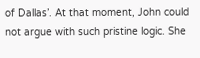of Dallas’. At that moment, John could not argue with such pristine logic. She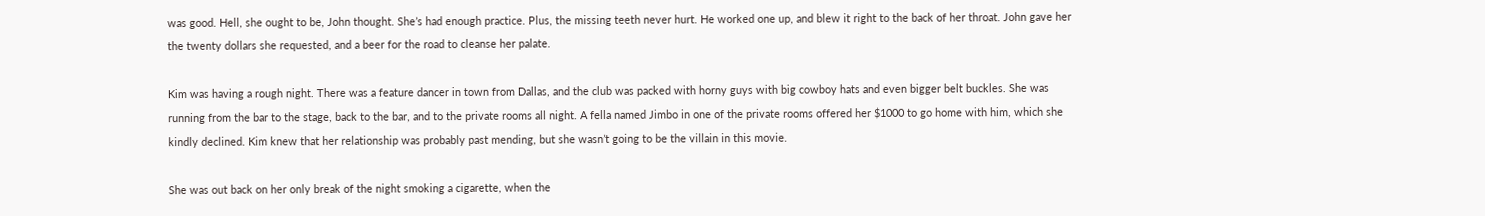was good. Hell, she ought to be, John thought. She’s had enough practice. Plus, the missing teeth never hurt. He worked one up, and blew it right to the back of her throat. John gave her the twenty dollars she requested, and a beer for the road to cleanse her palate.

Kim was having a rough night. There was a feature dancer in town from Dallas, and the club was packed with horny guys with big cowboy hats and even bigger belt buckles. She was running from the bar to the stage, back to the bar, and to the private rooms all night. A fella named Jimbo in one of the private rooms offered her $1000 to go home with him, which she kindly declined. Kim knew that her relationship was probably past mending, but she wasn’t going to be the villain in this movie.

She was out back on her only break of the night smoking a cigarette, when the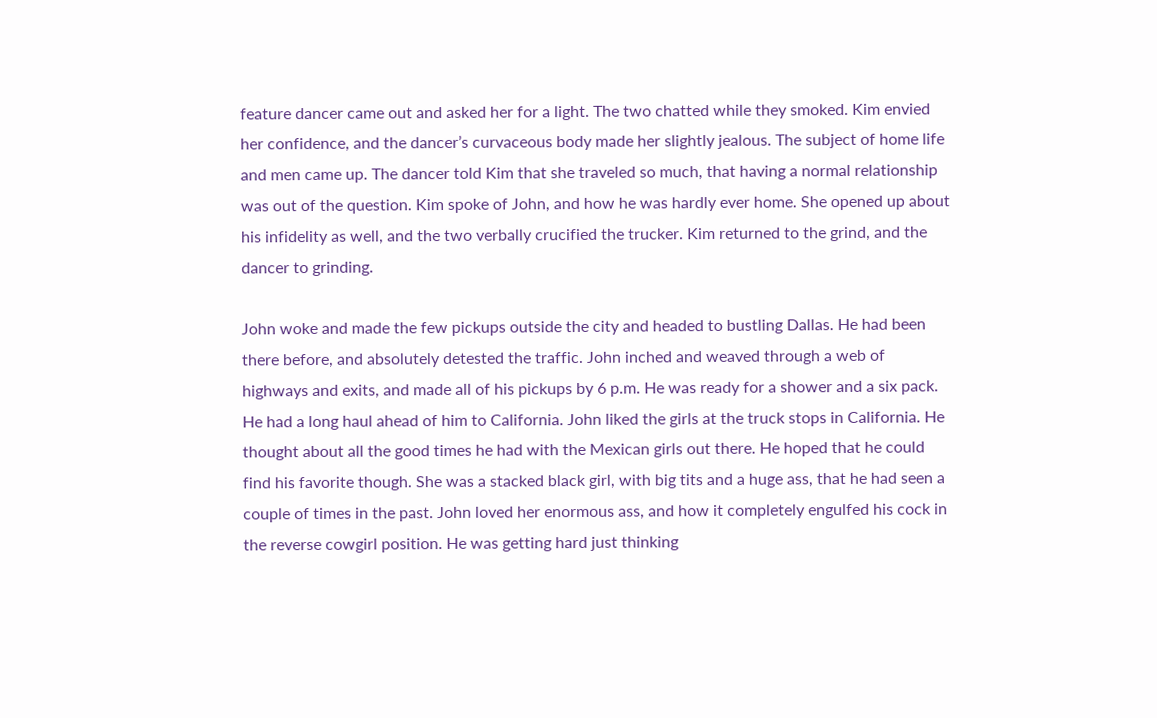feature dancer came out and asked her for a light. The two chatted while they smoked. Kim envied her confidence, and the dancer’s curvaceous body made her slightly jealous. The subject of home life and men came up. The dancer told Kim that she traveled so much, that having a normal relationship was out of the question. Kim spoke of John, and how he was hardly ever home. She opened up about his infidelity as well, and the two verbally crucified the trucker. Kim returned to the grind, and the dancer to grinding.

John woke and made the few pickups outside the city and headed to bustling Dallas. He had been there before, and absolutely detested the traffic. John inched and weaved through a web of highways and exits, and made all of his pickups by 6 p.m. He was ready for a shower and a six pack. He had a long haul ahead of him to California. John liked the girls at the truck stops in California. He thought about all the good times he had with the Mexican girls out there. He hoped that he could find his favorite though. She was a stacked black girl, with big tits and a huge ass, that he had seen a couple of times in the past. John loved her enormous ass, and how it completely engulfed his cock in the reverse cowgirl position. He was getting hard just thinking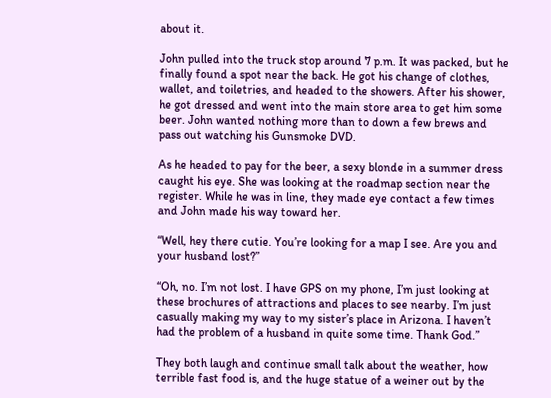about it.

John pulled into the truck stop around 7 p.m. It was packed, but he finally found a spot near the back. He got his change of clothes, wallet, and toiletries, and headed to the showers. After his shower, he got dressed and went into the main store area to get him some beer. John wanted nothing more than to down a few brews and pass out watching his Gunsmoke DVD.

As he headed to pay for the beer, a sexy blonde in a summer dress caught his eye. She was looking at the roadmap section near the register. While he was in line, they made eye contact a few times and John made his way toward her.

“Well, hey there cutie. You’re looking for a map I see. Are you and your husband lost?”

“Oh, no. I’m not lost. I have GPS on my phone, I’m just looking at these brochures of attractions and places to see nearby. I’m just casually making my way to my sister’s place in Arizona. I haven’t had the problem of a husband in quite some time. Thank God.”

They both laugh and continue small talk about the weather, how terrible fast food is, and the huge statue of a weiner out by the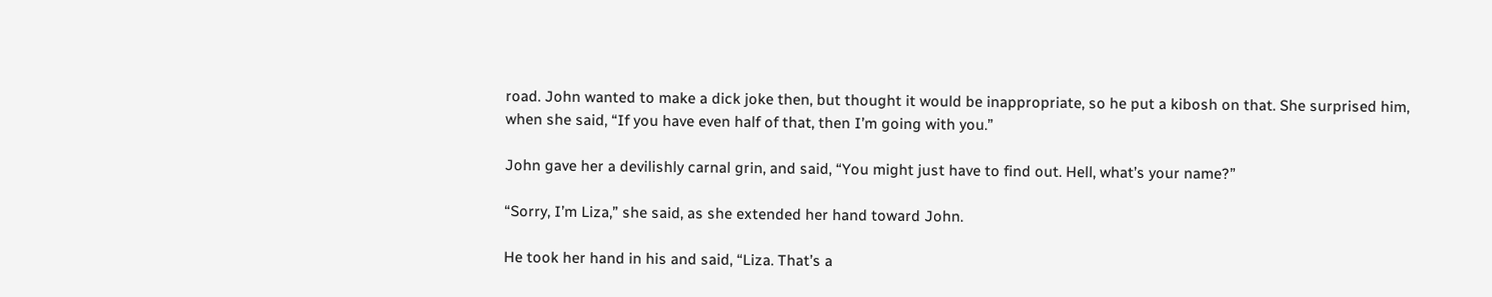road. John wanted to make a dick joke then, but thought it would be inappropriate, so he put a kibosh on that. She surprised him, when she said, “If you have even half of that, then I’m going with you.”

John gave her a devilishly carnal grin, and said, “You might just have to find out. Hell, what’s your name?”

“Sorry, I’m Liza,” she said, as she extended her hand toward John.

He took her hand in his and said, “Liza. That’s a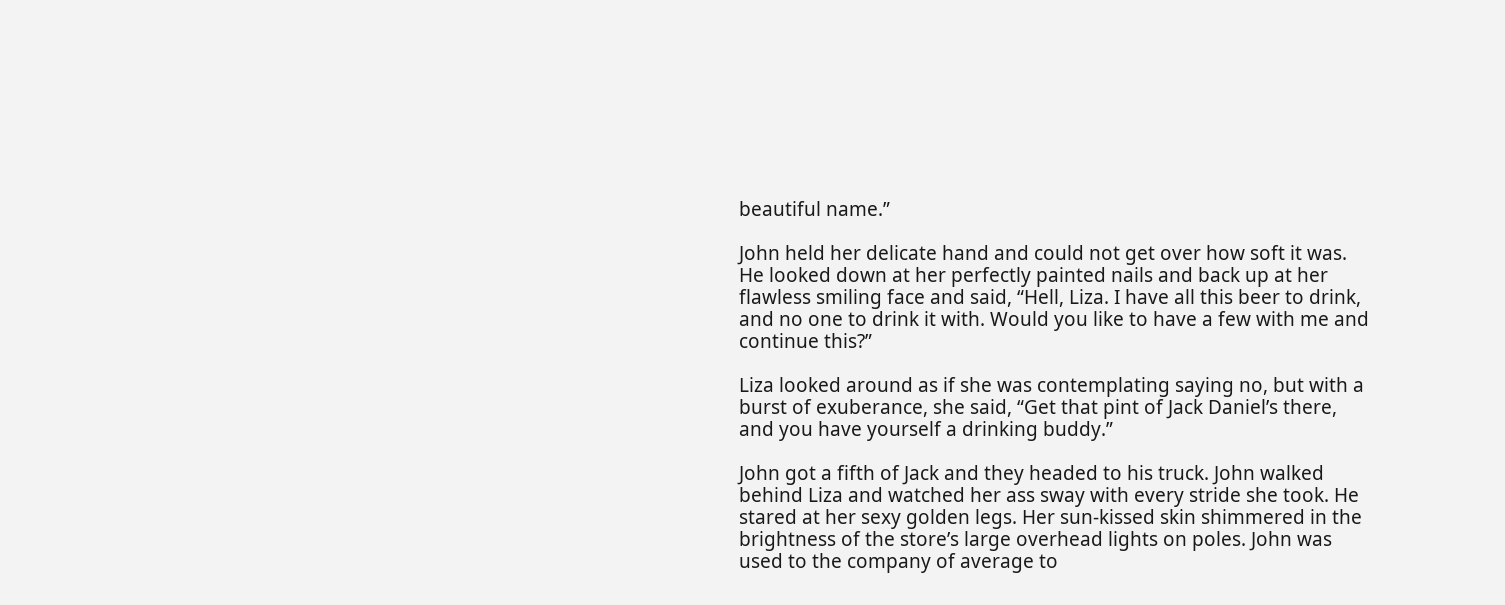beautiful name.”

John held her delicate hand and could not get over how soft it was. He looked down at her perfectly painted nails and back up at her flawless smiling face and said, “Hell, Liza. I have all this beer to drink, and no one to drink it with. Would you like to have a few with me and continue this?”

Liza looked around as if she was contemplating saying no, but with a burst of exuberance, she said, “Get that pint of Jack Daniel’s there, and you have yourself a drinking buddy.”

John got a fifth of Jack and they headed to his truck. John walked behind Liza and watched her ass sway with every stride she took. He stared at her sexy golden legs. Her sun-kissed skin shimmered in the brightness of the store’s large overhead lights on poles. John was used to the company of average to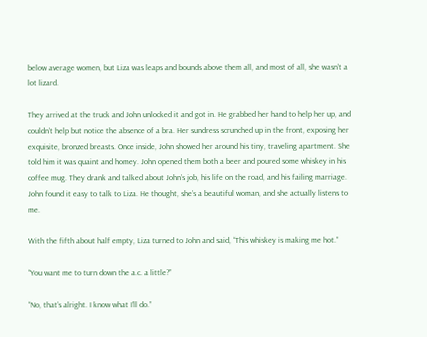below average women, but Liza was leaps and bounds above them all, and most of all, she wasn’t a lot lizard.

They arrived at the truck and John unlocked it and got in. He grabbed her hand to help her up, and couldn’t help but notice the absence of a bra. Her sundress scrunched up in the front, exposing her exquisite, bronzed breasts. Once inside, John showed her around his tiny, traveling apartment. She told him it was quaint and homey. John opened them both a beer and poured some whiskey in his coffee mug. They drank and talked about John’s job, his life on the road, and his failing marriage. John found it easy to talk to Liza. He thought, she’s a beautiful woman, and she actually listens to me.

With the fifth about half empty, Liza turned to John and said, “This whiskey is making me hot.”

“You want me to turn down the a.c. a little?”

“No, that’s alright. I know what I’ll do.”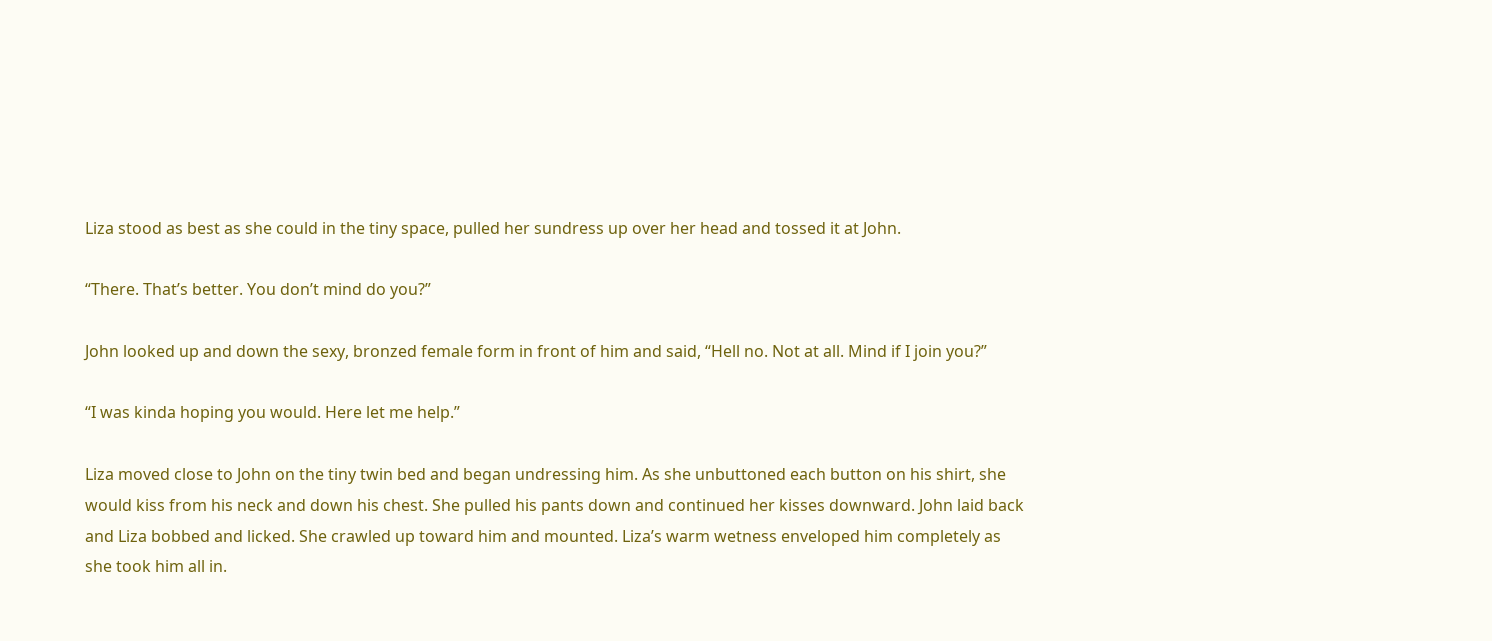Liza stood as best as she could in the tiny space, pulled her sundress up over her head and tossed it at John.

“There. That’s better. You don’t mind do you?”

John looked up and down the sexy, bronzed female form in front of him and said, “Hell no. Not at all. Mind if I join you?”

“I was kinda hoping you would. Here let me help.”

Liza moved close to John on the tiny twin bed and began undressing him. As she unbuttoned each button on his shirt, she would kiss from his neck and down his chest. She pulled his pants down and continued her kisses downward. John laid back and Liza bobbed and licked. She crawled up toward him and mounted. Liza’s warm wetness enveloped him completely as she took him all in.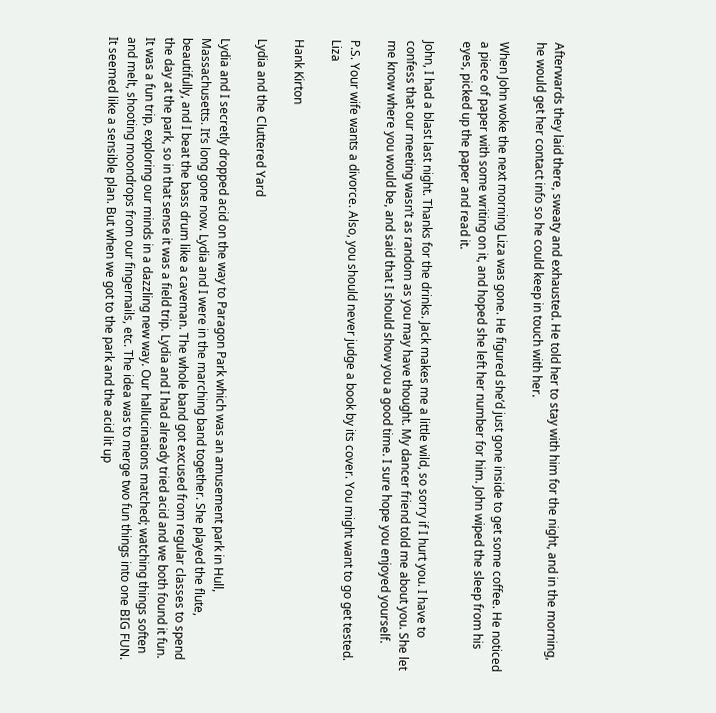Afterwards they laid there, sweaty and exhausted. He told her to stay with him for the night, and in the morning, he would get her contact info so he could keep in touch with her.

When John woke the next morning Liza was gone. He figured she’d just gone inside to get some coffee. He noticed a piece of paper with some writing on it, and hoped she left her number for him. John wiped the sleep from his eyes, picked up the paper and read it.

John, I had a blast last night. Thanks for the drinks. Jack makes me a little wild, so sorry if I hurt you. I have to confess that our meeting wasn’t as random as you may have thought. My dancer friend told me about you. She let me know where you would be, and said that I should show you a good time. I sure hope you enjoyed yourself.

P.S. Your wife wants a divorce. Also, you should never judge a book by its cover. You might want to go get tested. Liza

Hank Kirton

Lydia and the Cluttered Yard

Lydia and I secretly dropped acid on the way to Paragon Park which was an amusement park in Hull, Massachusetts. It’s long gone now. Lydia and I were in the marching band together. She played the flute, beautifully, and I beat the bass drum like a caveman. The whole band got excused from regular classes to spend the day at the park, so in that sense it was a field trip. Lydia and I had already tried acid and we both found it fun. It was a fun trip, exploring our minds in a dazzling new way. Our hallucinations matched; watching things soften and melt, shooting moondrops from our fingernails, etc. The idea was to merge two fun things into one BIG FUN. It seemed like a sensible plan. But when we got to the park and the acid lit up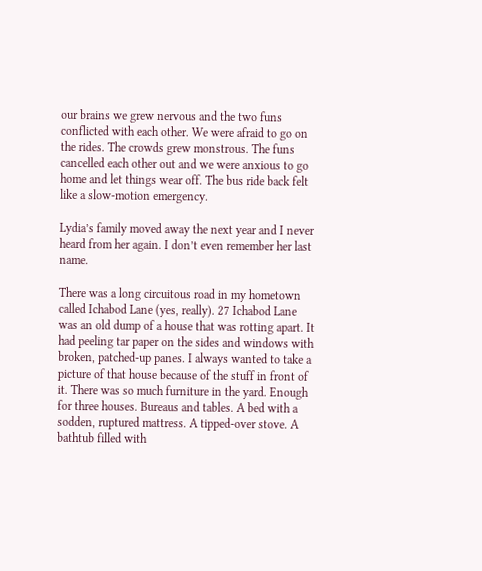our brains we grew nervous and the two funs conflicted with each other. We were afraid to go on the rides. The crowds grew monstrous. The funs cancelled each other out and we were anxious to go home and let things wear off. The bus ride back felt like a slow-motion emergency.

Lydia’s family moved away the next year and I never heard from her again. I don’t even remember her last name.

There was a long circuitous road in my hometown called Ichabod Lane (yes, really). 27 Ichabod Lane was an old dump of a house that was rotting apart. It had peeling tar paper on the sides and windows with broken, patched-up panes. I always wanted to take a picture of that house because of the stuff in front of it. There was so much furniture in the yard. Enough for three houses. Bureaus and tables. A bed with a sodden, ruptured mattress. A tipped-over stove. A bathtub filled with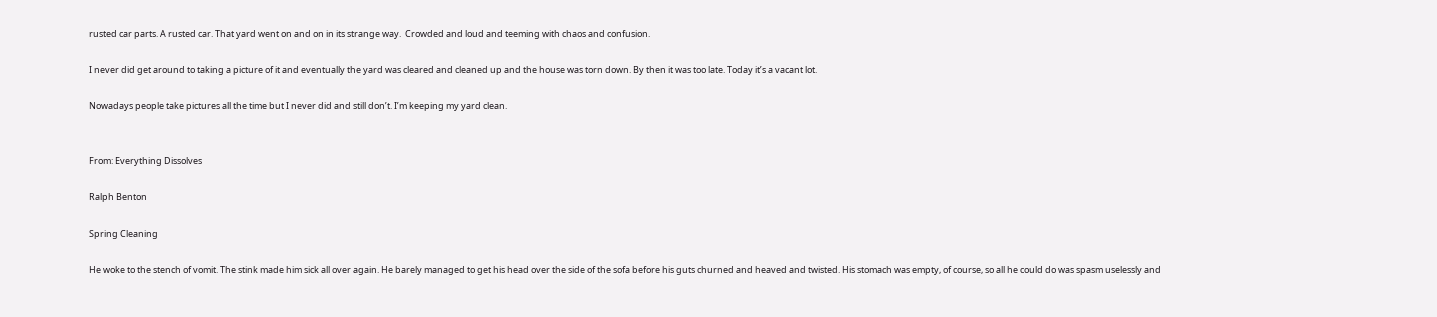rusted car parts. A rusted car. That yard went on and on in its strange way.  Crowded and loud and teeming with chaos and confusion.

I never did get around to taking a picture of it and eventually the yard was cleared and cleaned up and the house was torn down. By then it was too late. Today it’s a vacant lot.

Nowadays people take pictures all the time but I never did and still don’t. I’m keeping my yard clean.


From: Everything Dissolves

Ralph Benton

Spring Cleaning

He woke to the stench of vomit. The stink made him sick all over again. He barely managed to get his head over the side of the sofa before his guts churned and heaved and twisted. His stomach was empty, of course, so all he could do was spasm uselessly and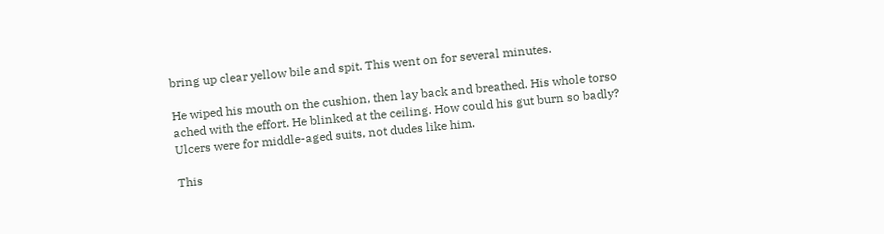bring up clear yellow bile and spit. This went on for several minutes.

He wiped his mouth on the cushion, then lay back and breathed. His whole torso ached with the effort. He blinked at the ceiling. How could his gut burn so badly? Ulcers were for middle-aged suits, not dudes like him.

This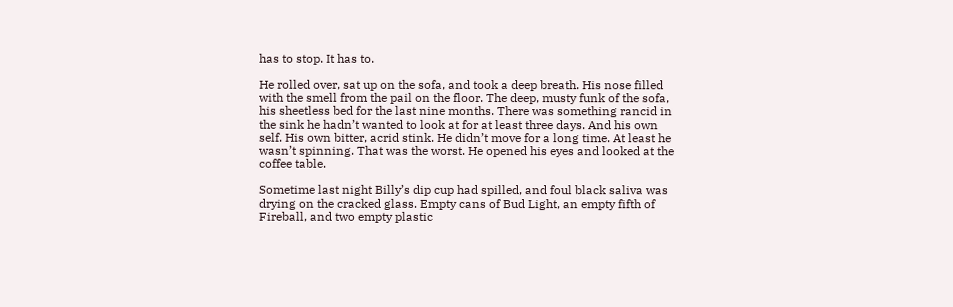has to stop. It has to.

He rolled over, sat up on the sofa, and took a deep breath. His nose filled with the smell from the pail on the floor. The deep, musty funk of the sofa, his sheetless bed for the last nine months. There was something rancid in the sink he hadn’t wanted to look at for at least three days. And his own self. His own bitter, acrid stink. He didn’t move for a long time. At least he wasn’t spinning. That was the worst. He opened his eyes and looked at the coffee table.

Sometime last night Billy’s dip cup had spilled, and foul black saliva was drying on the cracked glass. Empty cans of Bud Light, an empty fifth of Fireball, and two empty plastic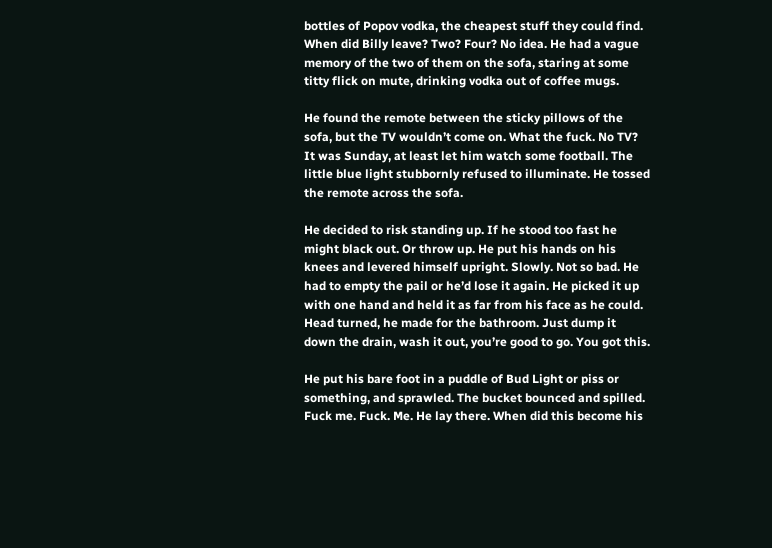bottles of Popov vodka, the cheapest stuff they could find. When did Billy leave? Two? Four? No idea. He had a vague memory of the two of them on the sofa, staring at some titty flick on mute, drinking vodka out of coffee mugs.

He found the remote between the sticky pillows of the sofa, but the TV wouldn’t come on. What the fuck. No TV? It was Sunday, at least let him watch some football. The little blue light stubbornly refused to illuminate. He tossed the remote across the sofa.

He decided to risk standing up. If he stood too fast he might black out. Or throw up. He put his hands on his knees and levered himself upright. Slowly. Not so bad. He had to empty the pail or he’d lose it again. He picked it up with one hand and held it as far from his face as he could. Head turned, he made for the bathroom. Just dump it down the drain, wash it out, you’re good to go. You got this.

He put his bare foot in a puddle of Bud Light or piss or something, and sprawled. The bucket bounced and spilled. Fuck me. Fuck. Me. He lay there. When did this become his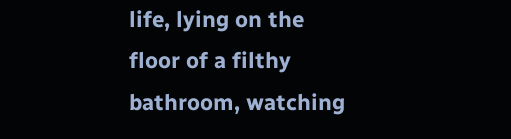life, lying on the floor of a filthy bathroom, watching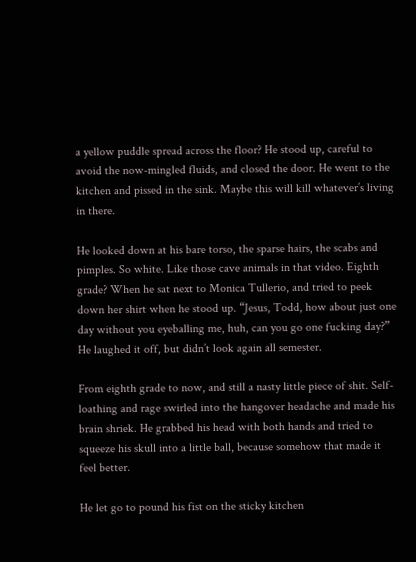a yellow puddle spread across the floor? He stood up, careful to avoid the now-mingled fluids, and closed the door. He went to the kitchen and pissed in the sink. Maybe this will kill whatever’s living in there.

He looked down at his bare torso, the sparse hairs, the scabs and pimples. So white. Like those cave animals in that video. Eighth grade? When he sat next to Monica Tullerio, and tried to peek down her shirt when he stood up. “Jesus, Todd, how about just one day without you eyeballing me, huh, can you go one fucking day?” He laughed it off, but didn’t look again all semester.

From eighth grade to now, and still a nasty little piece of shit. Self-loathing and rage swirled into the hangover headache and made his brain shriek. He grabbed his head with both hands and tried to squeeze his skull into a little ball, because somehow that made it feel better.

He let go to pound his fist on the sticky kitchen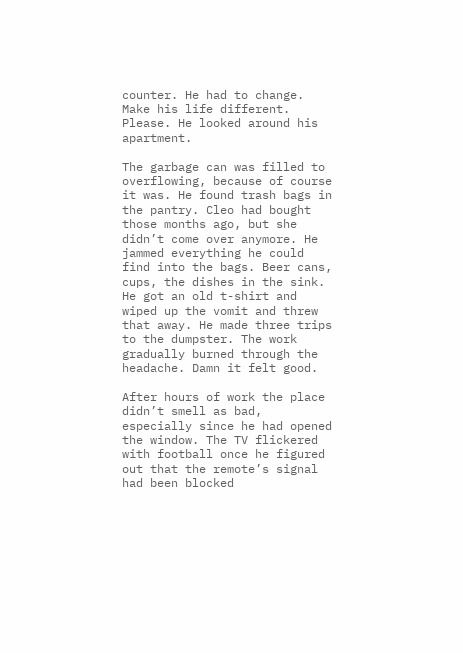counter. He had to change. Make his life different. Please. He looked around his apartment.

The garbage can was filled to overflowing, because of course it was. He found trash bags in the pantry. Cleo had bought those months ago, but she didn’t come over anymore. He jammed everything he could find into the bags. Beer cans, cups, the dishes in the sink. He got an old t-shirt and wiped up the vomit and threw that away. He made three trips to the dumpster. The work gradually burned through the headache. Damn it felt good.

After hours of work the place didn’t smell as bad, especially since he had opened the window. The TV flickered with football once he figured out that the remote’s signal had been blocked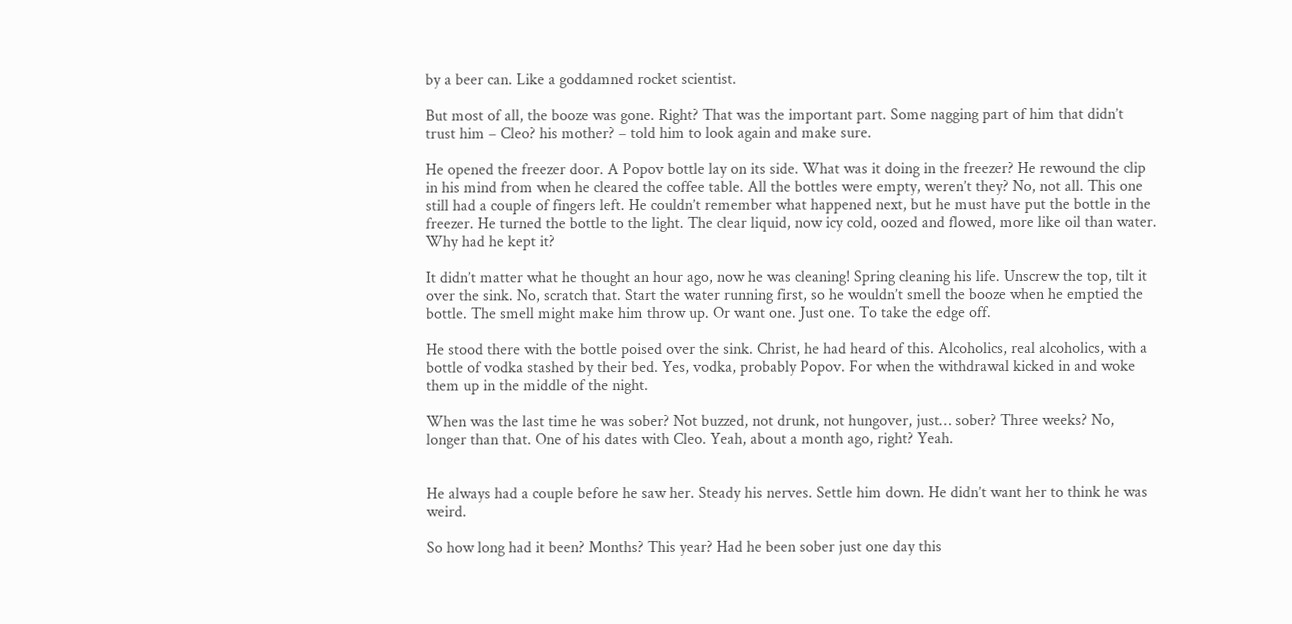by a beer can. Like a goddamned rocket scientist.

But most of all, the booze was gone. Right? That was the important part. Some nagging part of him that didn’t trust him – Cleo? his mother? – told him to look again and make sure.

He opened the freezer door. A Popov bottle lay on its side. What was it doing in the freezer? He rewound the clip in his mind from when he cleared the coffee table. All the bottles were empty, weren’t they? No, not all. This one still had a couple of fingers left. He couldn’t remember what happened next, but he must have put the bottle in the freezer. He turned the bottle to the light. The clear liquid, now icy cold, oozed and flowed, more like oil than water. Why had he kept it?

It didn’t matter what he thought an hour ago, now he was cleaning! Spring cleaning his life. Unscrew the top, tilt it over the sink. No, scratch that. Start the water running first, so he wouldn’t smell the booze when he emptied the bottle. The smell might make him throw up. Or want one. Just one. To take the edge off.

He stood there with the bottle poised over the sink. Christ, he had heard of this. Alcoholics, real alcoholics, with a bottle of vodka stashed by their bed. Yes, vodka, probably Popov. For when the withdrawal kicked in and woke them up in the middle of the night.

When was the last time he was sober? Not buzzed, not drunk, not hungover, just… sober? Three weeks? No, longer than that. One of his dates with Cleo. Yeah, about a month ago, right? Yeah.


He always had a couple before he saw her. Steady his nerves. Settle him down. He didn’t want her to think he was weird.

So how long had it been? Months? This year? Had he been sober just one day this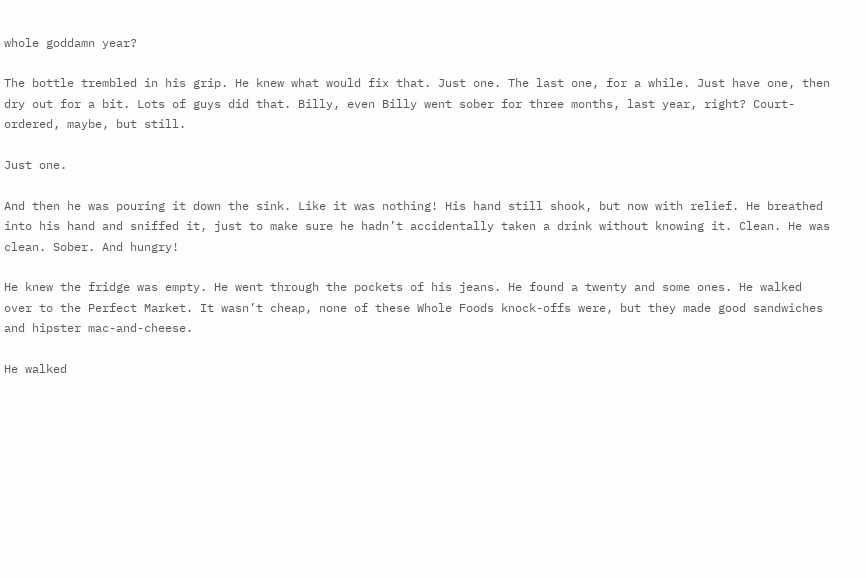whole goddamn year?

The bottle trembled in his grip. He knew what would fix that. Just one. The last one, for a while. Just have one, then dry out for a bit. Lots of guys did that. Billy, even Billy went sober for three months, last year, right? Court-ordered, maybe, but still.

Just one.

And then he was pouring it down the sink. Like it was nothing! His hand still shook, but now with relief. He breathed into his hand and sniffed it, just to make sure he hadn’t accidentally taken a drink without knowing it. Clean. He was clean. Sober. And hungry!

He knew the fridge was empty. He went through the pockets of his jeans. He found a twenty and some ones. He walked over to the Perfect Market. It wasn’t cheap, none of these Whole Foods knock-offs were, but they made good sandwiches and hipster mac-and-cheese.

He walked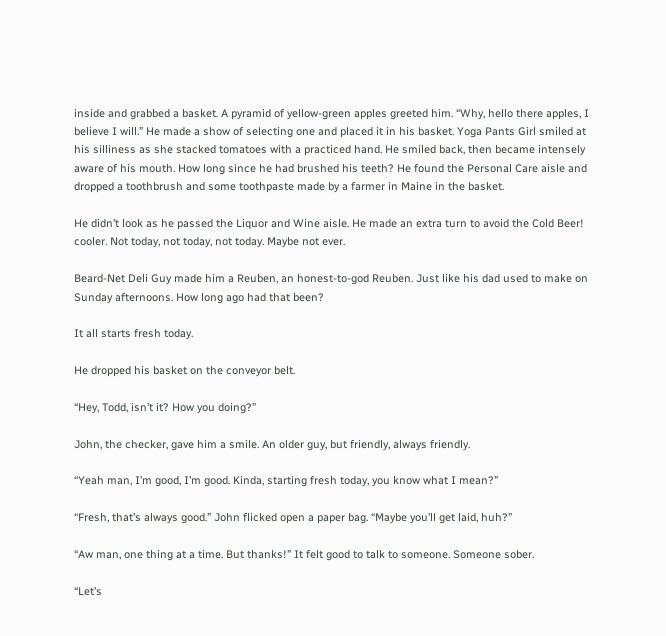inside and grabbed a basket. A pyramid of yellow-green apples greeted him. “Why, hello there apples, I believe I will.” He made a show of selecting one and placed it in his basket. Yoga Pants Girl smiled at his silliness as she stacked tomatoes with a practiced hand. He smiled back, then became intensely aware of his mouth. How long since he had brushed his teeth? He found the Personal Care aisle and dropped a toothbrush and some toothpaste made by a farmer in Maine in the basket.

He didn’t look as he passed the Liquor and Wine aisle. He made an extra turn to avoid the Cold Beer! cooler. Not today, not today, not today. Maybe not ever.

Beard-Net Deli Guy made him a Reuben, an honest-to-god Reuben. Just like his dad used to make on Sunday afternoons. How long ago had that been?

It all starts fresh today.

He dropped his basket on the conveyor belt.

“Hey, Todd, isn’t it? How you doing?”

John, the checker, gave him a smile. An older guy, but friendly, always friendly.

“Yeah man, I’m good, I’m good. Kinda, starting fresh today, you know what I mean?”

“Fresh, that’s always good.” John flicked open a paper bag. “Maybe you’ll get laid, huh?”

“Aw man, one thing at a time. But thanks!” It felt good to talk to someone. Someone sober.

“Let’s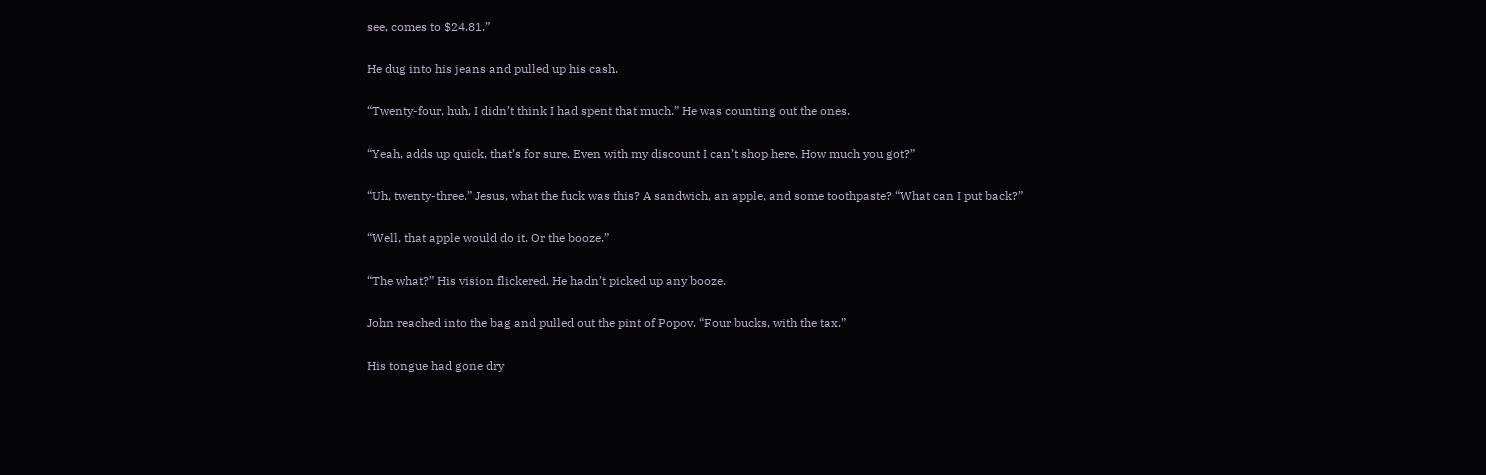see, comes to $24.81.”

He dug into his jeans and pulled up his cash.

“Twenty-four, huh, I didn’t think I had spent that much.” He was counting out the ones.

“Yeah, adds up quick, that’s for sure. Even with my discount I can’t shop here. How much you got?”

“Uh, twenty-three.” Jesus, what the fuck was this? A sandwich, an apple, and some toothpaste? “What can I put back?”

“Well, that apple would do it. Or the booze.”

“The what?” His vision flickered. He hadn’t picked up any booze.

John reached into the bag and pulled out the pint of Popov. “Four bucks, with the tax.”

His tongue had gone dry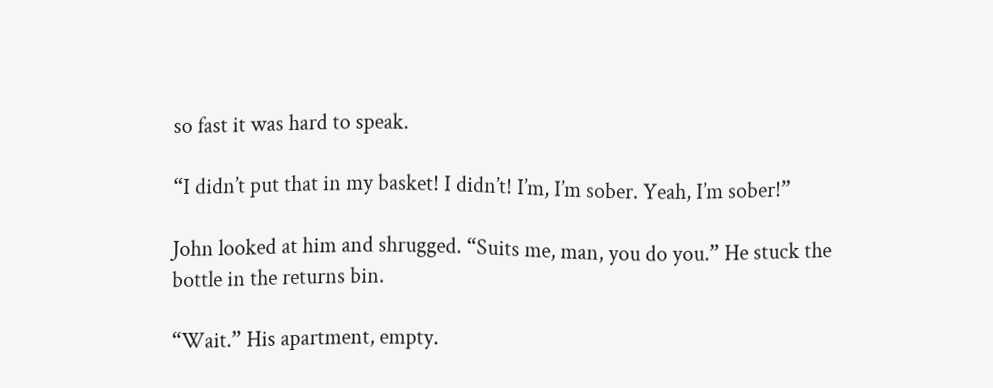so fast it was hard to speak.

“I didn’t put that in my basket! I didn’t! I’m, I’m sober. Yeah, I’m sober!”

John looked at him and shrugged. “Suits me, man, you do you.” He stuck the bottle in the returns bin.

“Wait.” His apartment, empty.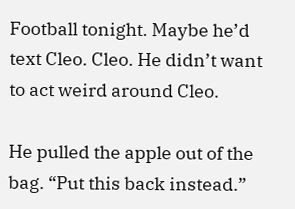Football tonight. Maybe he’d text Cleo. Cleo. He didn’t want to act weird around Cleo.

He pulled the apple out of the bag. “Put this back instead.”